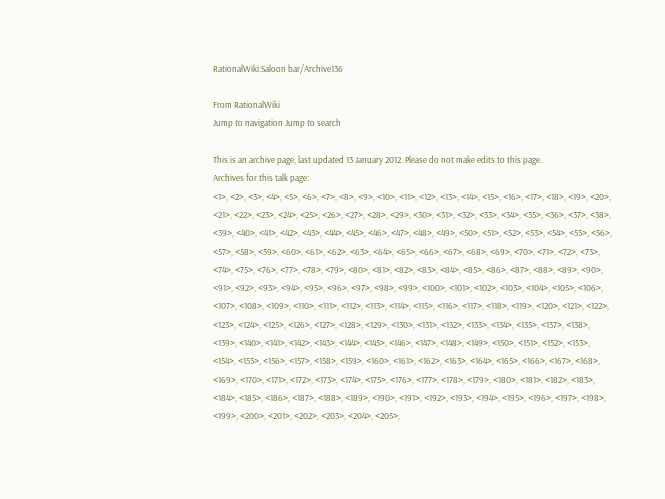RationalWiki:Saloon bar/Archive136

From RationalWiki
Jump to navigation Jump to search

This is an archive page, last updated 13 January 2012. Please do not make edits to this page.
Archives for this talk page:
<1>, <2>, <3>, <4>, <5>, <6>, <7>, <8>, <9>, <10>, <11>, <12>, <13>, <14>, <15>, <16>, <17>, <18>, <19>, <20>, <21>, <22>, <23>, <24>, <25>, <26>, <27>, <28>, <29>, <30>, <31>, <32>, <33>, <34>, <35>, <36>, <37>, <38>, <39>, <40>, <41>, <42>, <43>, <44>, <45>, <46>, <47>, <48>, <49>, <50>, <51>, <52>, <53>, <54>, <55>, <56>, <57>, <58>, <59>, <60>, <61>, <62>, <63>, <64>, <65>, <66>, <67>, <68>, <69>, <70>, <71>, <72>, <73>, <74>, <75>, <76>, <77>, <78>, <79>, <80>, <81>, <82>, <83>, <84>, <85>, <86>, <87>, <88>, <89>, <90>, <91>, <92>, <93>, <94>, <95>, <96>, <97>, <98>, <99>, <100>, <101>, <102>, <103>, <104>, <105>, <106>, <107>, <108>, <109>, <110>, <111>, <112>, <113>, <114>, <115>, <116>, <117>, <118>, <119>, <120>, <121>, <122>, <123>, <124>, <125>, <126>, <127>, <128>, <129>, <130>, <131>, <132>, <133>, <134>, <135>, <137>, <138>, <139>, <140>, <141>, <142>, <143>, <144>, <145>, <146>, <147>, <148>, <149>, <150>, <151>, <152>, <153>, <154>, <155>, <156>, <157>, <158>, <159>, <160>, <161>, <162>, <163>, <164>, <165>, <166>, <167>, <168>, <169>, <170>, <171>, <172>, <173>, <174>, <175>, <176>, <177>, <178>, <179>, <180>, <181>, <182>, <183>, <184>, <185>, <186>, <187>, <188>, <189>, <190>, <191>, <192>, <193>, <194>, <195>, <196>, <197>, <198>, <199>, <200>, <201>, <202>, <203>, <204>, <205>,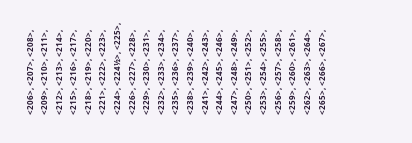<206>, <207>, <208>, <209>, <210>, <211>, <212>, <213>, <214>, <215>, <216>, <217>, <218>, <219>, <220>, <221>, <222>, <223>, <224>, <224½>, <225>, <226>, <227>, <228>, <229>, <230>, <231>, <232>, <233>, <234>, <235>, <236>, <237>, <238>, <239>, <240>, <241>, <242>, <243>, <244>, <245>, <246>, <247>, <248>, <249>, <250>, <251>, <252>, <253>, <254>, <255>, <256>, <257>, <258>, <259>, <260>, <261>, <262>, <263>, <264>, <265>, <266>, <267>,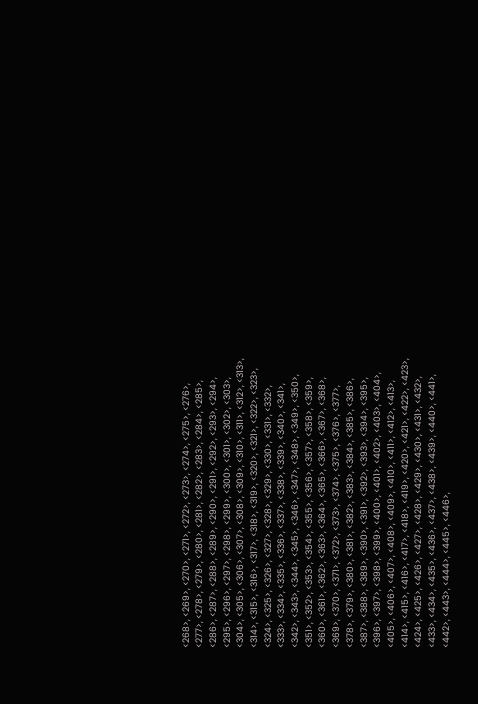<268>, <269>, <270>, <271>, <272>, <273>, <274>, <275>, <276>, <277>, <278>, <279>, <280>, <281>, <282>, <283>, <284>, <285>, <286>, <287>, <288>, <289>, <290>, <291>, <292>, <293>, <294>, <295>, <296>, <297>, <298>, <299>, <300>, <301>, <302>, <303>, <304>, <305>, <306>, <307>, <308>, <309>, <310>, <311>, <312>, <313>, <314>, <315>, <316>, <317>, <318>, <319>, <320>, <321>, <322>, <323>, <324>, <325>, <326>, <327>, <328>, <329>, <330>, <331>, <332>, <333>, <334>, <335>, <336>, <337>, <338>, <339>, <340>, <341>, <342>, <343>, <344>, <345>, <346>, <347>, <348>, <349>, <350>, <351>, <352>, <353>, <354>, <355>, <356>, <357>, <358>, <359>, <360>, <361>, <362>, <363>, <364>, <365>, <366>, <367>, <368>, <369>, <370>, <371>, <372>, <373>, <374>, <375>, <376>, <377>, <378>, <379>, <380>, <381>, <382>, <383>, <384>, <385>, <386>, <387>, <388>, <389>, <390>, <391>, <392>, <393>, <394>, <395>, <396>, <397>, <398>, <399>, <400>, <401>, <402>, <403>, <404>, <405>, <406>, <407>, <408>, <409>, <410>, <411>, <412>, <413>, <414>, <415>, <416>, <417>, <418>, <419>, <420>, <421>, <422>, <423>, <424>, <425>, <426>, <427>, <428>, <429>, <430>, <431>, <432>, <433>, <434>, <435>, <436>, <437>, <438>, <439>, <440>, <441>, <442>, <443>, <444>, <445>, <446>,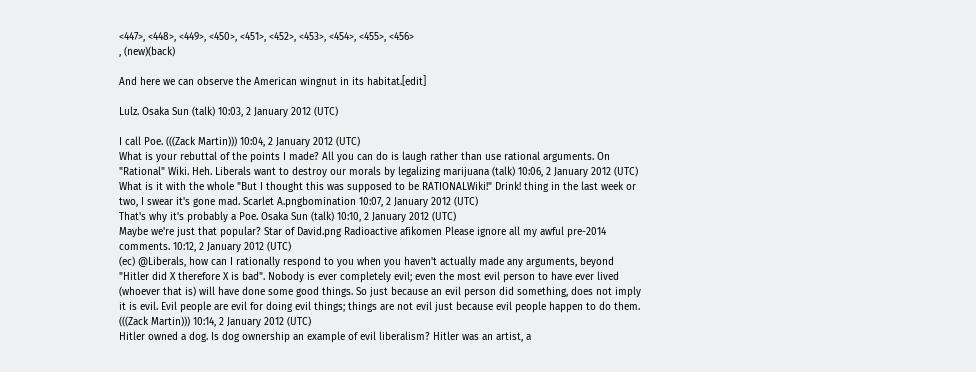<447>, <448>, <449>, <450>, <451>, <452>, <453>, <454>, <455>, <456>
, (new)(back)

And here we can observe the American wingnut in its habitat.[edit]

Lulz. Osaka Sun (talk) 10:03, 2 January 2012 (UTC)

I call Poe. (((Zack Martin))) 10:04, 2 January 2012 (UTC)
What is your rebuttal of the points I made? All you can do is laugh rather than use rational arguments. On "Rational" Wiki. Heh. Liberals want to destroy our morals by legalizing marijuana (talk) 10:06, 2 January 2012 (UTC)
What is it with the whole "But I thought this was supposed to be RATIONALWiki!" Drink! thing in the last week or two, I swear it's gone mad. Scarlet A.pngbomination 10:07, 2 January 2012 (UTC)
That's why it's probably a Poe. Osaka Sun (talk) 10:10, 2 January 2012 (UTC)
Maybe we're just that popular? Star of David.png Radioactive afikomen Please ignore all my awful pre-2014 comments. 10:12, 2 January 2012 (UTC)
(ec) @Liberals, how can I rationally respond to you when you haven't actually made any arguments, beyond "Hitler did X therefore X is bad". Nobody is ever completely evil; even the most evil person to have ever lived (whoever that is) will have done some good things. So just because an evil person did something, does not imply it is evil. Evil people are evil for doing evil things; things are not evil just because evil people happen to do them. (((Zack Martin))) 10:14, 2 January 2012 (UTC)
Hitler owned a dog. Is dog ownership an example of evil liberalism? Hitler was an artist, a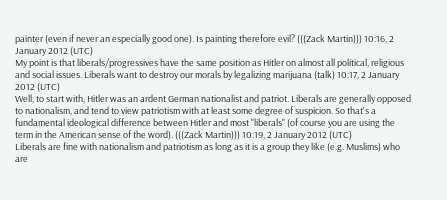painter (even if never an especially good one). Is painting therefore evil? (((Zack Martin))) 10:16, 2 January 2012 (UTC)
My point is that liberals/progressives have the same position as Hitler on almost all political, religious and social issues. Liberals want to destroy our morals by legalizing marijuana (talk) 10:17, 2 January 2012 (UTC)
Well, to start with, Hitler was an ardent German nationalist and patriot. Liberals are generally opposed to nationalism, and tend to view patriotism with at least some degree of suspicion. So that's a fundamental ideological difference between Hitler and most "liberals" (of course you are using the term in the American sense of the word). (((Zack Martin))) 10:19, 2 January 2012 (UTC)
Liberals are fine with nationalism and patriotism as long as it is a group they like (e.g. Muslims) who are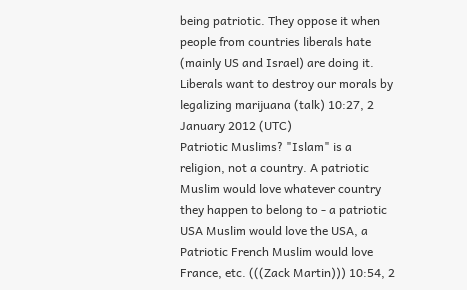being patriotic. They oppose it when people from countries liberals hate (mainly US and Israel) are doing it. Liberals want to destroy our morals by legalizing marijuana (talk) 10:27, 2 January 2012 (UTC)
Patriotic Muslims? "Islam" is a religion, not a country. A patriotic Muslim would love whatever country they happen to belong to - a patriotic USA Muslim would love the USA, a Patriotic French Muslim would love France, etc. (((Zack Martin))) 10:54, 2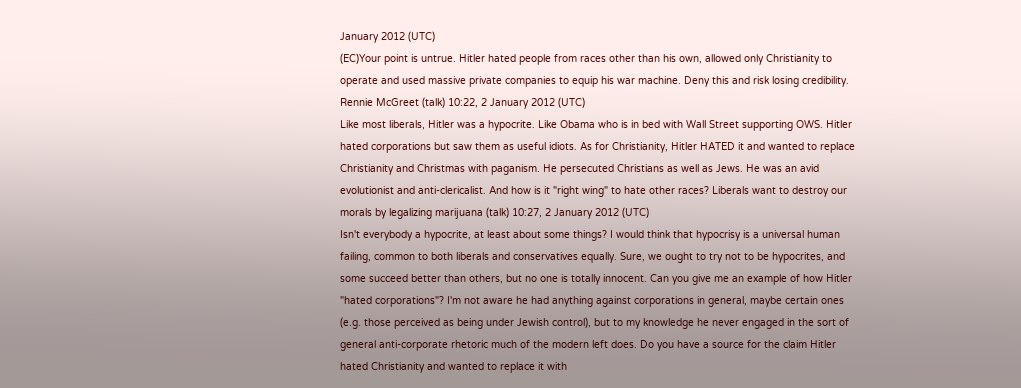January 2012 (UTC)
(EC)Your point is untrue. Hitler hated people from races other than his own, allowed only Christianity to operate and used massive private companies to equip his war machine. Deny this and risk losing credibility. Rennie McGreet (talk) 10:22, 2 January 2012 (UTC)
Like most liberals, Hitler was a hypocrite. Like Obama who is in bed with Wall Street supporting OWS. Hitler hated corporations but saw them as useful idiots. As for Christianity, Hitler HATED it and wanted to replace Christianity and Christmas with paganism. He persecuted Christians as well as Jews. He was an avid evolutionist and anti-clericalist. And how is it "right wing" to hate other races? Liberals want to destroy our morals by legalizing marijuana (talk) 10:27, 2 January 2012 (UTC)
Isn't everybody a hypocrite, at least about some things? I would think that hypocrisy is a universal human failing, common to both liberals and conservatives equally. Sure, we ought to try not to be hypocrites, and some succeed better than others, but no one is totally innocent. Can you give me an example of how Hitler "hated corporations"? I'm not aware he had anything against corporations in general, maybe certain ones (e.g. those perceived as being under Jewish control), but to my knowledge he never engaged in the sort of general anti-corporate rhetoric much of the modern left does. Do you have a source for the claim Hitler hated Christianity and wanted to replace it with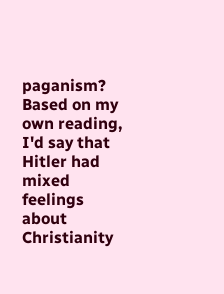paganism? Based on my own reading, I'd say that Hitler had mixed feelings about Christianity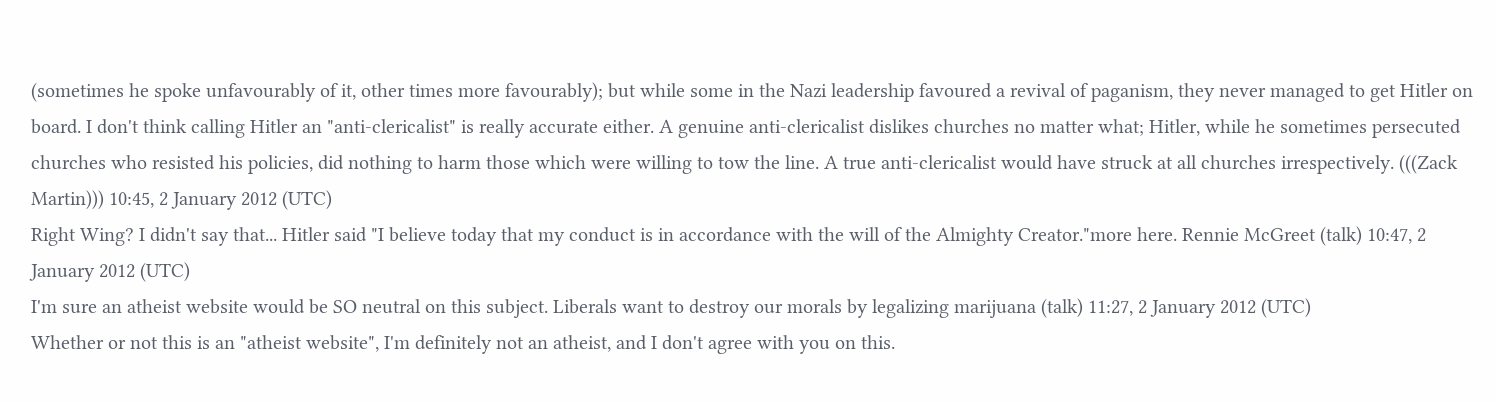(sometimes he spoke unfavourably of it, other times more favourably); but while some in the Nazi leadership favoured a revival of paganism, they never managed to get Hitler on board. I don't think calling Hitler an "anti-clericalist" is really accurate either. A genuine anti-clericalist dislikes churches no matter what; Hitler, while he sometimes persecuted churches who resisted his policies, did nothing to harm those which were willing to tow the line. A true anti-clericalist would have struck at all churches irrespectively. (((Zack Martin))) 10:45, 2 January 2012 (UTC)
Right Wing? I didn't say that... Hitler said "I believe today that my conduct is in accordance with the will of the Almighty Creator."more here. Rennie McGreet (talk) 10:47, 2 January 2012 (UTC)
I'm sure an atheist website would be SO neutral on this subject. Liberals want to destroy our morals by legalizing marijuana (talk) 11:27, 2 January 2012 (UTC)
Whether or not this is an "atheist website", I'm definitely not an atheist, and I don't agree with you on this.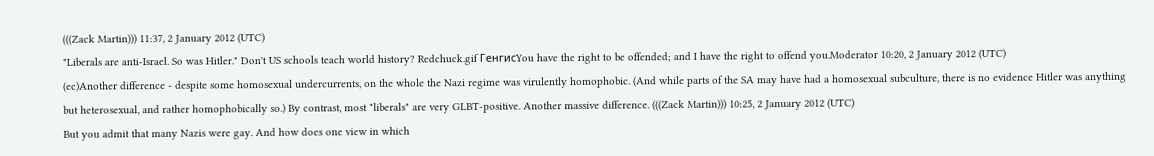(((Zack Martin))) 11:37, 2 January 2012 (UTC)
"Liberals are anti-Israel. So was Hitler." Don't US schools teach world history? Redchuck.gif ГенгисYou have the right to be offended; and I have the right to offend you.Moderator 10:20, 2 January 2012 (UTC)
(ec)Another difference - despite some homosexual undercurrents, on the whole the Nazi regime was virulently homophobic. (And while parts of the SA may have had a homosexual subculture, there is no evidence Hitler was anything but heterosexual, and rather homophobically so.) By contrast, most "liberals" are very GLBT-positive. Another massive difference. (((Zack Martin))) 10:25, 2 January 2012 (UTC)
But you admit that many Nazis were gay. And how does one view in which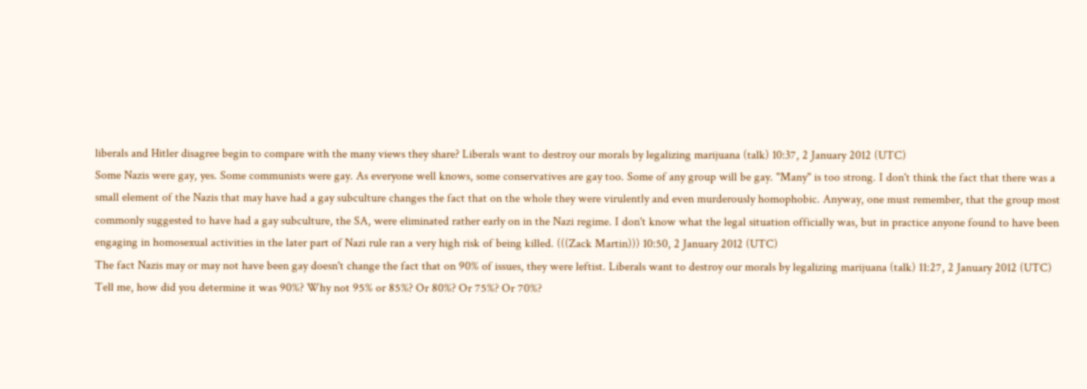liberals and Hitler disagree begin to compare with the many views they share? Liberals want to destroy our morals by legalizing marijuana (talk) 10:37, 2 January 2012 (UTC)
Some Nazis were gay, yes. Some communists were gay. As everyone well knows, some conservatives are gay too. Some of any group will be gay. "Many" is too strong. I don't think the fact that there was a small element of the Nazis that may have had a gay subculture changes the fact that on the whole they were virulently and even murderously homophobic. Anyway, one must remember, that the group most commonly suggested to have had a gay subculture, the SA, were eliminated rather early on in the Nazi regime. I don't know what the legal situation officially was, but in practice anyone found to have been engaging in homosexual activities in the later part of Nazi rule ran a very high risk of being killed. (((Zack Martin))) 10:50, 2 January 2012 (UTC)
The fact Nazis may or may not have been gay doesn't change the fact that on 90% of issues, they were leftist. Liberals want to destroy our morals by legalizing marijuana (talk) 11:27, 2 January 2012 (UTC)
Tell me, how did you determine it was 90%? Why not 95% or 85%? Or 80%? Or 75%? Or 70%?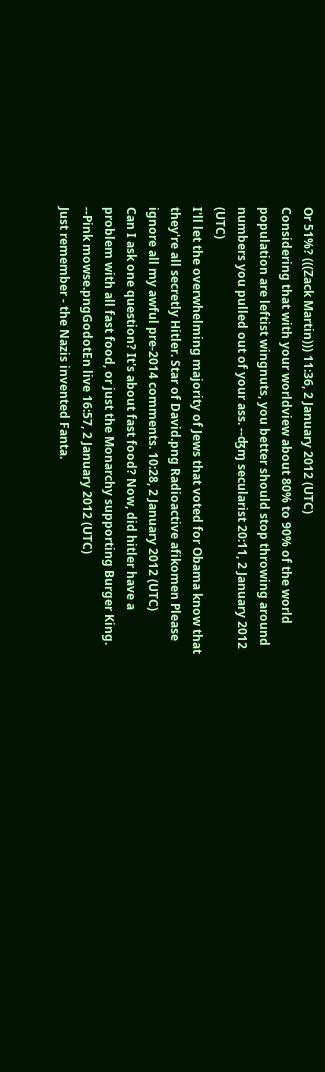Or 51%? (((Zack Martin))) 11:36, 2 January 2012 (UTC)
Considering that with your worldview about 80% to 90% of the world population are leftist wingnuts, you better should stop throwing around numbers you pulled out of your ass. --ʤɱ secularist 20:11, 2 January 2012 (UTC)
I'll let the overwhelming majority of Jews that voted for Obama know that they're all secretly Hitler. Star of David.png Radioactive afikomen Please ignore all my awful pre-2014 comments. 10:28, 2 January 2012 (UTC)
Can I ask one question? It's about fast food? Now, did hitler have a problem with all fast food, or just the Monarchy supporting Burger King. --Pink mowse.pngGodotEn live 16:57, 2 January 2012 (UTC)
Just remember - the Nazis invented Fanta.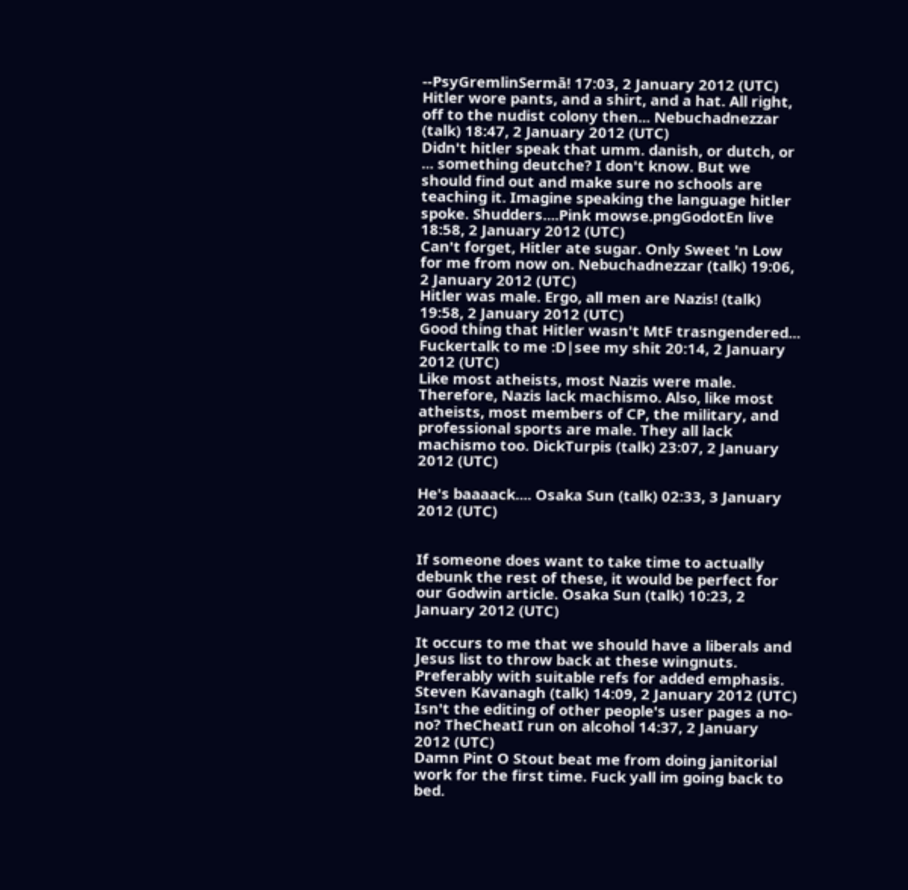--PsyGremlinSermā! 17:03, 2 January 2012 (UTC)
Hitler wore pants, and a shirt, and a hat. All right, off to the nudist colony then... Nebuchadnezzar (talk) 18:47, 2 January 2012 (UTC)
Didn't hitler speak that umm. danish, or dutch, or ... something deutche? I don't know. But we should find out and make sure no schools are teaching it. Imagine speaking the language hitler spoke. Shudders....Pink mowse.pngGodotEn live 18:58, 2 January 2012 (UTC)
Can't forget, Hitler ate sugar. Only Sweet 'n Low for me from now on. Nebuchadnezzar (talk) 19:06, 2 January 2012 (UTC)
Hitler was male. Ergo, all men are Nazis! (talk) 19:58, 2 January 2012 (UTC)
Good thing that Hitler wasn't MtF trasngendered... Fuckertalk to me :D|see my shit 20:14, 2 January 2012 (UTC)
Like most atheists, most Nazis were male. Therefore, Nazis lack machismo. Also, like most atheists, most members of CP, the military, and professional sports are male. They all lack machismo too. DickTurpis (talk) 23:07, 2 January 2012 (UTC)

He's baaaack.... Osaka Sun (talk) 02:33, 3 January 2012 (UTC)


If someone does want to take time to actually debunk the rest of these, it would be perfect for our Godwin article. Osaka Sun (talk) 10:23, 2 January 2012 (UTC)

It occurs to me that we should have a liberals and Jesus list to throw back at these wingnuts. Preferably with suitable refs for added emphasis. Steven Kavanagh (talk) 14:09, 2 January 2012 (UTC)
Isn't the editing of other people's user pages a no-no? TheCheatI run on alcohol 14:37, 2 January 2012 (UTC)
Damn Pint O Stout beat me from doing janitorial work for the first time. Fuck yall im going back to bed.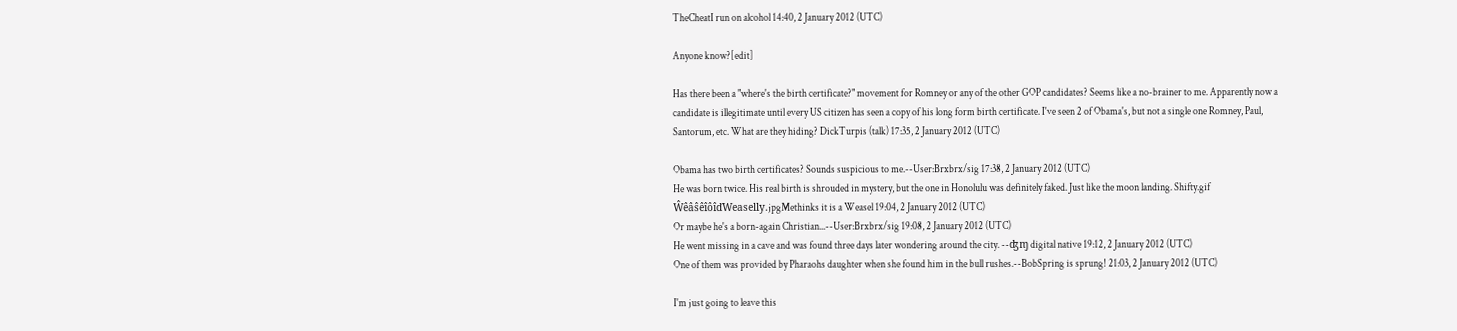TheCheatI run on alcohol 14:40, 2 January 2012 (UTC)

Anyone know?[edit]

Has there been a "where's the birth certificate?" movement for Romney or any of the other GOP candidates? Seems like a no-brainer to me. Apparently now a candidate is illegitimate until every US citizen has seen a copy of his long form birth certificate. I've seen 2 of Obama's, but not a single one Romney, Paul, Santorum, etc. What are they hiding? DickTurpis (talk) 17:35, 2 January 2012 (UTC)

Obama has two birth certificates? Sounds suspicious to me.--User:Brxbrx/sig 17:38, 2 January 2012 (UTC)
He was born twice. His real birth is shrouded in mystery, but the one in Honolulu was definitely faked. Just like the moon landing. Shifty.gif ŴêâŝêîôîďWeaselly.jpgMethinks it is a Weasel 19:04, 2 January 2012 (UTC)
Or maybe he's a born-again Christian...--User:Brxbrx/sig 19:08, 2 January 2012 (UTC)
He went missing in a cave and was found three days later wondering around the city. --ʤɱ digital native 19:12, 2 January 2012 (UTC)
One of them was provided by Pharaohs daughter when she found him in the bull rushes.--BobSpring is sprung! 21:03, 2 January 2012 (UTC)

I'm just going to leave this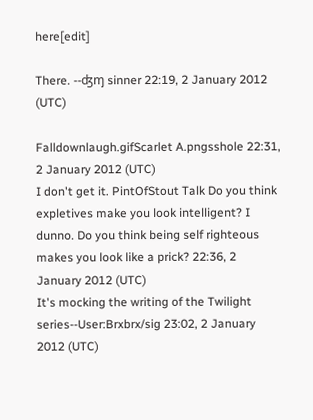here[edit]

There. --ʤɱ sinner 22:19, 2 January 2012 (UTC)

Falldownlaugh.gifScarlet A.pngsshole 22:31, 2 January 2012 (UTC)
I don't get it. PintOfStout Talk Do you think expletives make you look intelligent? I dunno. Do you think being self righteous makes you look like a prick? 22:36, 2 January 2012 (UTC)
It's mocking the writing of the Twilight series--User:Brxbrx/sig 23:02, 2 January 2012 (UTC)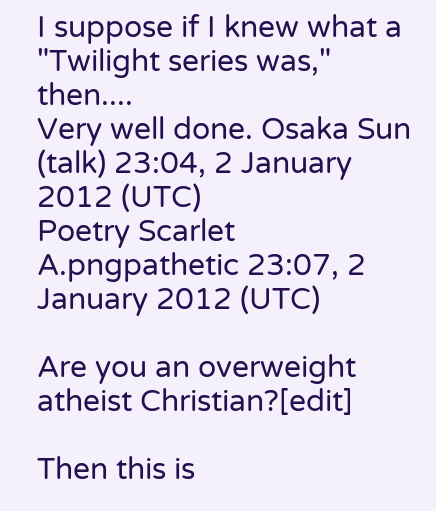I suppose if I knew what a "Twilight series was," then....
Very well done. Osaka Sun (talk) 23:04, 2 January 2012 (UTC)
Poetry Scarlet A.pngpathetic 23:07, 2 January 2012 (UTC)

Are you an overweight atheist Christian?[edit]

Then this is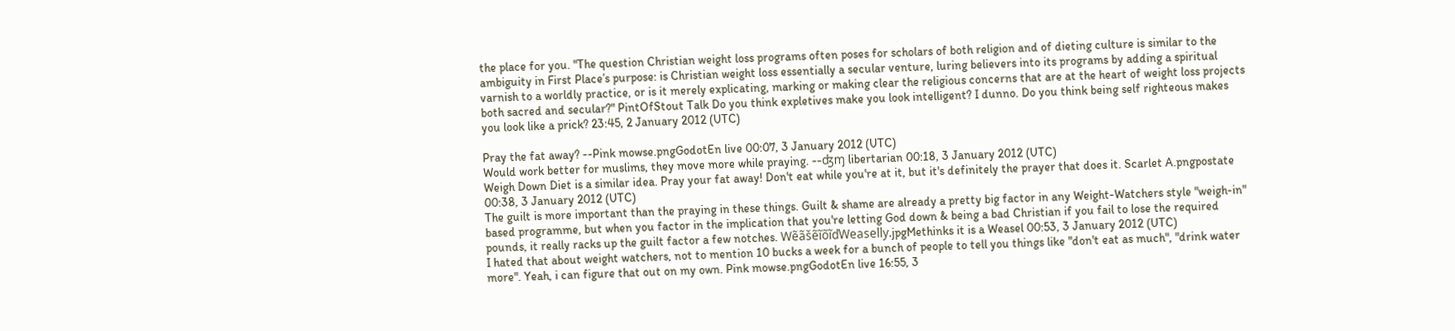the place for you. "The question Christian weight loss programs often poses for scholars of both religion and of dieting culture is similar to the ambiguity in First Place’s purpose: is Christian weight loss essentially a secular venture, luring believers into its programs by adding a spiritual varnish to a worldly practice, or is it merely explicating, marking or making clear the religious concerns that are at the heart of weight loss projects both sacred and secular?" PintOfStout Talk Do you think expletives make you look intelligent? I dunno. Do you think being self righteous makes you look like a prick? 23:45, 2 January 2012 (UTC)

Pray the fat away? --Pink mowse.pngGodotEn live 00:07, 3 January 2012 (UTC)
Would work better for muslims, they move more while praying. --ʤɱ libertarian 00:18, 3 January 2012 (UTC)
Weigh Down Diet is a similar idea. Pray your fat away! Don't eat while you're at it, but it's definitely the prayer that does it. Scarlet A.pngpostate 00:38, 3 January 2012 (UTC)
The guilt is more important than the praying in these things. Guilt & shame are already a pretty big factor in any Weight-Watchers style "weigh-in" based programme, but when you factor in the implication that you're letting God down & being a bad Christian if you fail to lose the required pounds, it really racks up the guilt factor a few notches. WẽãšẽĩõĩďWeaselly.jpgMethinks it is a Weasel 00:53, 3 January 2012 (UTC)
I hated that about weight watchers, not to mention 10 bucks a week for a bunch of people to tell you things like "don't eat as much", "drink water more". Yeah, i can figure that out on my own. Pink mowse.pngGodotEn live 16:55, 3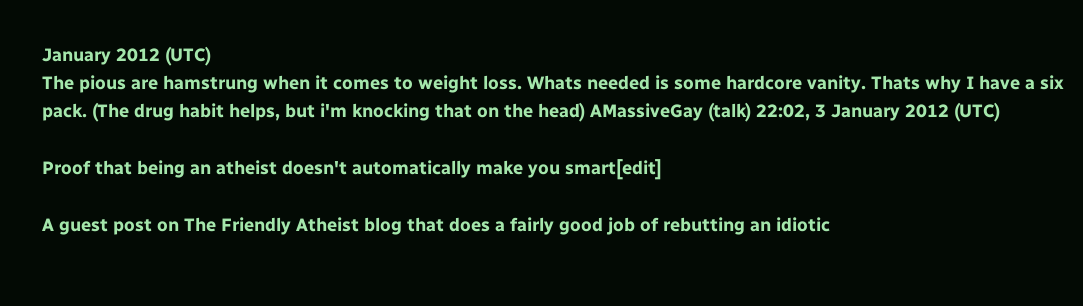January 2012 (UTC)
The pious are hamstrung when it comes to weight loss. Whats needed is some hardcore vanity. Thats why I have a six pack. (The drug habit helps, but i'm knocking that on the head) AMassiveGay (talk) 22:02, 3 January 2012 (UTC)

Proof that being an atheist doesn't automatically make you smart[edit]

A guest post on The Friendly Atheist blog that does a fairly good job of rebutting an idiotic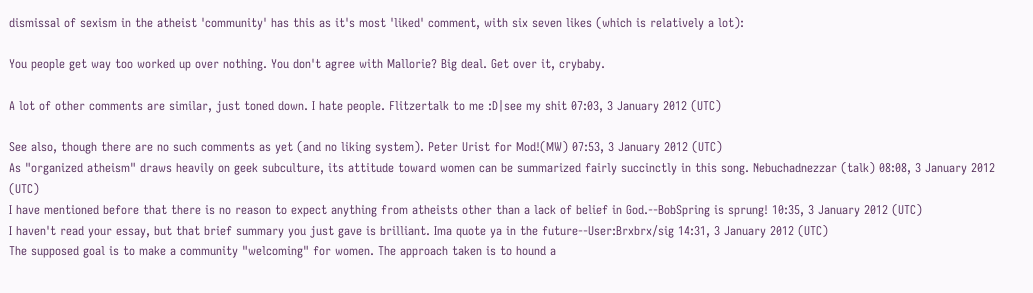dismissal of sexism in the atheist 'community' has this as it's most 'liked' comment, with six seven likes (which is relatively a lot):

You people get way too worked up over nothing. You don't agree with Mallorie? Big deal. Get over it, crybaby.

A lot of other comments are similar, just toned down. I hate people. Flitzertalk to me :D|see my shit 07:03, 3 January 2012 (UTC)

See also, though there are no such comments as yet (and no liking system). Peter Urist for Mod!(MW) 07:53, 3 January 2012 (UTC)
As "organized atheism" draws heavily on geek subculture, its attitude toward women can be summarized fairly succinctly in this song. Nebuchadnezzar (talk) 08:08, 3 January 2012 (UTC)
I have mentioned before that there is no reason to expect anything from atheists other than a lack of belief in God.--BobSpring is sprung! 10:35, 3 January 2012 (UTC)
I haven't read your essay, but that brief summary you just gave is brilliant. Ima quote ya in the future--User:Brxbrx/sig 14:31, 3 January 2012 (UTC)
The supposed goal is to make a community "welcoming" for women. The approach taken is to hound a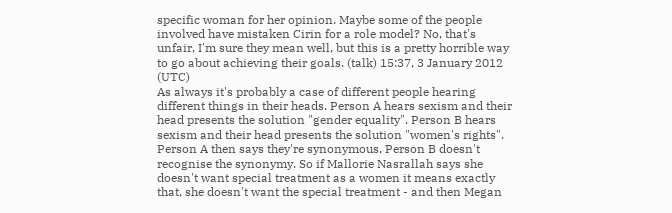specific woman for her opinion. Maybe some of the people involved have mistaken Cirin for a role model? No, that's unfair, I'm sure they mean well, but this is a pretty horrible way to go about achieving their goals. (talk) 15:37, 3 January 2012 (UTC)
As always it's probably a case of different people hearing different things in their heads. Person A hears sexism and their head presents the solution "gender equality". Person B hears sexism and their head presents the solution "women's rights". Person A then says they're synonymous, Person B doesn't recognise the synonymy. So if Mallorie Nasrallah says she doesn't want special treatment as a women it means exactly that, she doesn't want the special treatment - and then Megan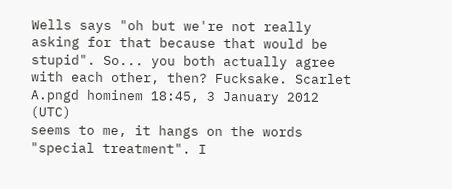Wells says "oh but we're not really asking for that because that would be stupid". So... you both actually agree with each other, then? Fucksake. Scarlet A.pngd hominem 18:45, 3 January 2012 (UTC)
seems to me, it hangs on the words "special treatment". I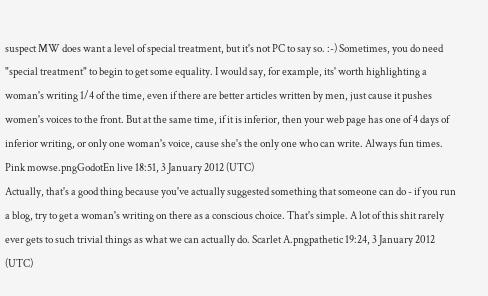suspect MW does want a level of special treatment, but it's not PC to say so. :-) Sometimes, you do need "special treatment" to begin to get some equality. I would say, for example, its' worth highlighting a woman's writing 1/4 of the time, even if there are better articles written by men, just cause it pushes women's voices to the front. But at the same time, if it is inferior, then your web page has one of 4 days of inferior writing, or only one woman's voice, cause she's the only one who can write. Always fun times. Pink mowse.pngGodotEn live 18:51, 3 January 2012 (UTC)
Actually, that's a good thing because you've actually suggested something that someone can do - if you run a blog, try to get a woman's writing on there as a conscious choice. That's simple. A lot of this shit rarely ever gets to such trivial things as what we can actually do. Scarlet A.pngpathetic 19:24, 3 January 2012 (UTC)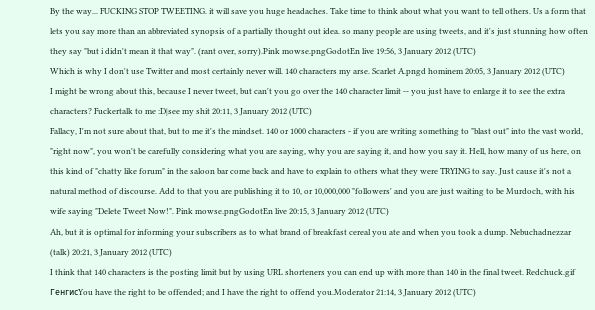By the way... FUCKING STOP TWEETING. it will save you huge headaches. Take time to think about what you want to tell others. Us a form that lets you say more than an abbreviated synopsis of a partially thought out idea. so many people are using tweets, and it's just stunning how often they say "but i didn't mean it that way". (rant over, sorry).Pink mowse.pngGodotEn live 19:56, 3 January 2012 (UTC)
Which is why I don't use Twitter and most certainly never will. 140 characters my arse. Scarlet A.pngd hominem 20:05, 3 January 2012 (UTC)
I might be wrong about this, because I never tweet, but can't you go over the 140 character limit -- you just have to enlarge it to see the extra characters? Fuckertalk to me :D|see my shit 20:11, 3 January 2012 (UTC)
Fallacy, I'm not sure about that, but to me it's the mindset. 140 or 1000 characters - if you are writing something to "blast out" into the vast world, "right now", you won't be carefully considering what you are saying, why you are saying it, and how you say it. Hell, how many of us here, on this kind of "chatty like forum" in the saloon bar come back and have to explain to others what they were TRYING to say. Just cause it's not a natural method of discourse. Add to that you are publishing it to 10, or 10,000,000 "followers' and you are just waiting to be Murdoch, with his wife saying "Delete Tweet Now!". Pink mowse.pngGodotEn live 20:15, 3 January 2012 (UTC)
Ah, but it is optimal for informing your subscribers as to what brand of breakfast cereal you ate and when you took a dump. Nebuchadnezzar (talk) 20:21, 3 January 2012 (UTC)
I think that 140 characters is the posting limit but by using URL shorteners you can end up with more than 140 in the final tweet. Redchuck.gif ГенгисYou have the right to be offended; and I have the right to offend you.Moderator 21:14, 3 January 2012 (UTC)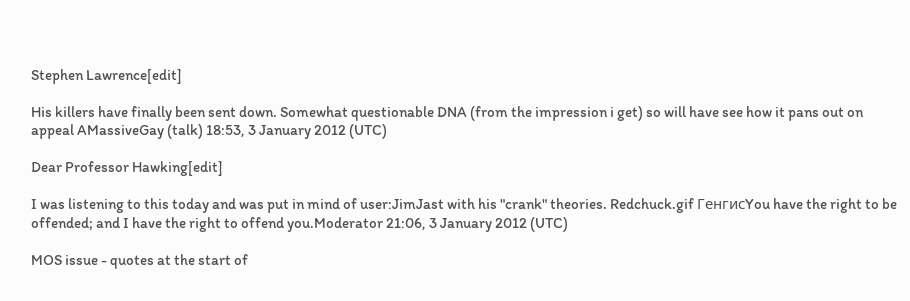Stephen Lawrence[edit]

His killers have finally been sent down. Somewhat questionable DNA (from the impression i get) so will have see how it pans out on appeal AMassiveGay (talk) 18:53, 3 January 2012 (UTC)

Dear Professor Hawking[edit]

I was listening to this today and was put in mind of user:JimJast with his "crank" theories. Redchuck.gif ГенгисYou have the right to be offended; and I have the right to offend you.Moderator 21:06, 3 January 2012 (UTC)

MOS issue - quotes at the start of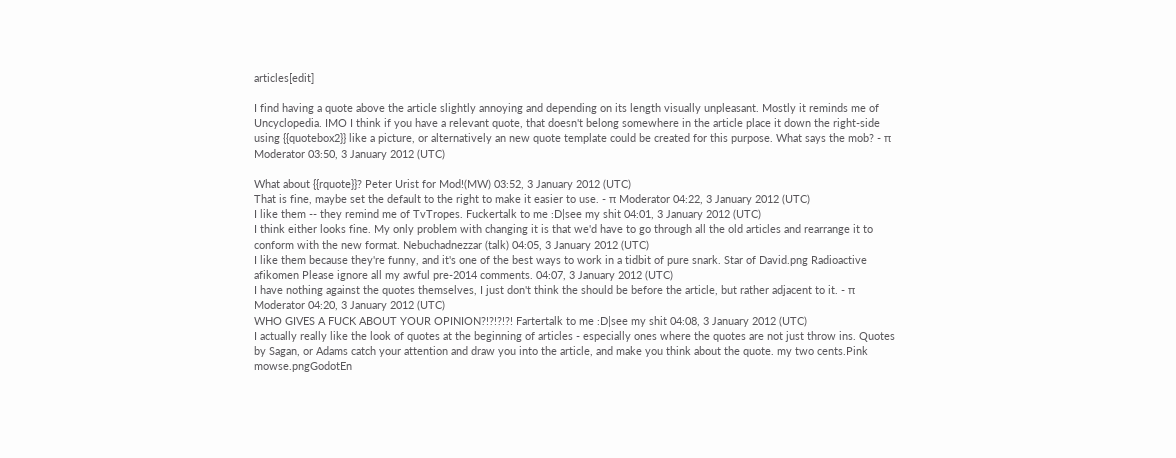articles[edit]

I find having a quote above the article slightly annoying and depending on its length visually unpleasant. Mostly it reminds me of Uncyclopedia. IMO I think if you have a relevant quote, that doesn't belong somewhere in the article place it down the right-side using {{quotebox2}} like a picture, or alternatively an new quote template could be created for this purpose. What says the mob? - π Moderator 03:50, 3 January 2012 (UTC)

What about {{rquote}}? Peter Urist for Mod!(MW) 03:52, 3 January 2012 (UTC)
That is fine, maybe set the default to the right to make it easier to use. - π Moderator 04:22, 3 January 2012 (UTC)
I like them -- they remind me of TvTropes. Fuckertalk to me :D|see my shit 04:01, 3 January 2012 (UTC)
I think either looks fine. My only problem with changing it is that we'd have to go through all the old articles and rearrange it to conform with the new format. Nebuchadnezzar (talk) 04:05, 3 January 2012 (UTC)
I like them because they're funny, and it's one of the best ways to work in a tidbit of pure snark. Star of David.png Radioactive afikomen Please ignore all my awful pre-2014 comments. 04:07, 3 January 2012 (UTC)
I have nothing against the quotes themselves, I just don't think the should be before the article, but rather adjacent to it. - π Moderator 04:20, 3 January 2012 (UTC)
WHO GIVES A FUCK ABOUT YOUR OPINION?!?!?!?! Fartertalk to me :D|see my shit 04:08, 3 January 2012 (UTC)
I actually really like the look of quotes at the beginning of articles - especially ones where the quotes are not just throw ins. Quotes by Sagan, or Adams catch your attention and draw you into the article, and make you think about the quote. my two cents.Pink mowse.pngGodotEn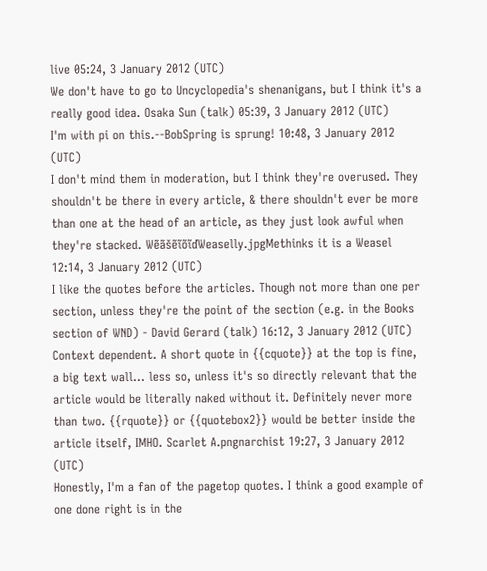live 05:24, 3 January 2012 (UTC)
We don't have to go to Uncyclopedia's shenanigans, but I think it's a really good idea. Osaka Sun (talk) 05:39, 3 January 2012 (UTC)
I'm with pi on this.--BobSpring is sprung! 10:48, 3 January 2012 (UTC)
I don't mind them in moderation, but I think they're overused. They shouldn't be there in every article, & there shouldn't ever be more than one at the head of an article, as they just look awful when they're stacked. WẽãšẽĩõĩďWeaselly.jpgMethinks it is a Weasel 12:14, 3 January 2012 (UTC)
I like the quotes before the articles. Though not more than one per section, unless they're the point of the section (e.g. in the Books section of WND) - David Gerard (talk) 16:12, 3 January 2012 (UTC)
Context dependent. A short quote in {{cquote}} at the top is fine, a big text wall... less so, unless it's so directly relevant that the article would be literally naked without it. Definitely never more than two. {{rquote}} or {{quotebox2}} would be better inside the article itself, IMHO. Scarlet A.pngnarchist 19:27, 3 January 2012 (UTC)
Honestly, I'm a fan of the pagetop quotes. I think a good example of one done right is in the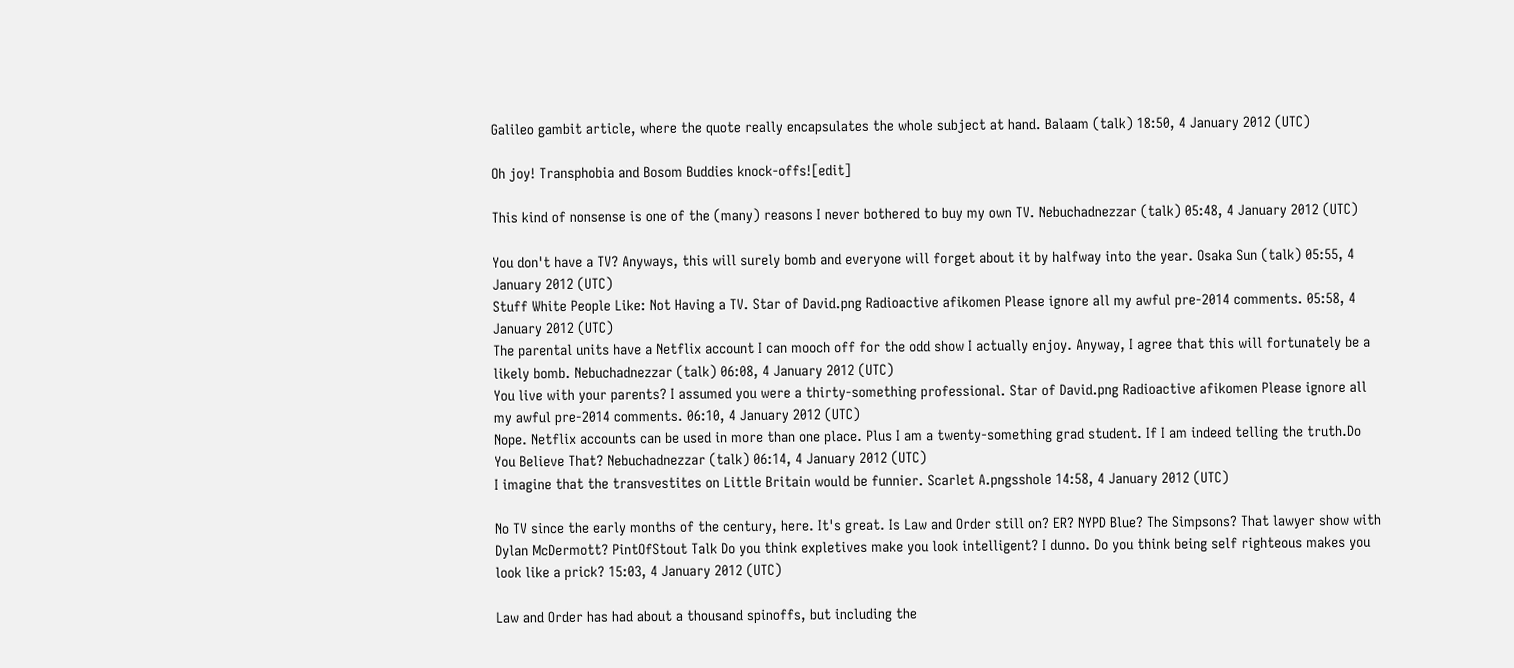Galileo gambit article, where the quote really encapsulates the whole subject at hand. Balaam (talk) 18:50, 4 January 2012 (UTC)

Oh joy! Transphobia and Bosom Buddies knock-offs![edit]

This kind of nonsense is one of the (many) reasons I never bothered to buy my own TV. Nebuchadnezzar (talk) 05:48, 4 January 2012 (UTC)

You don't have a TV? Anyways, this will surely bomb and everyone will forget about it by halfway into the year. Osaka Sun (talk) 05:55, 4 January 2012 (UTC)
Stuff White People Like: Not Having a TV. Star of David.png Radioactive afikomen Please ignore all my awful pre-2014 comments. 05:58, 4 January 2012 (UTC)
The parental units have a Netflix account I can mooch off for the odd show I actually enjoy. Anyway, I agree that this will fortunately be a likely bomb. Nebuchadnezzar (talk) 06:08, 4 January 2012 (UTC)
You live with your parents? I assumed you were a thirty-something professional. Star of David.png Radioactive afikomen Please ignore all my awful pre-2014 comments. 06:10, 4 January 2012 (UTC)
Nope. Netflix accounts can be used in more than one place. Plus I am a twenty-something grad student. If I am indeed telling the truth.Do You Believe That? Nebuchadnezzar (talk) 06:14, 4 January 2012 (UTC)
I imagine that the transvestites on Little Britain would be funnier. Scarlet A.pngsshole 14:58, 4 January 2012 (UTC)

No TV since the early months of the century, here. It's great. Is Law and Order still on? ER? NYPD Blue? The Simpsons? That lawyer show with Dylan McDermott? PintOfStout Talk Do you think expletives make you look intelligent? I dunno. Do you think being self righteous makes you look like a prick? 15:03, 4 January 2012 (UTC)

Law and Order has had about a thousand spinoffs, but including the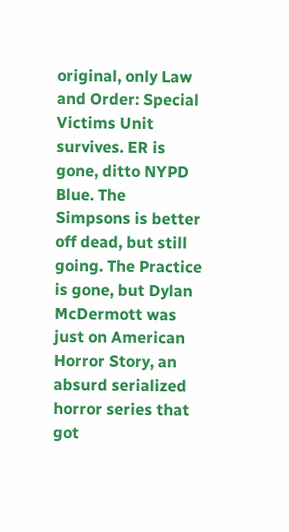original, only Law and Order: Special Victims Unit survives. ER is gone, ditto NYPD Blue. The Simpsons is better off dead, but still going. The Practice is gone, but Dylan McDermott was just on American Horror Story, an absurd serialized horror series that got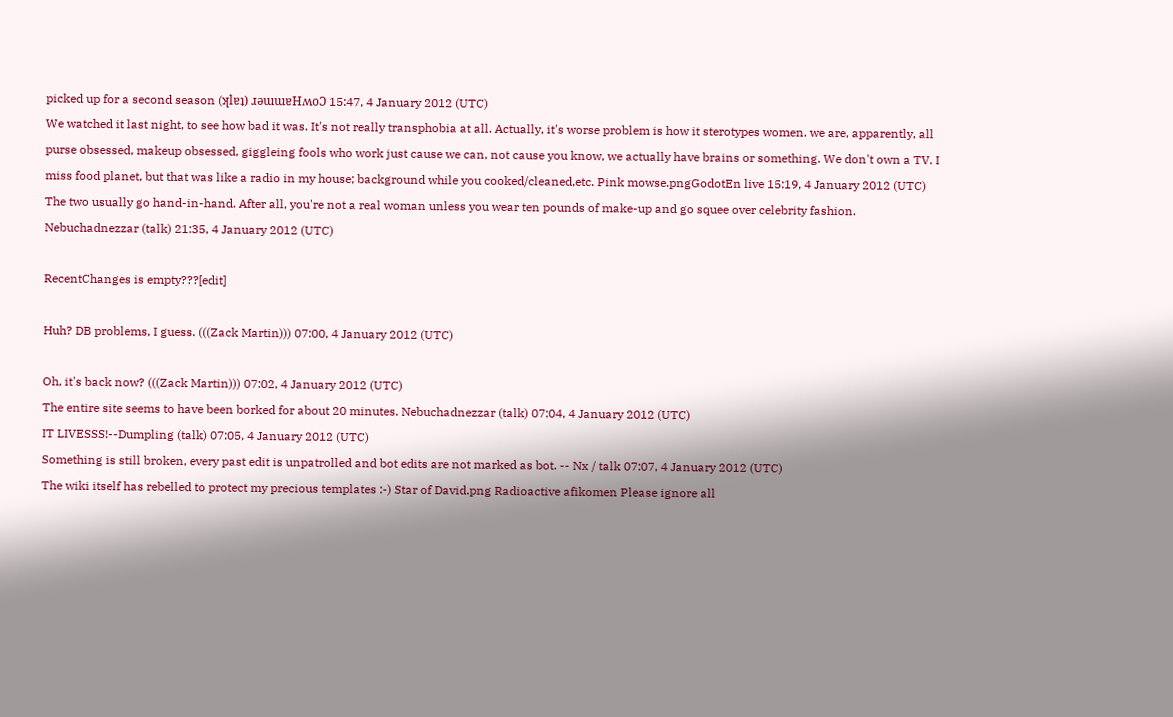picked up for a second season (ʞlɐʇ) ɹǝɯɯɐHʍoƆ 15:47, 4 January 2012 (UTC)
We watched it last night, to see how bad it was. It's not really transphobia at all. Actually, it's worse problem is how it sterotypes women. we are, apparently, all purse obsessed, makeup obsessed, giggleing fools who work just cause we can, not cause you know, we actually have brains or something. We don't own a TV. I miss food planet, but that was like a radio in my house; background while you cooked/cleaned,etc. Pink mowse.pngGodotEn live 15:19, 4 January 2012 (UTC)
The two usually go hand-in-hand. After all, you're not a real woman unless you wear ten pounds of make-up and go squee over celebrity fashion. Nebuchadnezzar (talk) 21:35, 4 January 2012 (UTC)

RecentChanges is empty???[edit]

Huh? DB problems, I guess. (((Zack Martin))) 07:00, 4 January 2012 (UTC)

Oh, it's back now? (((Zack Martin))) 07:02, 4 January 2012 (UTC)
The entire site seems to have been borked for about 20 minutes. Nebuchadnezzar (talk) 07:04, 4 January 2012 (UTC)
IT LIVESSS!--Dumpling (talk) 07:05, 4 January 2012 (UTC)
Something is still broken, every past edit is unpatrolled and bot edits are not marked as bot. -- Nx / talk 07:07, 4 January 2012 (UTC)
The wiki itself has rebelled to protect my precious templates :-) Star of David.png Radioactive afikomen Please ignore all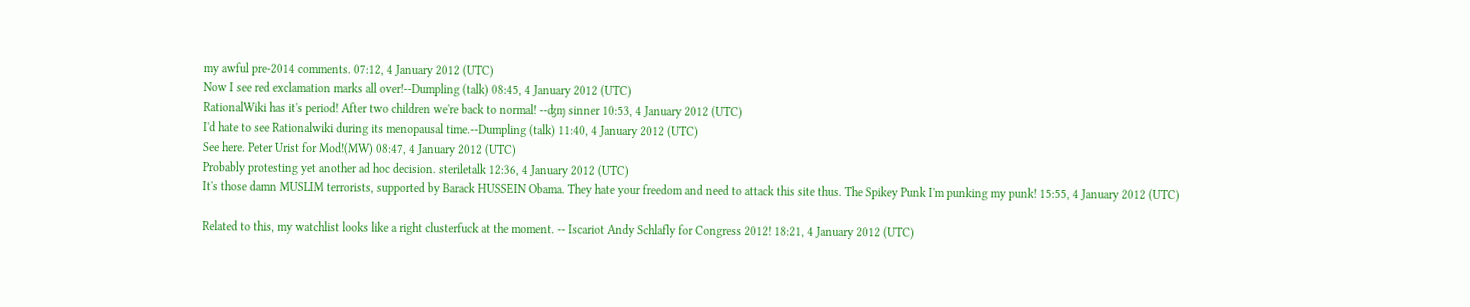my awful pre-2014 comments. 07:12, 4 January 2012 (UTC)
Now I see red exclamation marks all over!--Dumpling (talk) 08:45, 4 January 2012 (UTC)
RationalWiki has it's period! After two children we're back to normal! --ʤɱ sinner 10:53, 4 January 2012 (UTC)
I'd hate to see Rationalwiki during its menopausal time.--Dumpling (talk) 11:40, 4 January 2012 (UTC)
See here. Peter Urist for Mod!(MW) 08:47, 4 January 2012 (UTC)
Probably protesting yet another ad hoc decision. steriletalk 12:36, 4 January 2012 (UTC)
It's those damn MUSLIM terrorists, supported by Barack HUSSEIN Obama. They hate your freedom and need to attack this site thus. The Spikey Punk I'm punking my punk! 15:55, 4 January 2012 (UTC)

Related to this, my watchlist looks like a right clusterfuck at the moment. -- Iscariot Andy Schlafly for Congress 2012! 18:21, 4 January 2012 (UTC)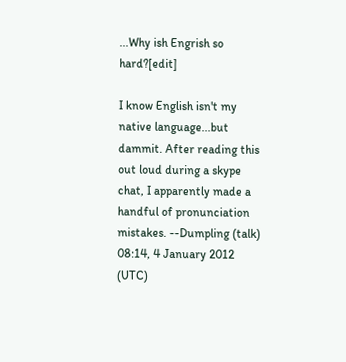...Why ish Engrish so hard?[edit]

I know English isn't my native language...but dammit. After reading this out loud during a skype chat, I apparently made a handful of pronunciation mistakes. --Dumpling (talk) 08:14, 4 January 2012 (UTC)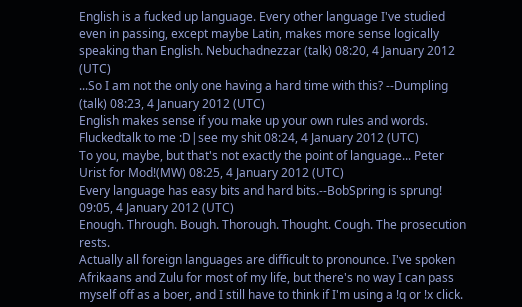English is a fucked up language. Every other language I've studied even in passing, except maybe Latin, makes more sense logically speaking than English. Nebuchadnezzar (talk) 08:20, 4 January 2012 (UTC)
...So I am not the only one having a hard time with this? --Dumpling (talk) 08:23, 4 January 2012 (UTC)
English makes sense if you make up your own rules and words. Fluckedtalk to me :D|see my shit 08:24, 4 January 2012 (UTC)
To you, maybe, but that's not exactly the point of language... Peter Urist for Mod!(MW) 08:25, 4 January 2012 (UTC)
Every language has easy bits and hard bits.--BobSpring is sprung! 09:05, 4 January 2012 (UTC)
Enough. Through. Bough. Thorough. Thought. Cough. The prosecution rests.
Actually all foreign languages are difficult to pronounce. I've spoken Afrikaans and Zulu for most of my life, but there's no way I can pass myself off as a boer, and I still have to think if I'm using a !q or !x click.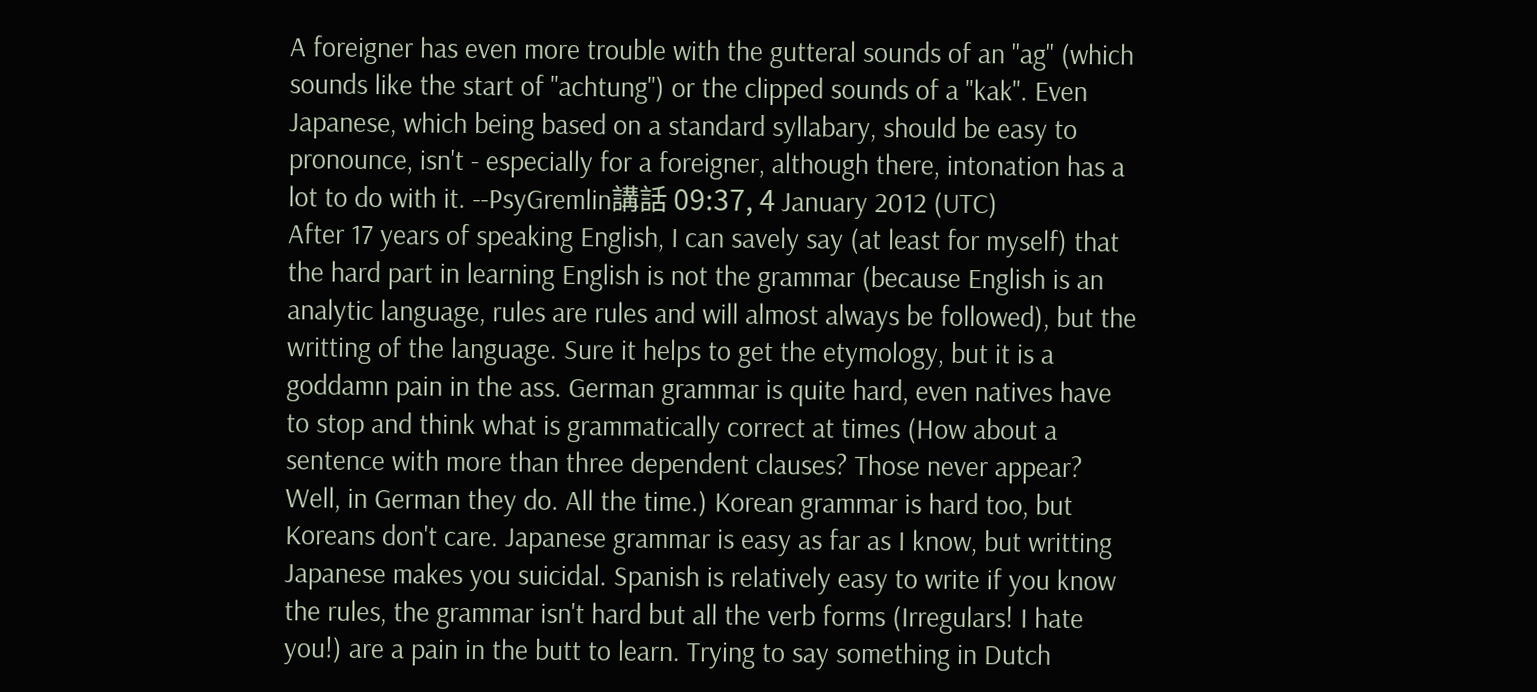A foreigner has even more trouble with the gutteral sounds of an "ag" (which sounds like the start of "achtung") or the clipped sounds of a "kak". Even Japanese, which being based on a standard syllabary, should be easy to pronounce, isn't - especially for a foreigner, although there, intonation has a lot to do with it. --PsyGremlin講話 09:37, 4 January 2012 (UTC)
After 17 years of speaking English, I can savely say (at least for myself) that the hard part in learning English is not the grammar (because English is an analytic language, rules are rules and will almost always be followed), but the writting of the language. Sure it helps to get the etymology, but it is a goddamn pain in the ass. German grammar is quite hard, even natives have to stop and think what is grammatically correct at times (How about a sentence with more than three dependent clauses? Those never appear? Well, in German they do. All the time.) Korean grammar is hard too, but Koreans don't care. Japanese grammar is easy as far as I know, but writting Japanese makes you suicidal. Spanish is relatively easy to write if you know the rules, the grammar isn't hard but all the verb forms (Irregulars! I hate you!) are a pain in the butt to learn. Trying to say something in Dutch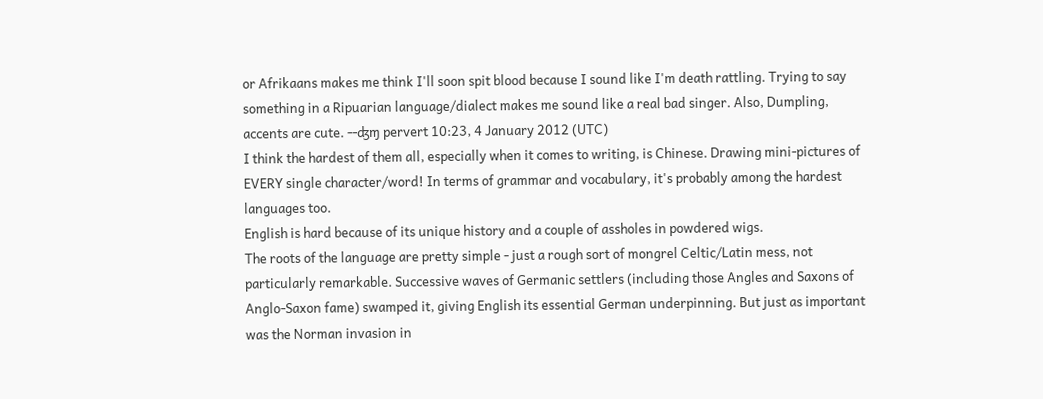or Afrikaans makes me think I'll soon spit blood because I sound like I'm death rattling. Trying to say something in a Ripuarian language/dialect makes me sound like a real bad singer. Also, Dumpling, accents are cute. --ʤɱ pervert 10:23, 4 January 2012 (UTC)
I think the hardest of them all, especially when it comes to writing, is Chinese. Drawing mini-pictures of EVERY single character/word! In terms of grammar and vocabulary, it's probably among the hardest languages too.
English is hard because of its unique history and a couple of assholes in powdered wigs.
The roots of the language are pretty simple - just a rough sort of mongrel Celtic/Latin mess, not particularly remarkable. Successive waves of Germanic settlers (including those Angles and Saxons of Anglo-Saxon fame) swamped it, giving English its essential German underpinning. But just as important was the Norman invasion in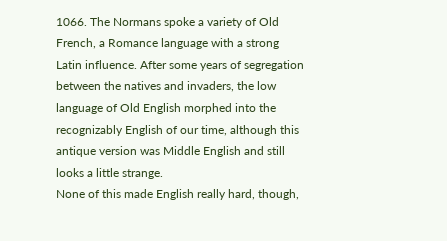1066. The Normans spoke a variety of Old French, a Romance language with a strong Latin influence. After some years of segregation between the natives and invaders, the low language of Old English morphed into the recognizably English of our time, although this antique version was Middle English and still looks a little strange.
None of this made English really hard, though,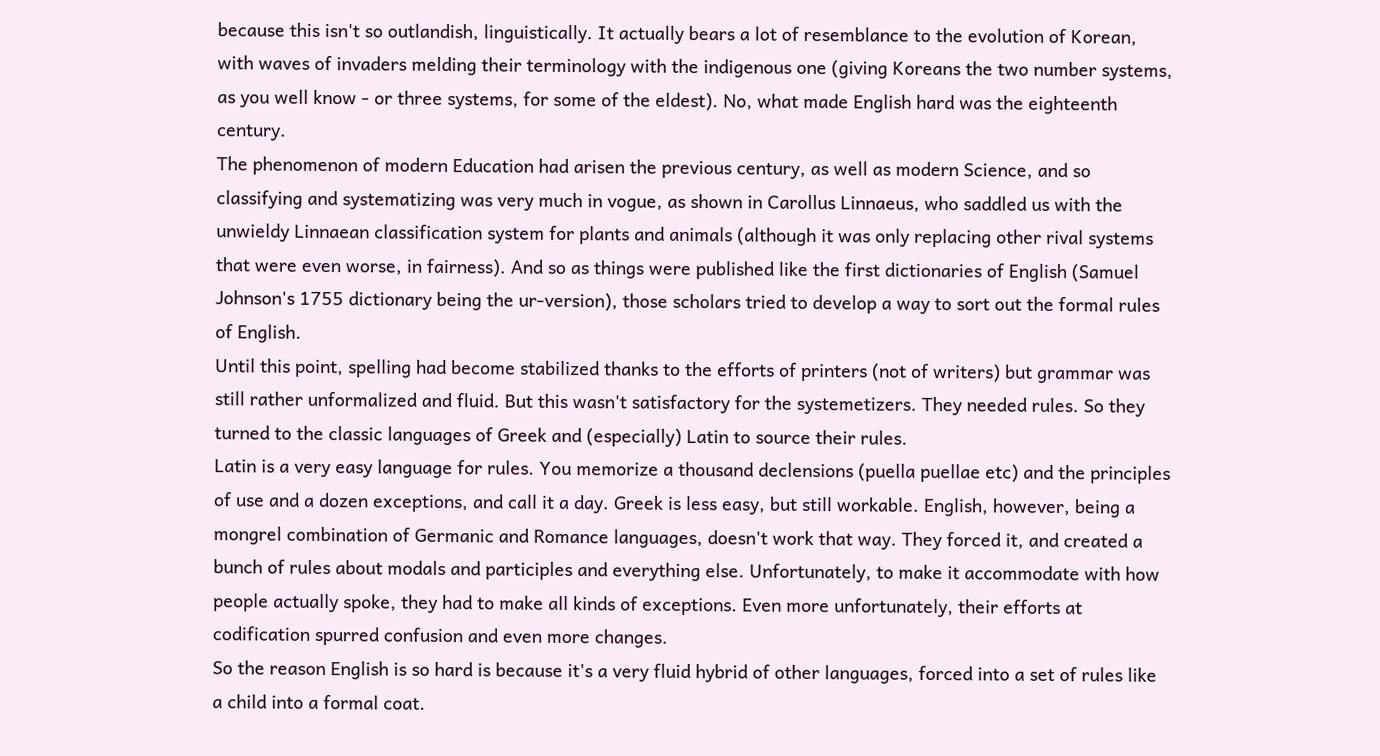because this isn't so outlandish, linguistically. It actually bears a lot of resemblance to the evolution of Korean, with waves of invaders melding their terminology with the indigenous one (giving Koreans the two number systems, as you well know - or three systems, for some of the eldest). No, what made English hard was the eighteenth century.
The phenomenon of modern Education had arisen the previous century, as well as modern Science, and so classifying and systematizing was very much in vogue, as shown in Carollus Linnaeus, who saddled us with the unwieldy Linnaean classification system for plants and animals (although it was only replacing other rival systems that were even worse, in fairness). And so as things were published like the first dictionaries of English (Samuel Johnson's 1755 dictionary being the ur-version), those scholars tried to develop a way to sort out the formal rules of English.
Until this point, spelling had become stabilized thanks to the efforts of printers (not of writers) but grammar was still rather unformalized and fluid. But this wasn't satisfactory for the systemetizers. They needed rules. So they turned to the classic languages of Greek and (especially) Latin to source their rules.
Latin is a very easy language for rules. You memorize a thousand declensions (puella puellae etc) and the principles of use and a dozen exceptions, and call it a day. Greek is less easy, but still workable. English, however, being a mongrel combination of Germanic and Romance languages, doesn't work that way. They forced it, and created a bunch of rules about modals and participles and everything else. Unfortunately, to make it accommodate with how people actually spoke, they had to make all kinds of exceptions. Even more unfortunately, their efforts at codification spurred confusion and even more changes.
So the reason English is so hard is because it's a very fluid hybrid of other languages, forced into a set of rules like a child into a formal coat.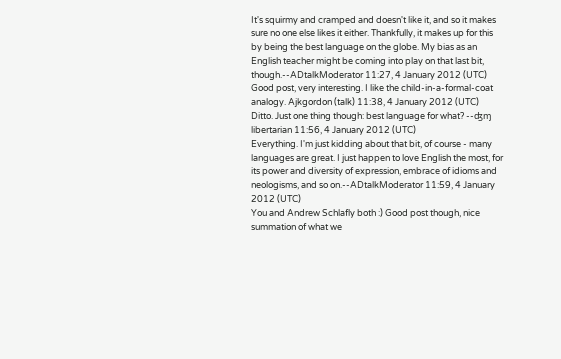It's squirmy and cramped and doesn't like it, and so it makes sure no one else likes it either. Thankfully, it makes up for this by being the best language on the globe. My bias as an English teacher might be coming into play on that last bit, though.--ADtalkModerator 11:27, 4 January 2012 (UTC)
Good post, very interesting. I like the child-in-a-formal-coat analogy. Ajkgordon (talk) 11:38, 4 January 2012 (UTC)
Ditto. Just one thing though: best language for what? --ʤɱ libertarian 11:56, 4 January 2012 (UTC)
Everything. I'm just kidding about that bit, of course - many languages are great. I just happen to love English the most, for its power and diversity of expression, embrace of idioms and neologisms, and so on.--ADtalkModerator 11:59, 4 January 2012 (UTC)
You and Andrew Schlafly both :) Good post though, nice summation of what we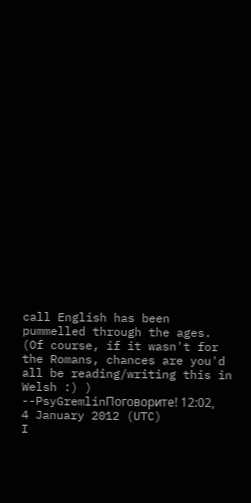call English has been pummelled through the ages. (Of course, if it wasn't for the Romans, chances are you'd all be reading/writing this in Welsh :) ) --PsyGremlinПоговорите! 12:02, 4 January 2012 (UTC)
I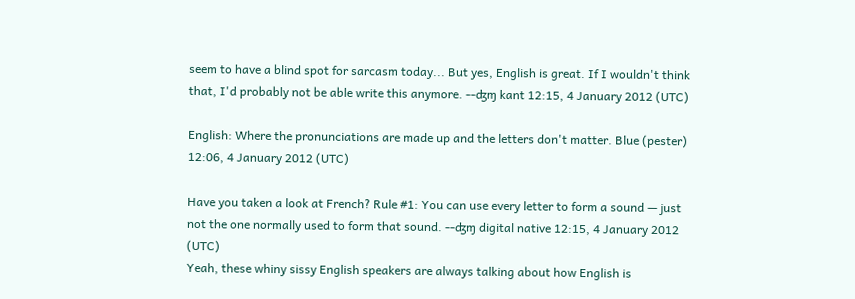seem to have a blind spot for sarcasm today... But yes, English is great. If I wouldn't think that, I'd probably not be able write this anymore. --ʤɱ kant 12:15, 4 January 2012 (UTC)

English: Where the pronunciations are made up and the letters don't matter. Blue (pester) 12:06, 4 January 2012 (UTC)

Have you taken a look at French? Rule #1: You can use every letter to form a sound — just not the one normally used to form that sound. --ʤɱ digital native 12:15, 4 January 2012 (UTC)
Yeah, these whiny sissy English speakers are always talking about how English is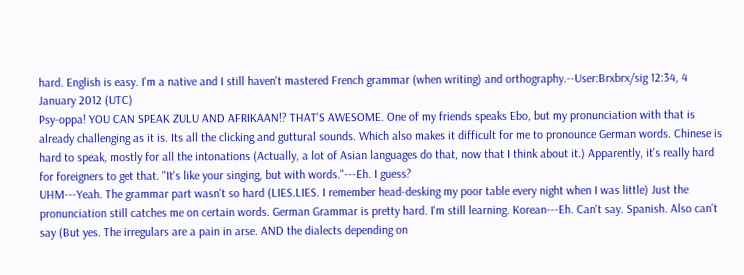hard. English is easy. I'm a native and I still haven't mastered French grammar (when writing) and orthography.--User:Brxbrx/sig 12:34, 4 January 2012 (UTC)
Psy-oppa! YOU CAN SPEAK ZULU AND AFRIKAAN!? THAT'S AWESOME. One of my friends speaks Ebo, but my pronunciation with that is already challenging as it is. Its all the clicking and guttural sounds. Which also makes it difficult for me to pronounce German words. Chinese is hard to speak, mostly for all the intonations (Actually, a lot of Asian languages do that, now that I think about it.) Apparently, it's really hard for foreigners to get that. "It's like your singing, but with words."---Eh. I guess?
UHM---Yeah. The grammar part wasn't so hard (LIES.LIES. I remember head-desking my poor table every night when I was little) Just the pronunciation still catches me on certain words. German Grammar is pretty hard. I'm still learning. Korean---Eh. Can't say. Spanish. Also can't say (But yes. The irregulars are a pain in arse. AND the dialects depending on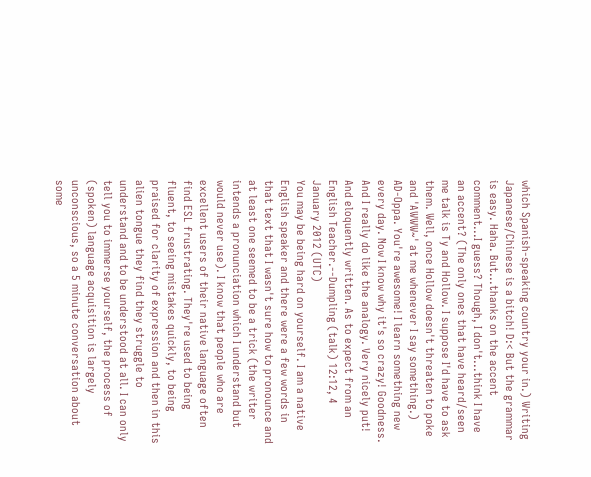which Spanish-speaking country your in.) Writing Japanese/Chinese is a bitch! D:< But the grammar is easy. Haha. But...thanks on the accent comment...I guess? Though, I don't...think I have an accent? (The only ones that have heard/seen me talk is Ty and Hollow. I suppose I'd have to ask them. Well, once Hollow doesn't threaten to poke and 'AWWW~' at me whenever I say something.)
AD-Oppa. You're awesome! I learn something new every day. Now I know why it's so crazy! Goodness. And I really do like the analogy. Very nicely put! And eloquently written. As to expect from an English Teacher.--Dumpling (talk) 12:12, 4 January 2012 (UTC)
You may be being hard on yourself. I am a native English speaker and there were a few words in that text that I wasn't sure how to pronounce and at least one seemed to be a trick (the writer intends a pronunciation which I understand but would never use). I know that people who are excellent users of their native language often find ESL frustrating. They're used to being fluent, to seeing mistakes quickly, to being praised for clarity of expression and then in this alien tongue they find they struggle to understand and to be understood at all. I can only tell you to immerse yourself, the process of (spoken) language acquisition is largely unconscious, so a 5 minute conversation about some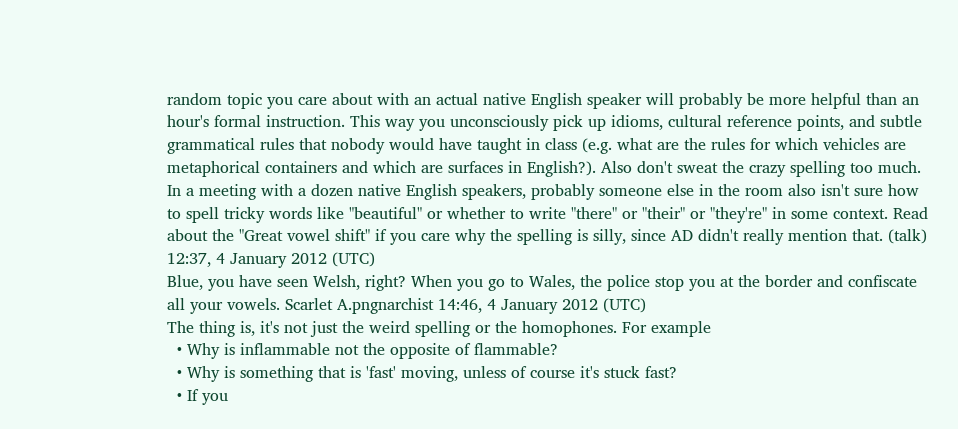random topic you care about with an actual native English speaker will probably be more helpful than an hour's formal instruction. This way you unconsciously pick up idioms, cultural reference points, and subtle grammatical rules that nobody would have taught in class (e.g. what are the rules for which vehicles are metaphorical containers and which are surfaces in English?). Also don't sweat the crazy spelling too much. In a meeting with a dozen native English speakers, probably someone else in the room also isn't sure how to spell tricky words like "beautiful" or whether to write "there" or "their" or "they're" in some context. Read about the "Great vowel shift" if you care why the spelling is silly, since AD didn't really mention that. (talk) 12:37, 4 January 2012 (UTC)
Blue, you have seen Welsh, right? When you go to Wales, the police stop you at the border and confiscate all your vowels. Scarlet A.pngnarchist 14:46, 4 January 2012 (UTC)
The thing is, it's not just the weird spelling or the homophones. For example
  • Why is inflammable not the opposite of flammable?
  • Why is something that is 'fast' moving, unless of course it's stuck fast?
  • If you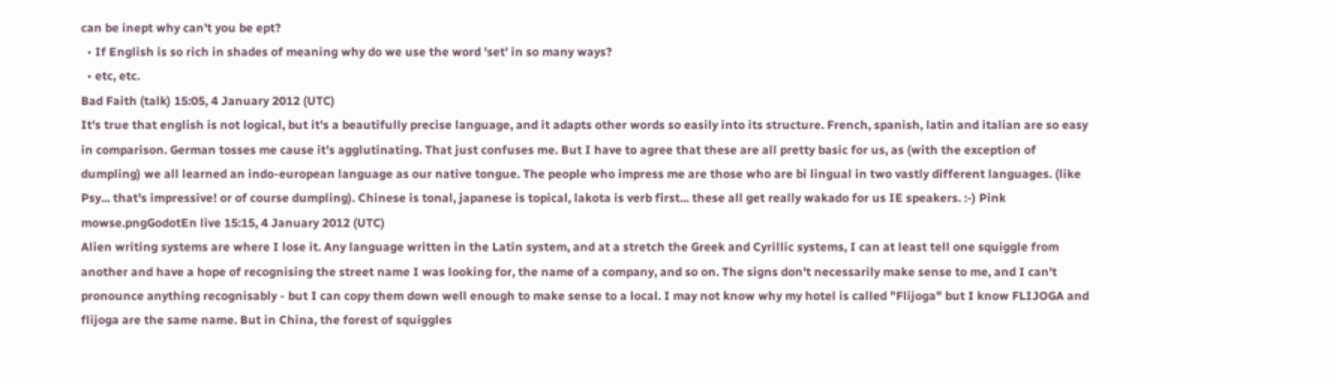can be inept why can't you be ept?
  • If English is so rich in shades of meaning why do we use the word 'set' in so many ways?
  • etc, etc.
Bad Faith (talk) 15:05, 4 January 2012 (UTC)
It's true that english is not logical, but it's a beautifully precise language, and it adapts other words so easily into its structure. French, spanish, latin and italian are so easy in comparison. German tosses me cause it's agglutinating. That just confuses me. But I have to agree that these are all pretty basic for us, as (with the exception of dumpling) we all learned an indo-european language as our native tongue. The people who impress me are those who are bi lingual in two vastly different languages. (like Psy... that's impressive! or of course dumpling). Chinese is tonal, japanese is topical, lakota is verb first... these all get really wakado for us IE speakers. :-) Pink mowse.pngGodotEn live 15:15, 4 January 2012 (UTC)
Alien writing systems are where I lose it. Any language written in the Latin system, and at a stretch the Greek and Cyrillic systems, I can at least tell one squiggle from another and have a hope of recognising the street name I was looking for, the name of a company, and so on. The signs don't necessarily make sense to me, and I can't pronounce anything recognisably - but I can copy them down well enough to make sense to a local. I may not know why my hotel is called "Flijoga" but I know FLIJOGA and flijoga are the same name. But in China, the forest of squiggles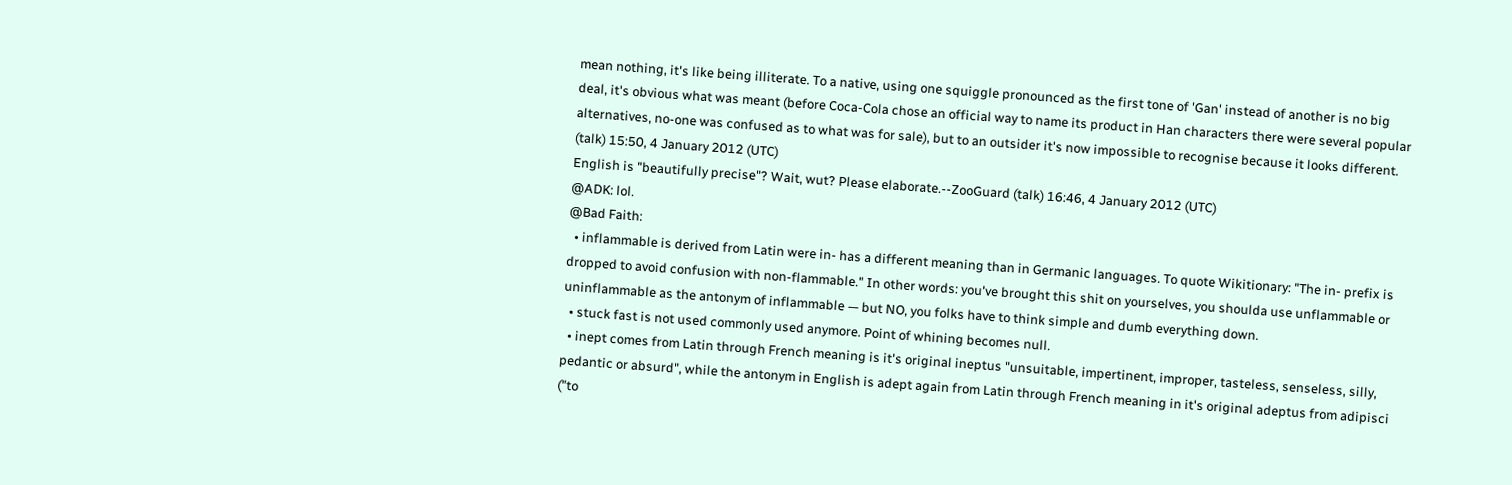mean nothing, it's like being illiterate. To a native, using one squiggle pronounced as the first tone of 'Gan' instead of another is no big deal, it's obvious what was meant (before Coca-Cola chose an official way to name its product in Han characters there were several popular alternatives, no-one was confused as to what was for sale), but to an outsider it's now impossible to recognise because it looks different. (talk) 15:50, 4 January 2012 (UTC)
English is "beautifully precise"? Wait, wut? Please elaborate.--ZooGuard (talk) 16:46, 4 January 2012 (UTC)
@ADK: lol.
@Bad Faith:
  • inflammable is derived from Latin were in- has a different meaning than in Germanic languages. To quote Wikitionary: "The in- prefix is dropped to avoid confusion with non-flammable." In other words: you've brought this shit on yourselves, you shoulda use unflammable or uninflammable as the antonym of inflammable — but NO, you folks have to think simple and dumb everything down.
  • stuck fast is not used commonly used anymore. Point of whining becomes null.
  • inept comes from Latin through French meaning is it's original ineptus "unsuitable, impertinent, improper, tasteless, senseless, silly, pedantic or absurd", while the antonym in English is adept again from Latin through French meaning in it's original adeptus from adipisci ("to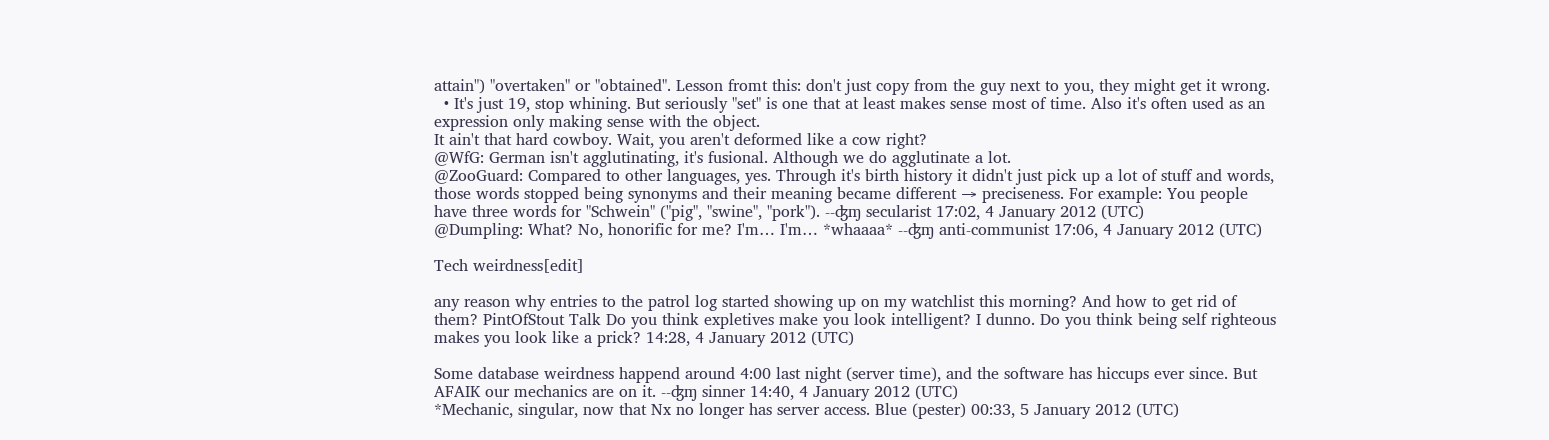attain") "overtaken" or "obtained". Lesson fromt this: don't just copy from the guy next to you, they might get it wrong.
  • It's just 19, stop whining. But seriously "set" is one that at least makes sense most of time. Also it's often used as an expression only making sense with the object.
It ain't that hard cowboy. Wait, you aren't deformed like a cow right?
@WfG: German isn't agglutinating, it's fusional. Although we do agglutinate a lot.
@ZooGuard: Compared to other languages, yes. Through it's birth history it didn't just pick up a lot of stuff and words, those words stopped being synonyms and their meaning became different → preciseness. For example: You people have three words for "Schwein" ("pig", "swine", "pork"). --ʤɱ secularist 17:02, 4 January 2012 (UTC)
@Dumpling: What? No, honorific for me? I'm… I'm… *whaaaa* --ʤɱ anti-communist 17:06, 4 January 2012 (UTC)

Tech weirdness[edit]

any reason why entries to the patrol log started showing up on my watchlist this morning? And how to get rid of them? PintOfStout Talk Do you think expletives make you look intelligent? I dunno. Do you think being self righteous makes you look like a prick? 14:28, 4 January 2012 (UTC)

Some database weirdness happend around 4:00 last night (server time), and the software has hiccups ever since. But AFAIK our mechanics are on it. --ʤɱ sinner 14:40, 4 January 2012 (UTC)
*Mechanic, singular, now that Nx no longer has server access. Blue (pester) 00:33, 5 January 2012 (UTC)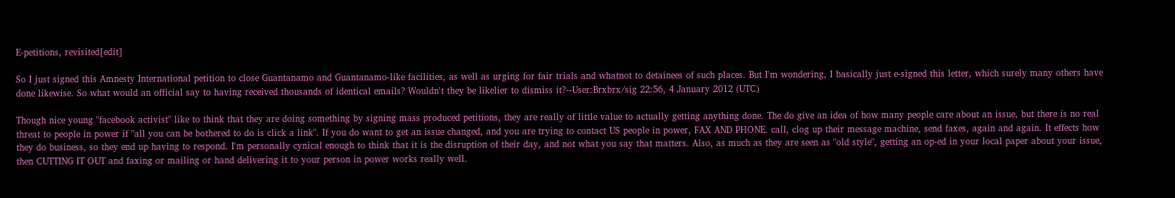E-petitions, revisited[edit]

So I just signed this Amnesty International petition to close Guantanamo and Guantanamo-like facilities, as well as urging for fair trials and whatnot to detainees of such places. But I'm wondering, I basically just e-signed this letter, which surely many others have done likewise. So what would an official say to having received thousands of identical emails? Wouldn't they be likelier to dismiss it?--User:Brxbrx/sig 22:56, 4 January 2012 (UTC)

Though nice young "facebook activist" like to think that they are doing something by signing mass produced petitions, they are really of little value to actually getting anything done. The do give an idea of how many people care about an issue, but there is no real threat to people in power if "all you can be bothered to do is click a link". If you do want to get an issue changed, and you are trying to contact US people in power, FAX AND PHONE. call, clog up their message machine, send faxes, again and again. It effects how they do business, so they end up having to respond. I'm personally cynical enough to think that it is the disruption of their day, and not what you say that matters. Also, as much as they are seen as "old style", getting an op-ed in your local paper about your issue, then CUTTING IT OUT and faxing or mailing or hand delivering it to your person in power works really well.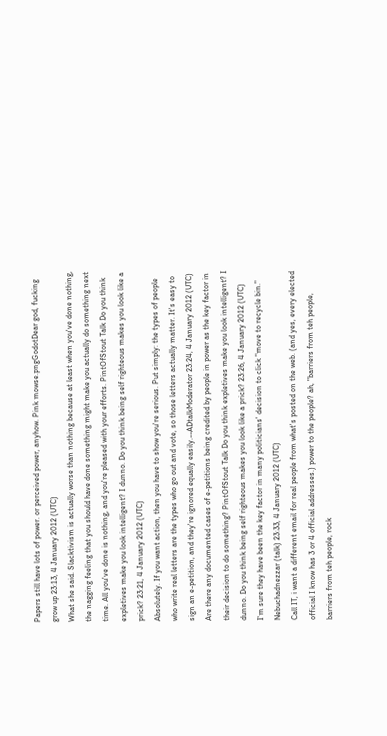Papers still have lots of power. or perceived power, anyhow. Pink mowse.pngGodotDear god, fucking grow up 23:13, 4 January 2012 (UTC)
What she said. Slacktivism is actually worse than nothing because at least when you've done nothing, the nagging feeling that you should have done something might make you actually do something next time. All you've done is nothing, and you're pleased with your efforts. PintOfStout Talk Do you think expletives make you look intelligent? I dunno. Do you think being self righteous makes you look like a prick? 23:21, 4 January 2012 (UTC)
Absolutely. If you want action, then you have to show you're serious. Put simply: the types of people who write real letters are the types who go out and vote, so those letters actually matter. It's easy to sign an e-petition, and they're ignored equally easily.--ADtalkModerator 23:24, 4 January 2012 (UTC)
Are there any documented cases of e-petitions being credited by people in power as the key factor in their decision to do something? PintOfStout Talk Do you think expletives make you look intelligent? I dunno. Do you think being self righteous makes you look like a prick? 23:26, 4 January 2012 (UTC)
I'm sure they have been the key factor in many politicians' decision to click "move to recycle bin." Nebuchadnezzar (talk) 23:33, 4 January 2012 (UTC)
Call IT, i want a different email for real people from what's posted on the web. (and yes, every elected official I know has 3 or 4 official addresses.) power to the people? ah, "barriers from teh people, barriers from teh people, rock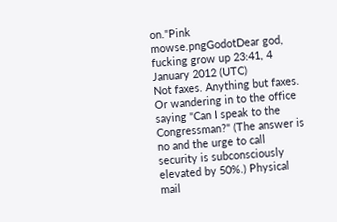on."Pink mowse.pngGodotDear god, fucking grow up 23:41, 4 January 2012 (UTC)
Not faxes. Anything but faxes. Or wandering in to the office saying "Can I speak to the Congressman?" (The answer is no and the urge to call security is subconsciously elevated by 50%.) Physical mail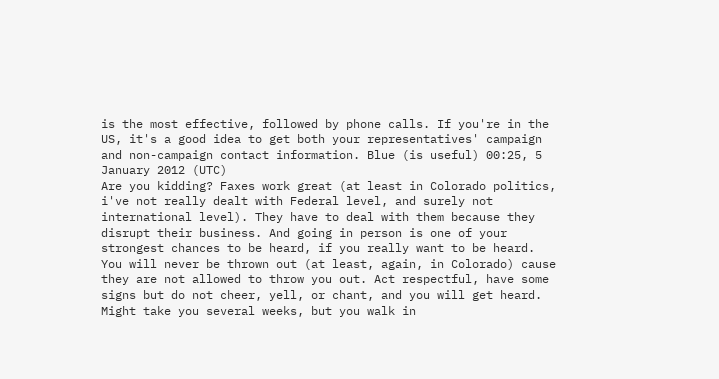is the most effective, followed by phone calls. If you're in the US, it's a good idea to get both your representatives' campaign and non-campaign contact information. Blue (is useful) 00:25, 5 January 2012 (UTC)
Are you kidding? Faxes work great (at least in Colorado politics, i've not really dealt with Federal level, and surely not international level). They have to deal with them because they disrupt their business. And going in person is one of your strongest chances to be heard, if you really want to be heard. You will never be thrown out (at least, again, in Colorado) cause they are not allowed to throw you out. Act respectful, have some signs but do not cheer, yell, or chant, and you will get heard. Might take you several weeks, but you walk in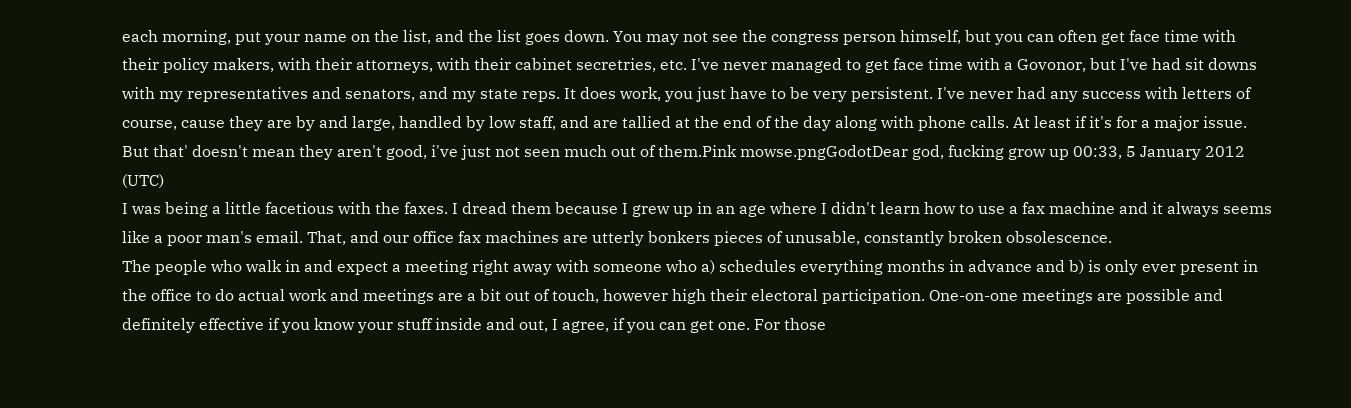each morning, put your name on the list, and the list goes down. You may not see the congress person himself, but you can often get face time with their policy makers, with their attorneys, with their cabinet secretries, etc. I've never managed to get face time with a Govonor, but I've had sit downs with my representatives and senators, and my state reps. It does work, you just have to be very persistent. I've never had any success with letters of course, cause they are by and large, handled by low staff, and are tallied at the end of the day along with phone calls. At least if it's for a major issue. But that' doesn't mean they aren't good, i've just not seen much out of them.Pink mowse.pngGodotDear god, fucking grow up 00:33, 5 January 2012 (UTC)
I was being a little facetious with the faxes. I dread them because I grew up in an age where I didn't learn how to use a fax machine and it always seems like a poor man's email. That, and our office fax machines are utterly bonkers pieces of unusable, constantly broken obsolescence.
The people who walk in and expect a meeting right away with someone who a) schedules everything months in advance and b) is only ever present in the office to do actual work and meetings are a bit out of touch, however high their electoral participation. One-on-one meetings are possible and definitely effective if you know your stuff inside and out, I agree, if you can get one. For those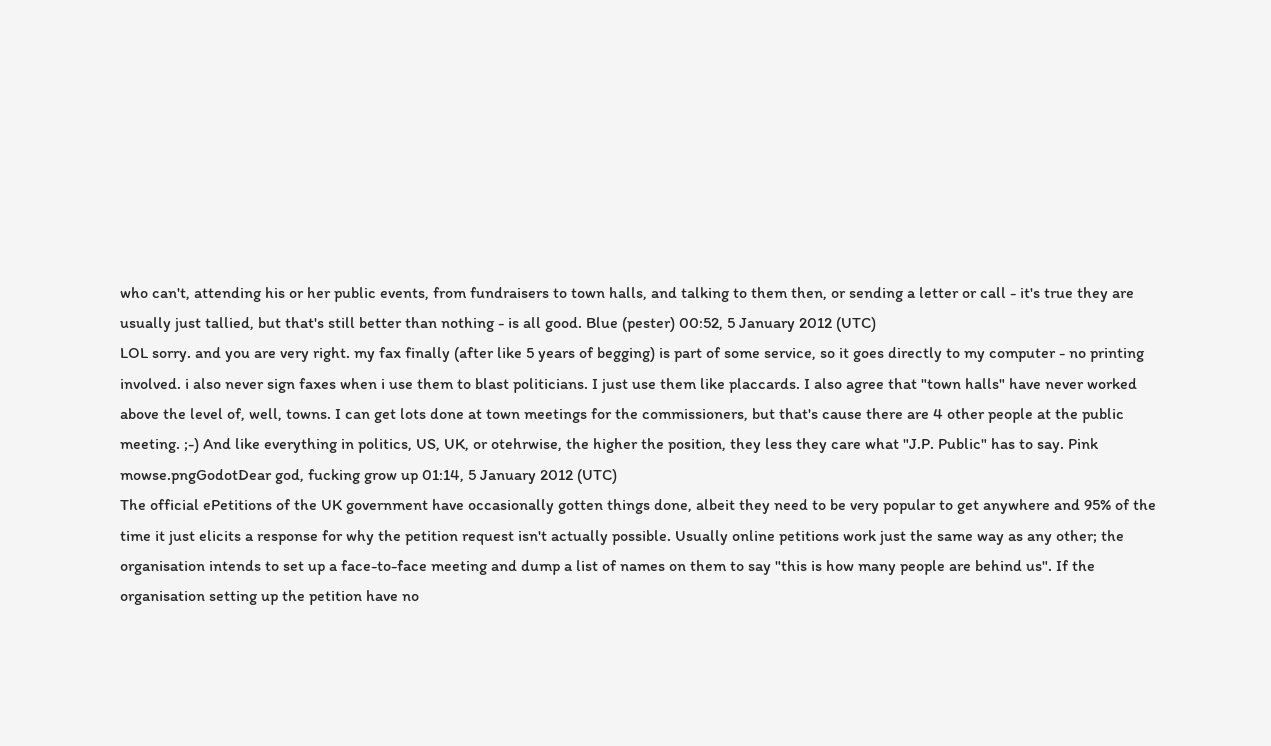who can't, attending his or her public events, from fundraisers to town halls, and talking to them then, or sending a letter or call - it's true they are usually just tallied, but that's still better than nothing - is all good. Blue (pester) 00:52, 5 January 2012 (UTC)
LOL sorry. and you are very right. my fax finally (after like 5 years of begging) is part of some service, so it goes directly to my computer - no printing involved. i also never sign faxes when i use them to blast politicians. I just use them like placcards. I also agree that "town halls" have never worked above the level of, well, towns. I can get lots done at town meetings for the commissioners, but that's cause there are 4 other people at the public meeting. ;-) And like everything in politics, US, UK, or otehrwise, the higher the position, they less they care what "J.P. Public" has to say. Pink mowse.pngGodotDear god, fucking grow up 01:14, 5 January 2012 (UTC)
The official ePetitions of the UK government have occasionally gotten things done, albeit they need to be very popular to get anywhere and 95% of the time it just elicits a response for why the petition request isn't actually possible. Usually online petitions work just the same way as any other; the organisation intends to set up a face-to-face meeting and dump a list of names on them to say "this is how many people are behind us". If the organisation setting up the petition have no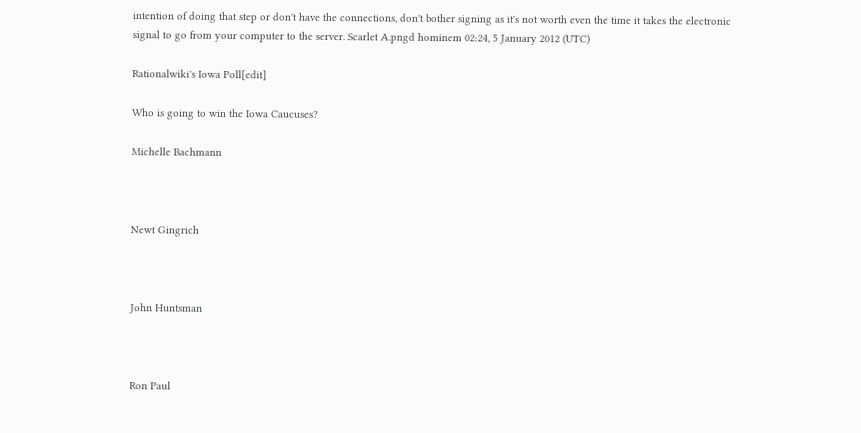intention of doing that step or don't have the connections, don't bother signing as it's not worth even the time it takes the electronic signal to go from your computer to the server. Scarlet A.pngd hominem 02:24, 5 January 2012 (UTC)

Rationalwiki's Iowa Poll[edit]

Who is going to win the Iowa Caucuses?

Michelle Bachmann



Newt Gingrich



John Huntsman



Ron Paul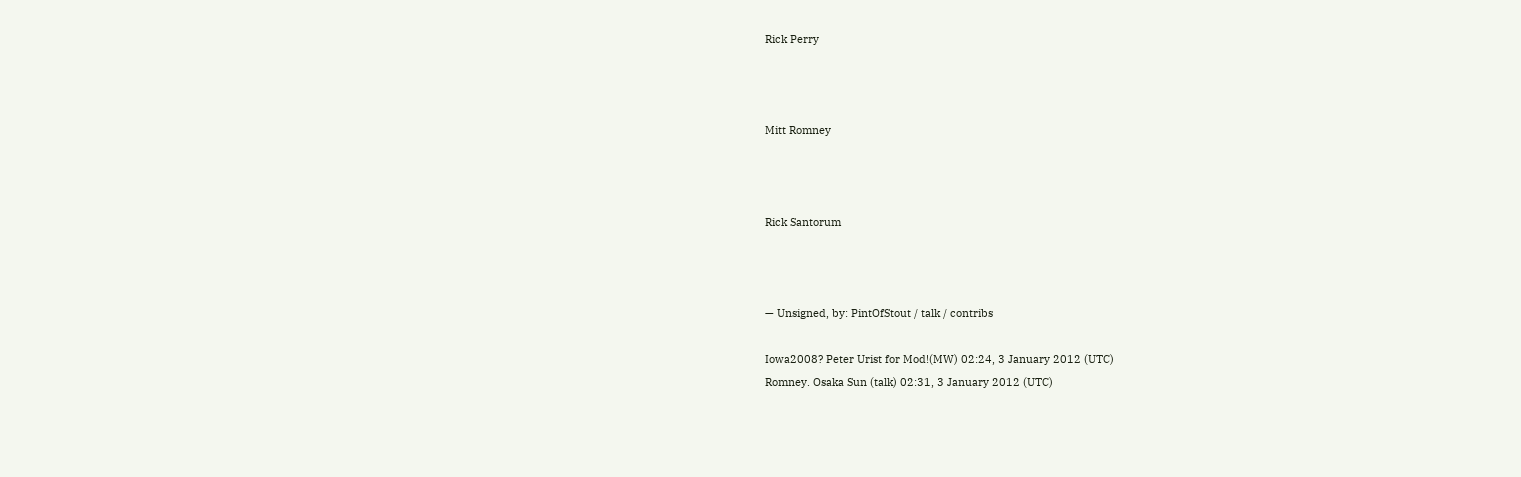Rick Perry



Mitt Romney



Rick Santorum



— Unsigned, by: PintOfStout / talk / contribs

Iowa2008? Peter Urist for Mod!(MW) 02:24, 3 January 2012 (UTC)
Romney. Osaka Sun (talk) 02:31, 3 January 2012 (UTC)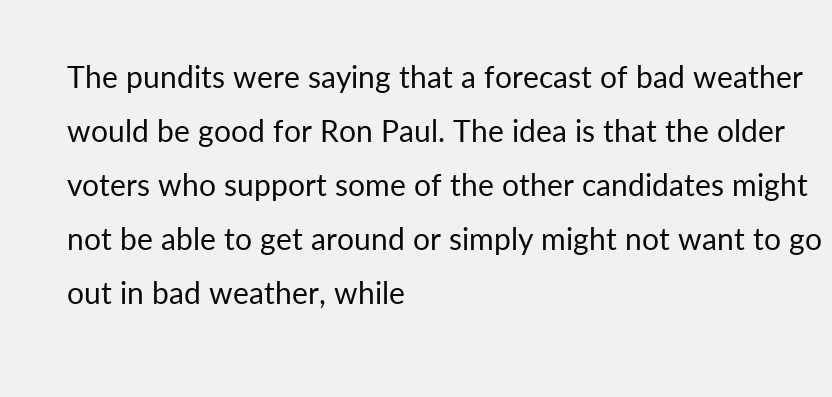The pundits were saying that a forecast of bad weather would be good for Ron Paul. The idea is that the older voters who support some of the other candidates might not be able to get around or simply might not want to go out in bad weather, while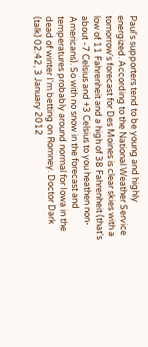Paul's supporters tend to be young and highly energized. According to the National Weather Service tomorrow's forecast for Des Moines is clear skies with a low of 11 Fahrenheit and a high of 38 Fahrenheit (that's about -7 Celsius and +3 Celsius to you heathen non-Americans). So with no snow in the forecast and temperatures probably around normal for Iowa in the dead of winter I'm betting on Romney. Doctor Dark (talk) 02:42, 3 January 2012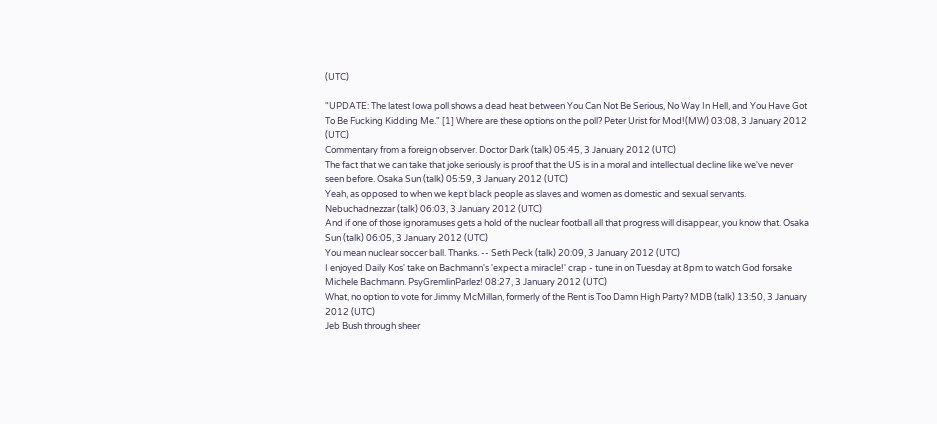(UTC)

"UPDATE: The latest Iowa poll shows a dead heat between You Can Not Be Serious, No Way In Hell, and You Have Got To Be Fucking Kidding Me." [1] Where are these options on the poll? Peter Urist for Mod!(MW) 03:08, 3 January 2012 (UTC)
Commentary from a foreign observer. Doctor Dark (talk) 05:45, 3 January 2012 (UTC)
The fact that we can take that joke seriously is proof that the US is in a moral and intellectual decline like we've never seen before. Osaka Sun (talk) 05:59, 3 January 2012 (UTC)
Yeah, as opposed to when we kept black people as slaves and women as domestic and sexual servants. Nebuchadnezzar (talk) 06:03, 3 January 2012 (UTC)
And if one of those ignoramuses gets a hold of the nuclear football all that progress will disappear, you know that. Osaka Sun (talk) 06:05, 3 January 2012 (UTC)
You mean nuclear soccer ball. Thanks. -- Seth Peck (talk) 20:09, 3 January 2012 (UTC)
I enjoyed Daily Kos' take on Bachmann's 'expect a miracle!' crap - tune in on Tuesday at 8pm to watch God forsake Michele Bachmann. PsyGremlinParlez! 08:27, 3 January 2012 (UTC)
What, no option to vote for Jimmy McMillan, formerly of the Rent is Too Damn High Party? MDB (talk) 13:50, 3 January 2012 (UTC)
Jeb Bush through sheer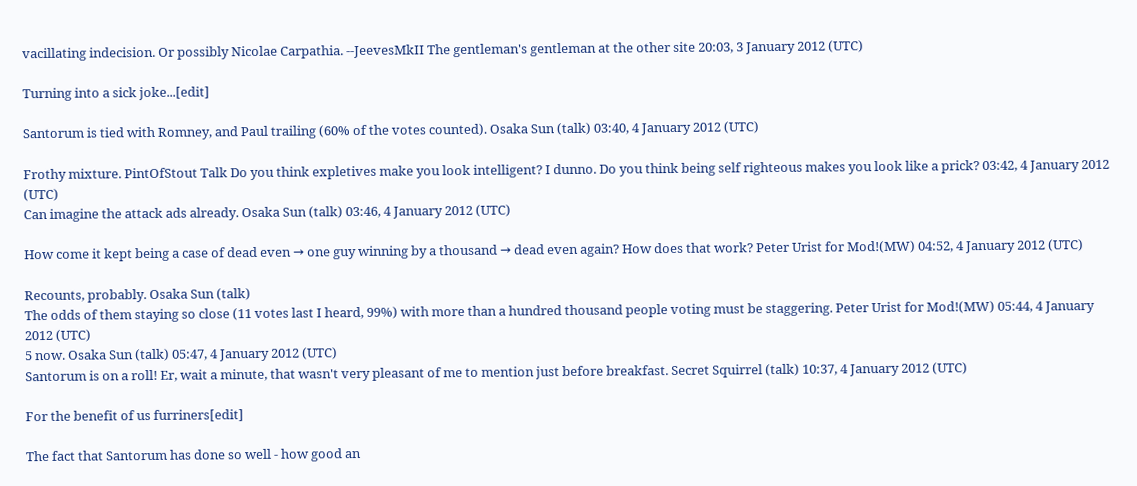vacillating indecision. Or possibly Nicolae Carpathia. --JeevesMkII The gentleman's gentleman at the other site 20:03, 3 January 2012 (UTC)

Turning into a sick joke...[edit]

Santorum is tied with Romney, and Paul trailing (60% of the votes counted). Osaka Sun (talk) 03:40, 4 January 2012 (UTC)

Frothy mixture. PintOfStout Talk Do you think expletives make you look intelligent? I dunno. Do you think being self righteous makes you look like a prick? 03:42, 4 January 2012 (UTC)
Can imagine the attack ads already. Osaka Sun (talk) 03:46, 4 January 2012 (UTC)

How come it kept being a case of dead even → one guy winning by a thousand → dead even again? How does that work? Peter Urist for Mod!(MW) 04:52, 4 January 2012 (UTC)

Recounts, probably. Osaka Sun (talk)
The odds of them staying so close (11 votes last I heard, 99%) with more than a hundred thousand people voting must be staggering. Peter Urist for Mod!(MW) 05:44, 4 January 2012 (UTC)
5 now. Osaka Sun (talk) 05:47, 4 January 2012 (UTC)
Santorum is on a roll! Er, wait a minute, that wasn't very pleasant of me to mention just before breakfast. Secret Squirrel (talk) 10:37, 4 January 2012 (UTC)

For the benefit of us furriners[edit]

The fact that Santorum has done so well - how good an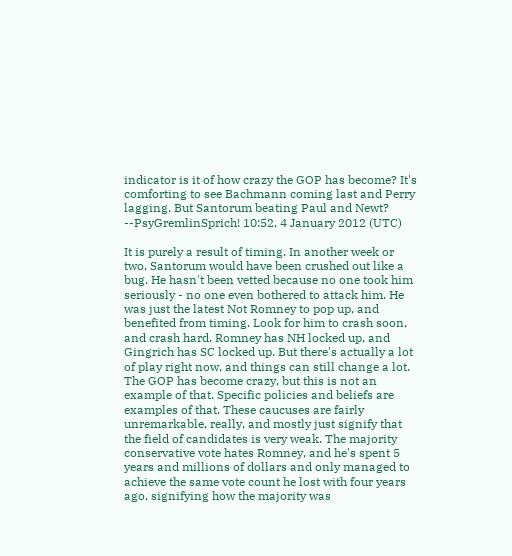indicator is it of how crazy the GOP has become? It's comforting to see Bachmann coming last and Perry lagging. But Santorum beating Paul and Newt? --PsyGremlinSprich! 10:52, 4 January 2012 (UTC)

It is purely a result of timing. In another week or two, Santorum would have been crushed out like a bug. He hasn't been vetted because no one took him seriously - no one even bothered to attack him. He was just the latest Not Romney to pop up, and benefited from timing. Look for him to crash soon, and crash hard. Romney has NH locked up, and Gingrich has SC locked up. But there's actually a lot of play right now, and things can still change a lot.
The GOP has become crazy, but this is not an example of that. Specific policies and beliefs are examples of that. These caucuses are fairly unremarkable, really, and mostly just signify that the field of candidates is very weak. The majority conservative vote hates Romney, and he's spent 5 years and millions of dollars and only managed to achieve the same vote count he lost with four years ago, signifying how the majority was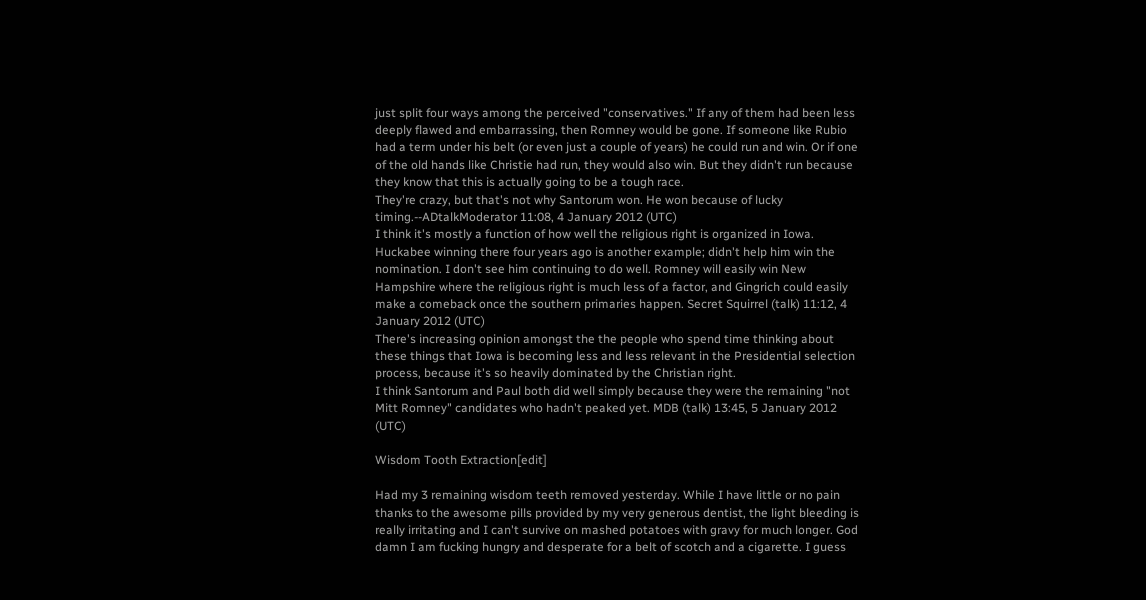just split four ways among the perceived "conservatives." If any of them had been less deeply flawed and embarrassing, then Romney would be gone. If someone like Rubio had a term under his belt (or even just a couple of years) he could run and win. Or if one of the old hands like Christie had run, they would also win. But they didn't run because they know that this is actually going to be a tough race.
They're crazy, but that's not why Santorum won. He won because of lucky timing.--ADtalkModerator 11:08, 4 January 2012 (UTC)
I think it's mostly a function of how well the religious right is organized in Iowa. Huckabee winning there four years ago is another example; didn't help him win the nomination. I don't see him continuing to do well. Romney will easily win New Hampshire where the religious right is much less of a factor, and Gingrich could easily make a comeback once the southern primaries happen. Secret Squirrel (talk) 11:12, 4 January 2012 (UTC)
There's increasing opinion amongst the the people who spend time thinking about these things that Iowa is becoming less and less relevant in the Presidential selection process, because it's so heavily dominated by the Christian right.
I think Santorum and Paul both did well simply because they were the remaining "not Mitt Romney" candidates who hadn't peaked yet. MDB (talk) 13:45, 5 January 2012 (UTC)

Wisdom Tooth Extraction[edit]

Had my 3 remaining wisdom teeth removed yesterday. While I have little or no pain thanks to the awesome pills provided by my very generous dentist, the light bleeding is really irritating and I can't survive on mashed potatoes with gravy for much longer. God damn I am fucking hungry and desperate for a belt of scotch and a cigarette. I guess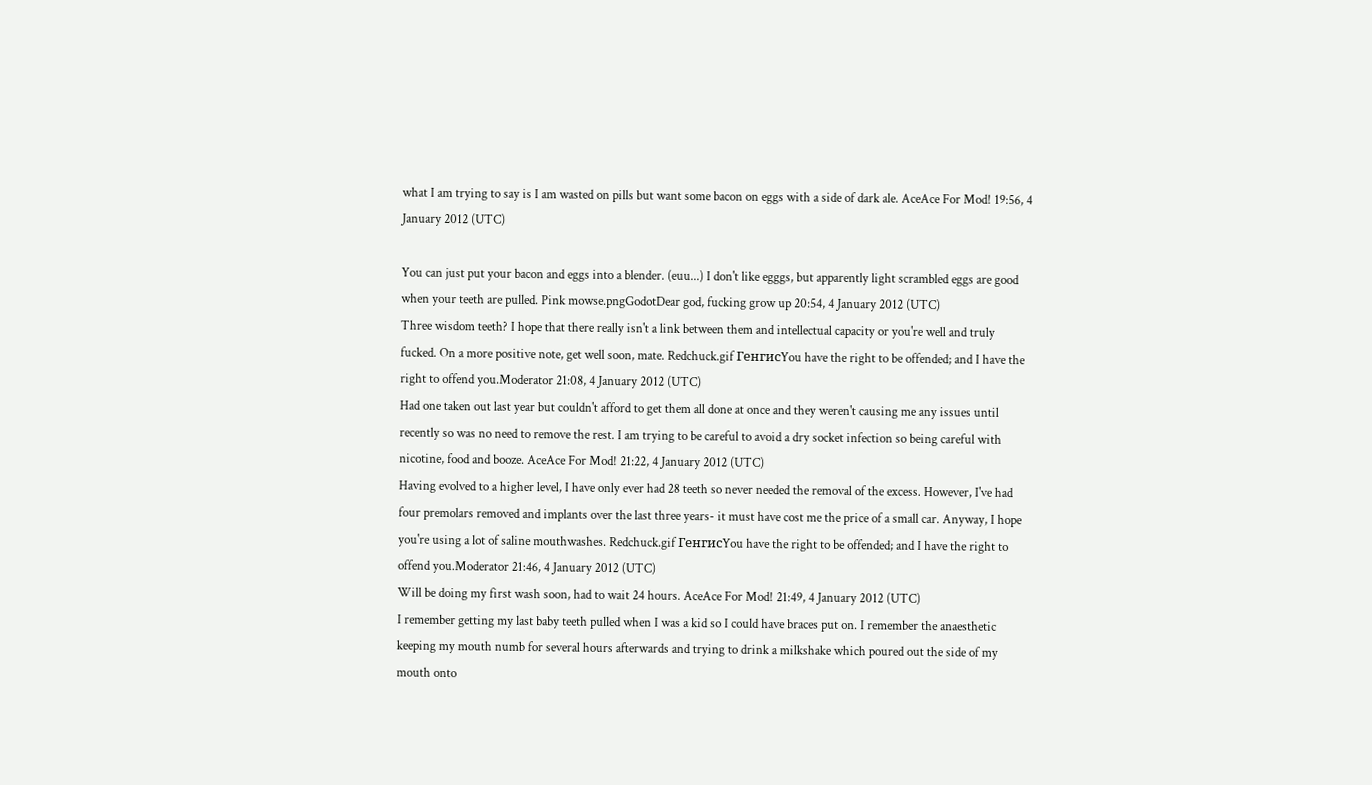what I am trying to say is I am wasted on pills but want some bacon on eggs with a side of dark ale. AceAce For Mod! 19:56, 4 January 2012 (UTC)

You can just put your bacon and eggs into a blender. (euu...) I don't like egggs, but apparently light scrambled eggs are good when your teeth are pulled. Pink mowse.pngGodotDear god, fucking grow up 20:54, 4 January 2012 (UTC)
Three wisdom teeth? I hope that there really isn't a link between them and intellectual capacity or you're well and truly fucked. On a more positive note, get well soon, mate. Redchuck.gif ГенгисYou have the right to be offended; and I have the right to offend you.Moderator 21:08, 4 January 2012 (UTC)
Had one taken out last year but couldn't afford to get them all done at once and they weren't causing me any issues until recently so was no need to remove the rest. I am trying to be careful to avoid a dry socket infection so being careful with nicotine, food and booze. AceAce For Mod! 21:22, 4 January 2012 (UTC)
Having evolved to a higher level, I have only ever had 28 teeth so never needed the removal of the excess. However, I've had four premolars removed and implants over the last three years- it must have cost me the price of a small car. Anyway, I hope you're using a lot of saline mouthwashes. Redchuck.gif ГенгисYou have the right to be offended; and I have the right to offend you.Moderator 21:46, 4 January 2012 (UTC)
Will be doing my first wash soon, had to wait 24 hours. AceAce For Mod! 21:49, 4 January 2012 (UTC)
I remember getting my last baby teeth pulled when I was a kid so I could have braces put on. I remember the anaesthetic keeping my mouth numb for several hours afterwards and trying to drink a milkshake which poured out the side of my mouth onto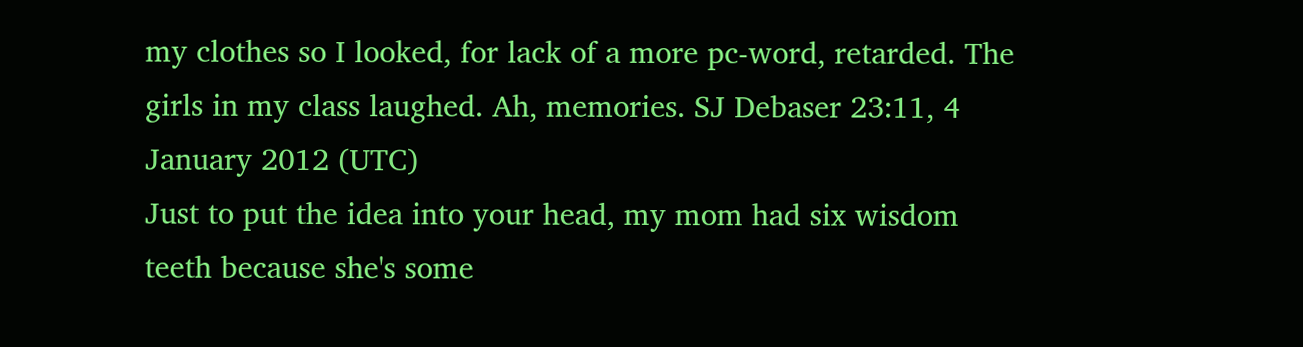my clothes so I looked, for lack of a more pc-word, retarded. The girls in my class laughed. Ah, memories. SJ Debaser 23:11, 4 January 2012 (UTC)
Just to put the idea into your head, my mom had six wisdom teeth because she's some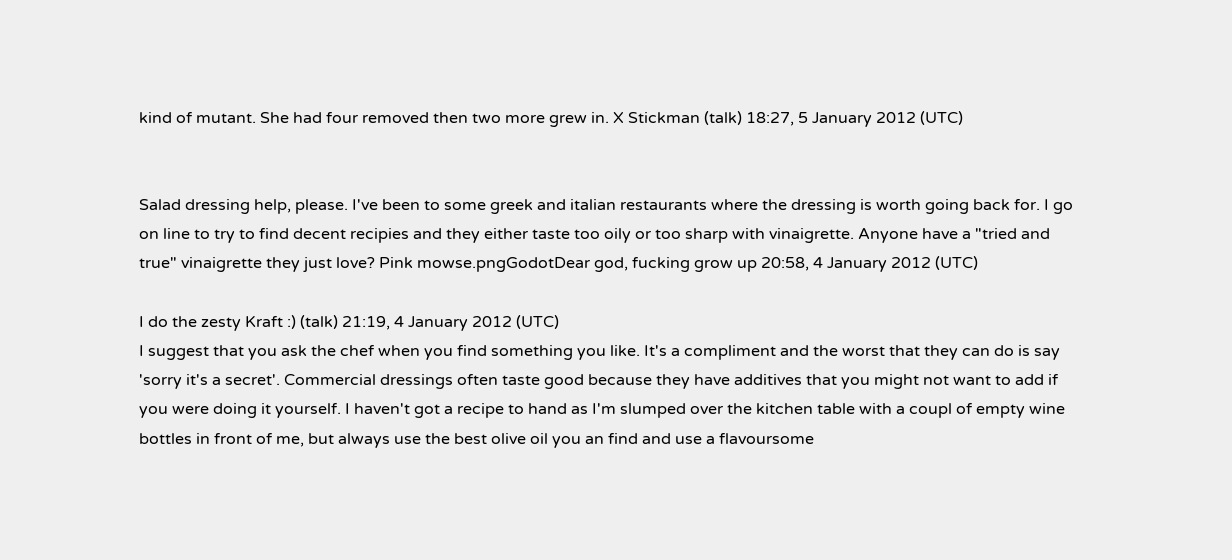kind of mutant. She had four removed then two more grew in. X Stickman (talk) 18:27, 5 January 2012 (UTC)


Salad dressing help, please. I've been to some greek and italian restaurants where the dressing is worth going back for. I go on line to try to find decent recipies and they either taste too oily or too sharp with vinaigrette. Anyone have a "tried and true" vinaigrette they just love? Pink mowse.pngGodotDear god, fucking grow up 20:58, 4 January 2012 (UTC)

I do the zesty Kraft :) (talk) 21:19, 4 January 2012 (UTC)
I suggest that you ask the chef when you find something you like. It's a compliment and the worst that they can do is say 'sorry it's a secret'. Commercial dressings often taste good because they have additives that you might not want to add if you were doing it yourself. I haven't got a recipe to hand as I'm slumped over the kitchen table with a coupl of empty wine bottles in front of me, but always use the best olive oil you an find and use a flavoursome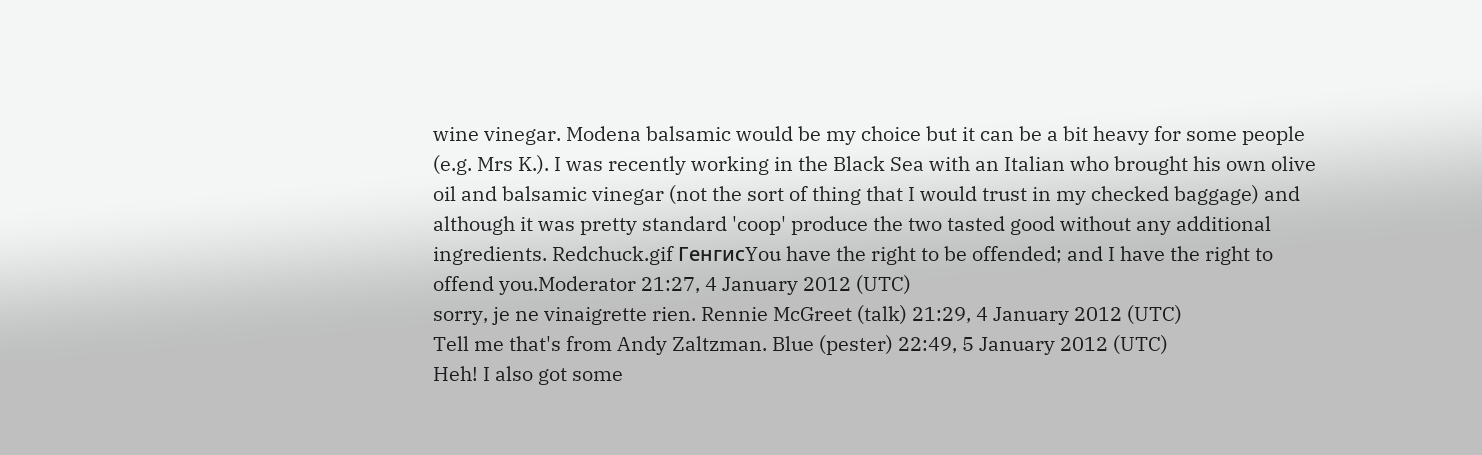wine vinegar. Modena balsamic would be my choice but it can be a bit heavy for some people (e.g. Mrs K.). I was recently working in the Black Sea with an Italian who brought his own olive oil and balsamic vinegar (not the sort of thing that I would trust in my checked baggage) and although it was pretty standard 'coop' produce the two tasted good without any additional ingredients. Redchuck.gif ГенгисYou have the right to be offended; and I have the right to offend you.Moderator 21:27, 4 January 2012 (UTC)
sorry, je ne vinaigrette rien. Rennie McGreet (talk) 21:29, 4 January 2012 (UTC)
Tell me that's from Andy Zaltzman. Blue (pester) 22:49, 5 January 2012 (UTC)
Heh! I also got some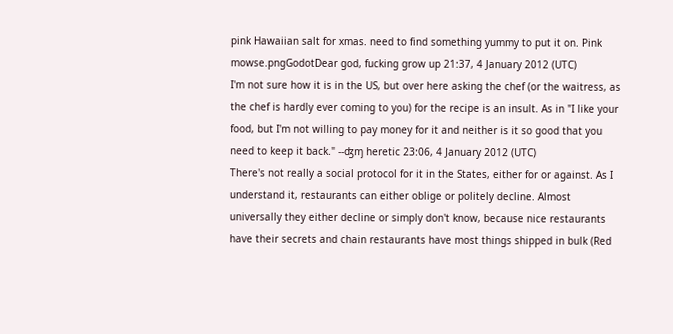pink Hawaiian salt for xmas. need to find something yummy to put it on. Pink mowse.pngGodotDear god, fucking grow up 21:37, 4 January 2012 (UTC)
I'm not sure how it is in the US, but over here asking the chef (or the waitress, as the chef is hardly ever coming to you) for the recipe is an insult. As in "I like your food, but I'm not willing to pay money for it and neither is it so good that you need to keep it back." --ʤɱ heretic 23:06, 4 January 2012 (UTC)
There's not really a social protocol for it in the States, either for or against. As I understand it, restaurants can either oblige or politely decline. Almost universally they either decline or simply don't know, because nice restaurants have their secrets and chain restaurants have most things shipped in bulk (Red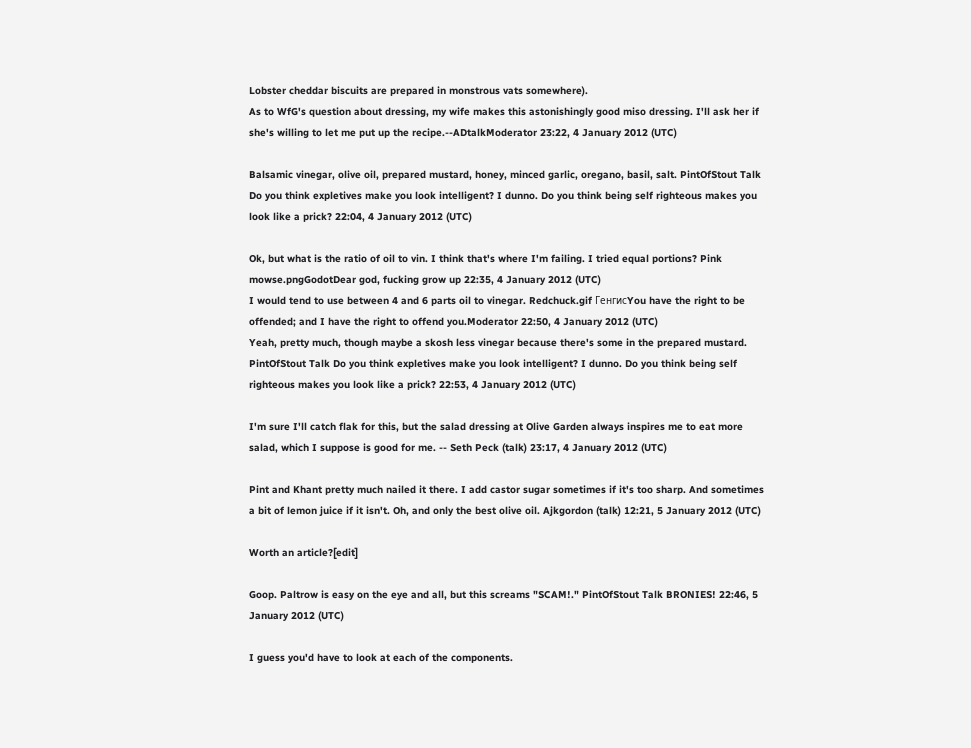Lobster cheddar biscuits are prepared in monstrous vats somewhere).
As to WfG's question about dressing, my wife makes this astonishingly good miso dressing. I'll ask her if she's willing to let me put up the recipe.--ADtalkModerator 23:22, 4 January 2012 (UTC)

Balsamic vinegar, olive oil, prepared mustard, honey, minced garlic, oregano, basil, salt. PintOfStout Talk Do you think expletives make you look intelligent? I dunno. Do you think being self righteous makes you look like a prick? 22:04, 4 January 2012 (UTC)

Ok, but what is the ratio of oil to vin. I think that's where I'm failing. I tried equal portions? Pink mowse.pngGodotDear god, fucking grow up 22:35, 4 January 2012 (UTC)
I would tend to use between 4 and 6 parts oil to vinegar. Redchuck.gif ГенгисYou have the right to be offended; and I have the right to offend you.Moderator 22:50, 4 January 2012 (UTC)
Yeah, pretty much, though maybe a skosh less vinegar because there's some in the prepared mustard. PintOfStout Talk Do you think expletives make you look intelligent? I dunno. Do you think being self righteous makes you look like a prick? 22:53, 4 January 2012 (UTC)

I'm sure I'll catch flak for this, but the salad dressing at Olive Garden always inspires me to eat more salad, which I suppose is good for me. -- Seth Peck (talk) 23:17, 4 January 2012 (UTC)

Pint and Khant pretty much nailed it there. I add castor sugar sometimes if it's too sharp. And sometimes a bit of lemon juice if it isn't. Oh, and only the best olive oil. Ajkgordon (talk) 12:21, 5 January 2012 (UTC)

Worth an article?[edit]

Goop. Paltrow is easy on the eye and all, but this screams "SCAM!." PintOfStout Talk BRONIES! 22:46, 5 January 2012 (UTC)

I guess you'd have to look at each of the components.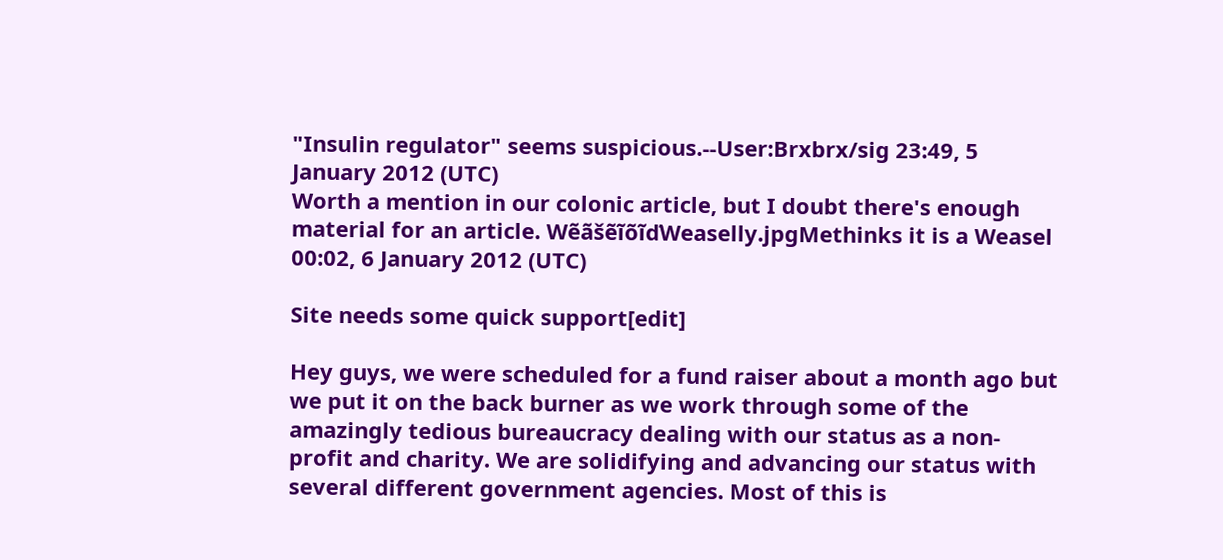"Insulin regulator" seems suspicious.--User:Brxbrx/sig 23:49, 5 January 2012 (UTC)
Worth a mention in our colonic article, but I doubt there's enough material for an article. WẽãšẽĩõĩďWeaselly.jpgMethinks it is a Weasel 00:02, 6 January 2012 (UTC)

Site needs some quick support[edit]

Hey guys, we were scheduled for a fund raiser about a month ago but we put it on the back burner as we work through some of the amazingly tedious bureaucracy dealing with our status as a non-profit and charity. We are solidifying and advancing our status with several different government agencies. Most of this is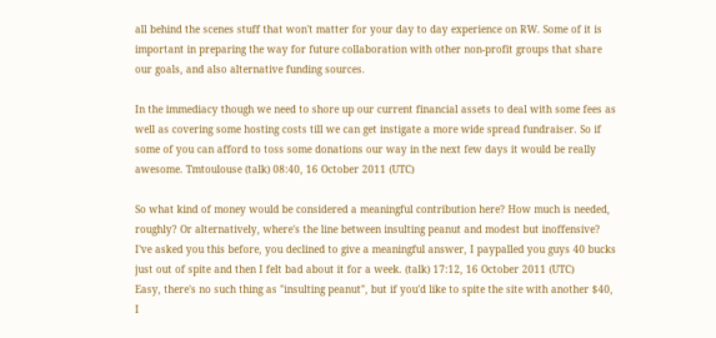all behind the scenes stuff that won't matter for your day to day experience on RW. Some of it is important in preparing the way for future collaboration with other non-profit groups that share our goals, and also alternative funding sources.

In the immediacy though we need to shore up our current financial assets to deal with some fees as well as covering some hosting costs till we can get instigate a more wide spread fundraiser. So if some of you can afford to toss some donations our way in the next few days it would be really awesome. Tmtoulouse (talk) 08:40, 16 October 2011 (UTC)

So what kind of money would be considered a meaningful contribution here? How much is needed, roughly? Or alternatively, where's the line between insulting peanut and modest but inoffensive? I've asked you this before, you declined to give a meaningful answer, I paypalled you guys 40 bucks just out of spite and then I felt bad about it for a week. (talk) 17:12, 16 October 2011 (UTC)
Easy, there's no such thing as "insulting peanut", but if you'd like to spite the site with another $40, I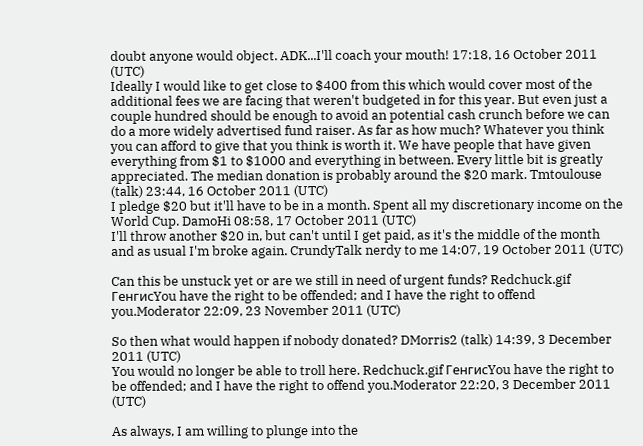doubt anyone would object. ADK...I'll coach your mouth! 17:18, 16 October 2011 (UTC)
Ideally I would like to get close to $400 from this which would cover most of the additional fees we are facing that weren't budgeted in for this year. But even just a couple hundred should be enough to avoid an potential cash crunch before we can do a more widely advertised fund raiser. As far as how much? Whatever you think you can afford to give that you think is worth it. We have people that have given everything from $1 to $1000 and everything in between. Every little bit is greatly appreciated. The median donation is probably around the $20 mark. Tmtoulouse (talk) 23:44, 16 October 2011 (UTC)
I pledge $20 but it'll have to be in a month. Spent all my discretionary income on the World Cup. DamoHi 08:58, 17 October 2011 (UTC)
I'll throw another $20 in, but can't until I get paid, as it's the middle of the month and as usual I'm broke again. CrundyTalk nerdy to me 14:07, 19 October 2011 (UTC)

Can this be unstuck yet or are we still in need of urgent funds? Redchuck.gif ГенгисYou have the right to be offended; and I have the right to offend you.Moderator 22:09, 23 November 2011 (UTC)

So then what would happen if nobody donated? DMorris2 (talk) 14:39, 3 December 2011 (UTC)
You would no longer be able to troll here. Redchuck.gif ГенгисYou have the right to be offended; and I have the right to offend you.Moderator 22:20, 3 December 2011 (UTC)

As always, I am willing to plunge into the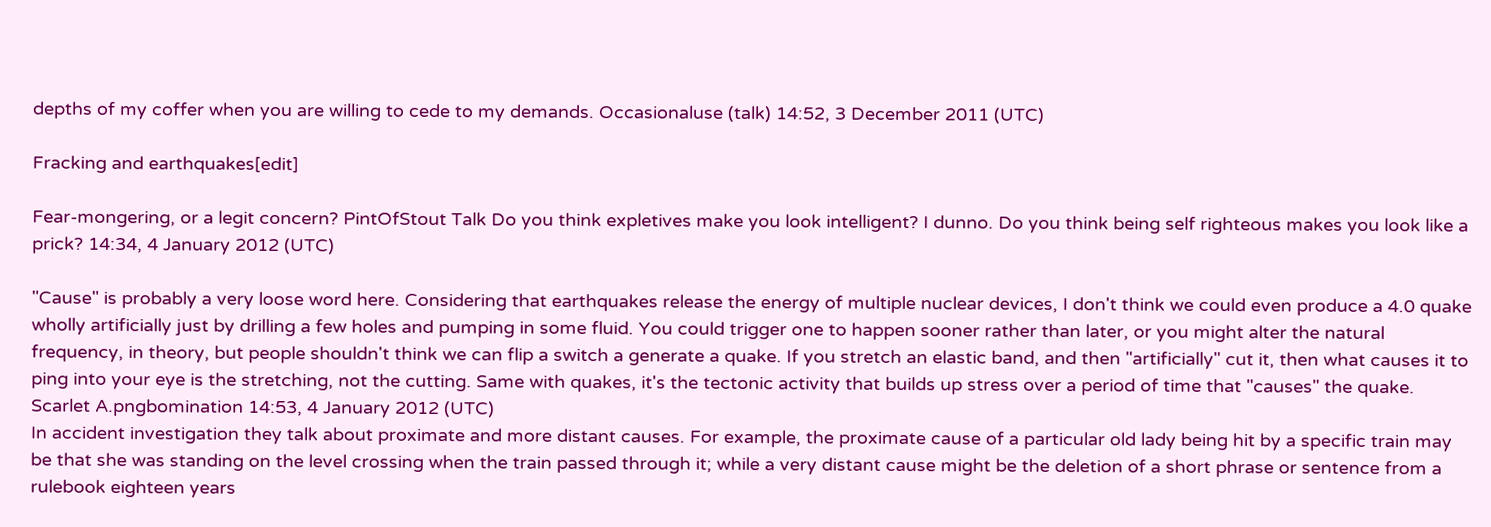depths of my coffer when you are willing to cede to my demands. Occasionaluse (talk) 14:52, 3 December 2011 (UTC)

Fracking and earthquakes[edit]

Fear-mongering, or a legit concern? PintOfStout Talk Do you think expletives make you look intelligent? I dunno. Do you think being self righteous makes you look like a prick? 14:34, 4 January 2012 (UTC)

"Cause" is probably a very loose word here. Considering that earthquakes release the energy of multiple nuclear devices, I don't think we could even produce a 4.0 quake wholly artificially just by drilling a few holes and pumping in some fluid. You could trigger one to happen sooner rather than later, or you might alter the natural frequency, in theory, but people shouldn't think we can flip a switch a generate a quake. If you stretch an elastic band, and then "artificially" cut it, then what causes it to ping into your eye is the stretching, not the cutting. Same with quakes, it's the tectonic activity that builds up stress over a period of time that "causes" the quake. Scarlet A.pngbomination 14:53, 4 January 2012 (UTC)
In accident investigation they talk about proximate and more distant causes. For example, the proximate cause of a particular old lady being hit by a specific train may be that she was standing on the level crossing when the train passed through it; while a very distant cause might be the deletion of a short phrase or sentence from a rulebook eighteen years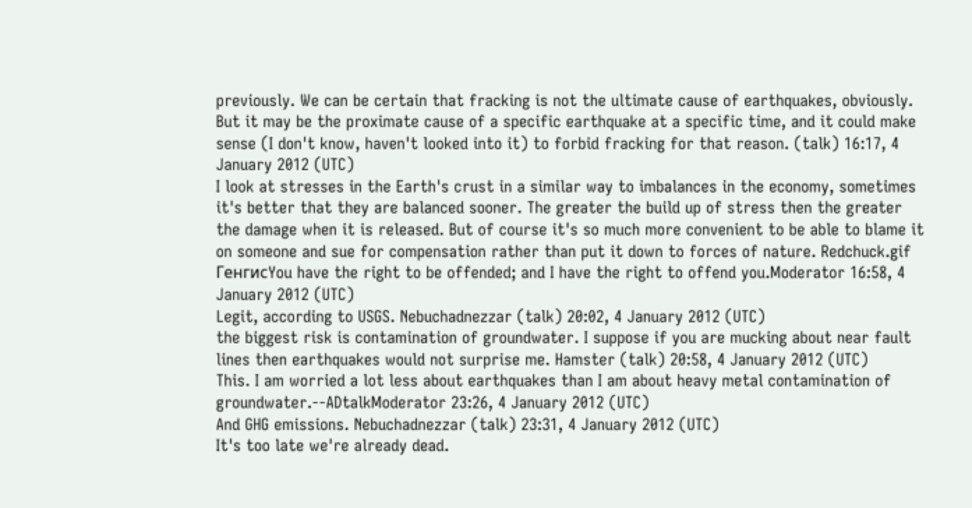previously. We can be certain that fracking is not the ultimate cause of earthquakes, obviously. But it may be the proximate cause of a specific earthquake at a specific time, and it could make sense (I don't know, haven't looked into it) to forbid fracking for that reason. (talk) 16:17, 4 January 2012 (UTC)
I look at stresses in the Earth's crust in a similar way to imbalances in the economy, sometimes it's better that they are balanced sooner. The greater the build up of stress then the greater the damage when it is released. But of course it's so much more convenient to be able to blame it on someone and sue for compensation rather than put it down to forces of nature. Redchuck.gif ГенгисYou have the right to be offended; and I have the right to offend you.Moderator 16:58, 4 January 2012 (UTC)
Legit, according to USGS. Nebuchadnezzar (talk) 20:02, 4 January 2012 (UTC)
the biggest risk is contamination of groundwater. I suppose if you are mucking about near fault lines then earthquakes would not surprise me. Hamster (talk) 20:58, 4 January 2012 (UTC)
This. I am worried a lot less about earthquakes than I am about heavy metal contamination of groundwater.--ADtalkModerator 23:26, 4 January 2012 (UTC)
And GHG emissions. Nebuchadnezzar (talk) 23:31, 4 January 2012 (UTC)
It's too late we're already dead.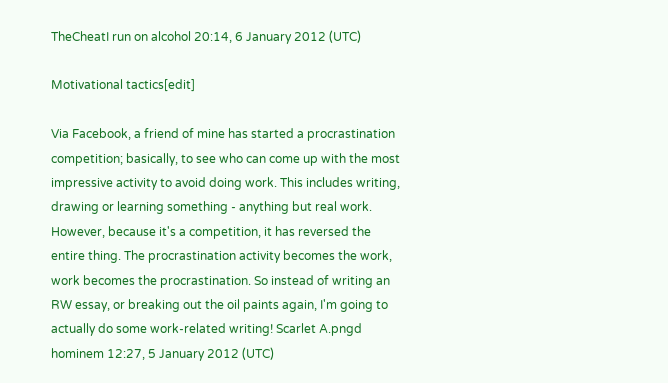TheCheatI run on alcohol 20:14, 6 January 2012 (UTC)

Motivational tactics[edit]

Via Facebook, a friend of mine has started a procrastination competition; basically, to see who can come up with the most impressive activity to avoid doing work. This includes writing, drawing or learning something - anything but real work. However, because it's a competition, it has reversed the entire thing. The procrastination activity becomes the work, work becomes the procrastination. So instead of writing an RW essay, or breaking out the oil paints again, I'm going to actually do some work-related writing! Scarlet A.pngd hominem 12:27, 5 January 2012 (UTC)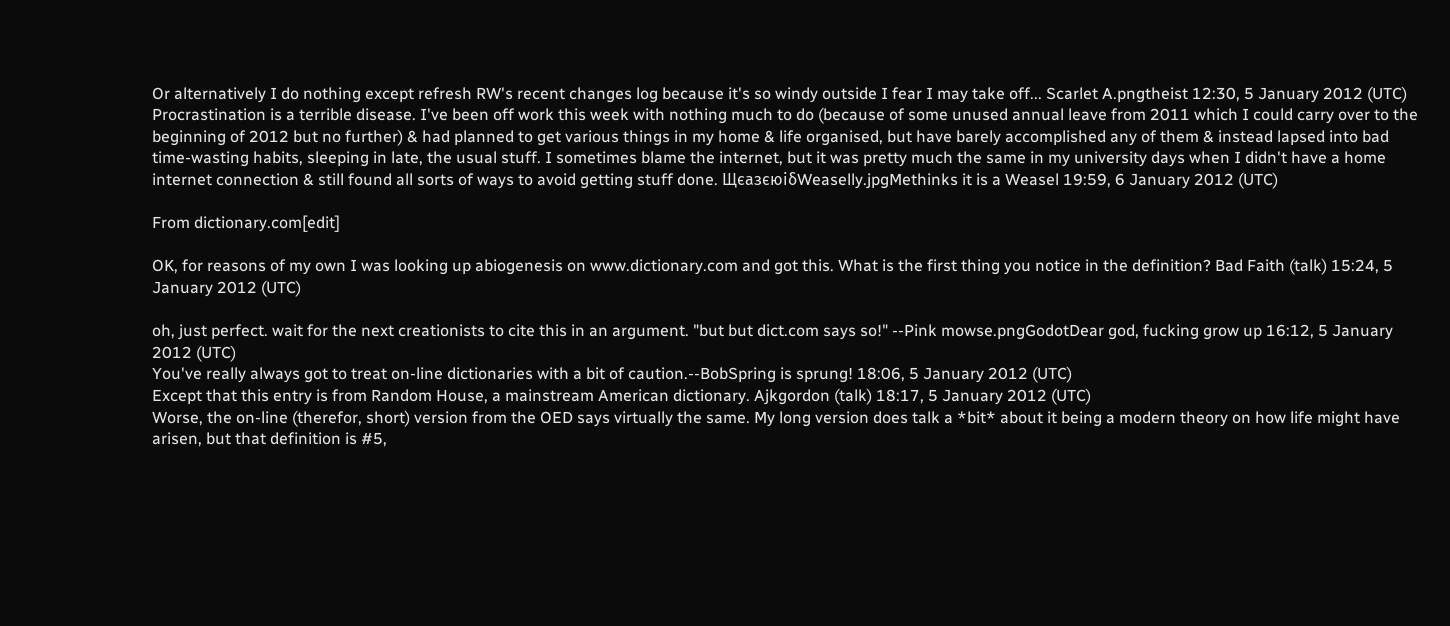Or alternatively I do nothing except refresh RW's recent changes log because it's so windy outside I fear I may take off... Scarlet A.pngtheist 12:30, 5 January 2012 (UTC)
Procrastination is a terrible disease. I've been off work this week with nothing much to do (because of some unused annual leave from 2011 which I could carry over to the beginning of 2012 but no further) & had planned to get various things in my home & life organised, but have barely accomplished any of them & instead lapsed into bad time-wasting habits, sleeping in late, the usual stuff. I sometimes blame the internet, but it was pretty much the same in my university days when I didn't have a home internet connection & still found all sorts of ways to avoid getting stuff done. ЩєазєюіδWeaselly.jpgMethinks it is a Weasel 19:59, 6 January 2012 (UTC)

From dictionary.com[edit]

OK, for reasons of my own I was looking up abiogenesis on www.dictionary.com and got this. What is the first thing you notice in the definition? Bad Faith (talk) 15:24, 5 January 2012 (UTC)

oh, just perfect. wait for the next creationists to cite this in an argument. "but but dict.com says so!" --Pink mowse.pngGodotDear god, fucking grow up 16:12, 5 January 2012 (UTC)
You've really always got to treat on-line dictionaries with a bit of caution.--BobSpring is sprung! 18:06, 5 January 2012 (UTC)
Except that this entry is from Random House, a mainstream American dictionary. Ajkgordon (talk) 18:17, 5 January 2012 (UTC)
Worse, the on-line (therefor, short) version from the OED says virtually the same. My long version does talk a *bit* about it being a modern theory on how life might have arisen, but that definition is #5,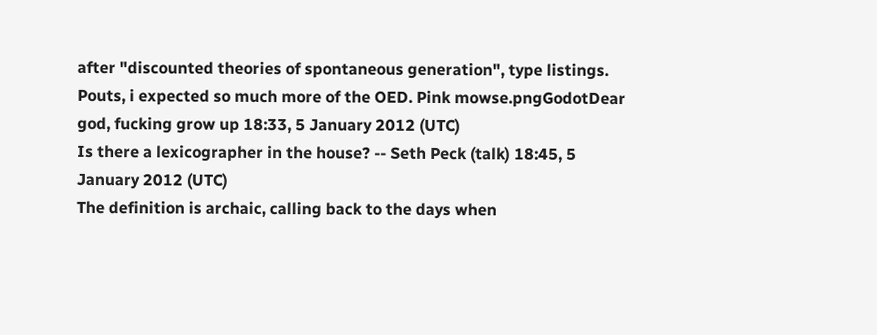after "discounted theories of spontaneous generation", type listings. Pouts, i expected so much more of the OED. Pink mowse.pngGodotDear god, fucking grow up 18:33, 5 January 2012 (UTC)
Is there a lexicographer in the house? -- Seth Peck (talk) 18:45, 5 January 2012 (UTC)
The definition is archaic, calling back to the days when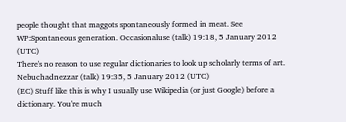people thought that maggots spontaneously formed in meat. See WP:Spontaneous generation. Occasionaluse (talk) 19:18, 5 January 2012 (UTC)
There's no reason to use regular dictionaries to look up scholarly terms of art. Nebuchadnezzar (talk) 19:35, 5 January 2012 (UTC)
(EC) Stuff like this is why I usually use Wikipedia (or just Google) before a dictionary. You're much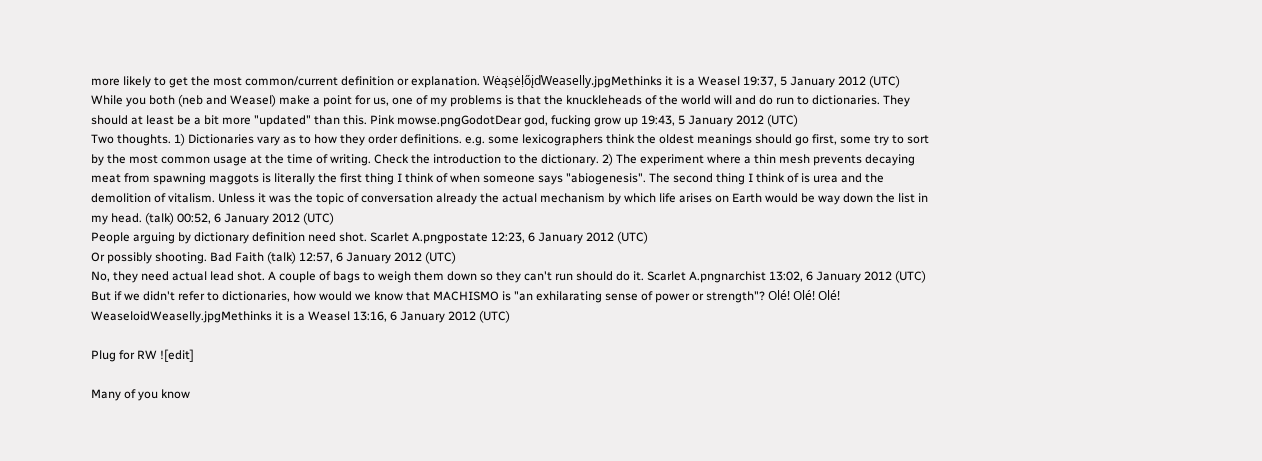more likely to get the most common/current definition or explanation. WėąṣėḷőįďWeaselly.jpgMethinks it is a Weasel 19:37, 5 January 2012 (UTC)
While you both (neb and Weasel) make a point for us, one of my problems is that the knuckleheads of the world will and do run to dictionaries. They should at least be a bit more "updated" than this. Pink mowse.pngGodotDear god, fucking grow up 19:43, 5 January 2012 (UTC)
Two thoughts. 1) Dictionaries vary as to how they order definitions. e.g. some lexicographers think the oldest meanings should go first, some try to sort by the most common usage at the time of writing. Check the introduction to the dictionary. 2) The experiment where a thin mesh prevents decaying meat from spawning maggots is literally the first thing I think of when someone says "abiogenesis". The second thing I think of is urea and the demolition of vitalism. Unless it was the topic of conversation already the actual mechanism by which life arises on Earth would be way down the list in my head. (talk) 00:52, 6 January 2012 (UTC)
People arguing by dictionary definition need shot. Scarlet A.pngpostate 12:23, 6 January 2012 (UTC)
Or possibly shooting. Bad Faith (talk) 12:57, 6 January 2012 (UTC)
No, they need actual lead shot. A couple of bags to weigh them down so they can't run should do it. Scarlet A.pngnarchist 13:02, 6 January 2012 (UTC)
But if we didn't refer to dictionaries, how would we know that MACHISMO is "an exhilarating sense of power or strength"? Olé! Olé! Olé! WeaseloidWeaselly.jpgMethinks it is a Weasel 13:16, 6 January 2012 (UTC)

Plug for RW ![edit]

Many of you know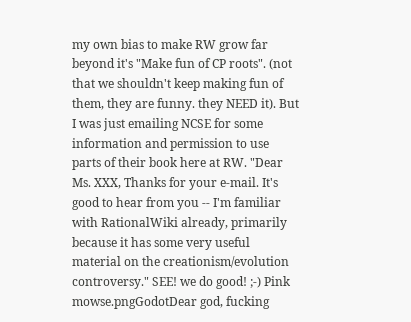my own bias to make RW grow far beyond it's "Make fun of CP roots". (not that we shouldn't keep making fun of them, they are funny. they NEED it). But I was just emailing NCSE for some information and permission to use parts of their book here at RW. "Dear Ms. XXX, Thanks for your e-mail. It's good to hear from you -- I'm familiar with RationalWiki already, primarily because it has some very useful material on the creationism/evolution controversy." SEE! we do good! ;-) Pink mowse.pngGodotDear god, fucking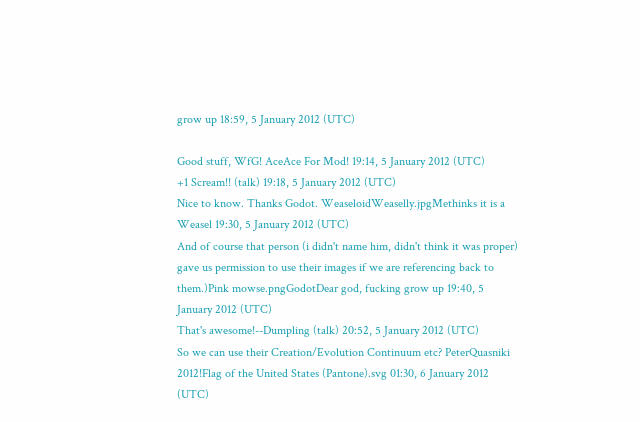grow up 18:59, 5 January 2012 (UTC)

Good stuff, WfG! AceAce For Mod! 19:14, 5 January 2012 (UTC)
+1 Scream!! (talk) 19:18, 5 January 2012 (UTC)
Nice to know. Thanks Godot. WeaseloidWeaselly.jpgMethinks it is a Weasel 19:30, 5 January 2012 (UTC)
And of course that person (i didn't name him, didn't think it was proper) gave us permission to use their images if we are referencing back to them.)Pink mowse.pngGodotDear god, fucking grow up 19:40, 5 January 2012 (UTC)
That's awesome!--Dumpling (talk) 20:52, 5 January 2012 (UTC)
So we can use their Creation/Evolution Continuum etc? PeterQuasniki 2012!Flag of the United States (Pantone).svg 01:30, 6 January 2012 (UTC)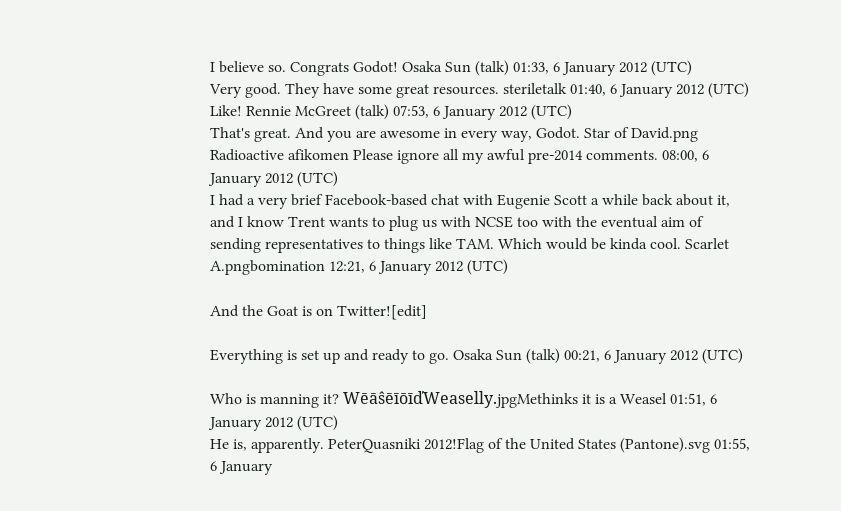I believe so. Congrats Godot! Osaka Sun (talk) 01:33, 6 January 2012 (UTC)
Very good. They have some great resources. steriletalk 01:40, 6 January 2012 (UTC)
Like! Rennie McGreet (talk) 07:53, 6 January 2012 (UTC)
That's great. And you are awesome in every way, Godot. Star of David.png Radioactive afikomen Please ignore all my awful pre-2014 comments. 08:00, 6 January 2012 (UTC)
I had a very brief Facebook-based chat with Eugenie Scott a while back about it, and I know Trent wants to plug us with NCSE too with the eventual aim of sending representatives to things like TAM. Which would be kinda cool. Scarlet A.pngbomination 12:21, 6 January 2012 (UTC)

And the Goat is on Twitter![edit]

Everything is set up and ready to go. Osaka Sun (talk) 00:21, 6 January 2012 (UTC)

Who is manning it? WēāŝēīōīďWeaselly.jpgMethinks it is a Weasel 01:51, 6 January 2012 (UTC)
He is, apparently. PeterQuasniki 2012!Flag of the United States (Pantone).svg 01:55, 6 January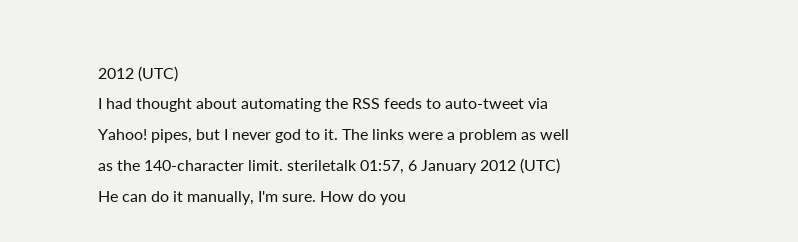2012 (UTC)
I had thought about automating the RSS feeds to auto-tweet via Yahoo! pipes, but I never god to it. The links were a problem as well as the 140-character limit. steriletalk 01:57, 6 January 2012 (UTC)
He can do it manually, I'm sure. How do you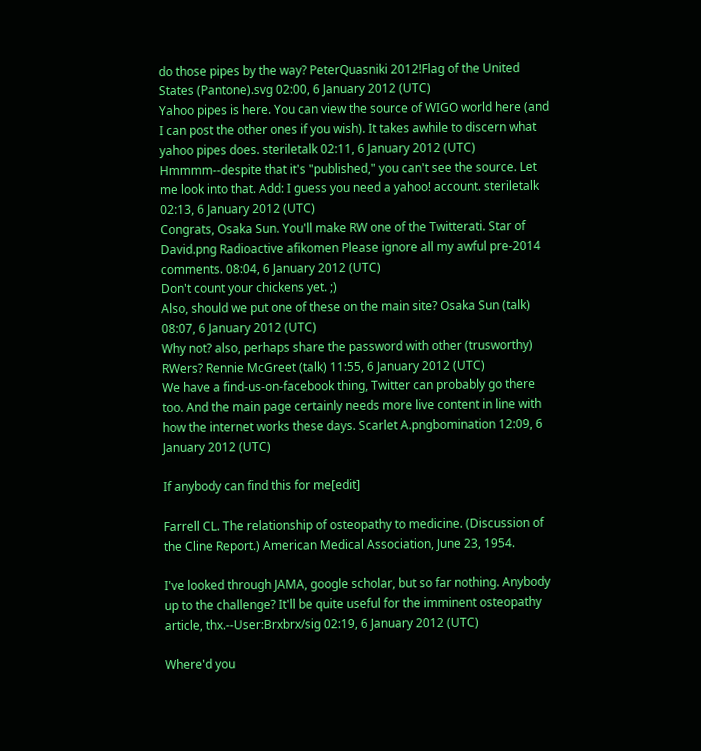do those pipes by the way? PeterQuasniki 2012!Flag of the United States (Pantone).svg 02:00, 6 January 2012 (UTC)
Yahoo pipes is here. You can view the source of WIGO world here (and I can post the other ones if you wish). It takes awhile to discern what yahoo pipes does. steriletalk 02:11, 6 January 2012 (UTC)
Hmmmm--despite that it's "published," you can't see the source. Let me look into that. Add: I guess you need a yahoo! account. steriletalk 02:13, 6 January 2012 (UTC)
Congrats, Osaka Sun. You'll make RW one of the Twitterati. Star of David.png Radioactive afikomen Please ignore all my awful pre-2014 comments. 08:04, 6 January 2012 (UTC)
Don't count your chickens yet. ;)
Also, should we put one of these on the main site? Osaka Sun (talk) 08:07, 6 January 2012 (UTC)
Why not? also, perhaps share the password with other (trusworthy) RWers? Rennie McGreet (talk) 11:55, 6 January 2012 (UTC)
We have a find-us-on-facebook thing, Twitter can probably go there too. And the main page certainly needs more live content in line with how the internet works these days. Scarlet A.pngbomination 12:09, 6 January 2012 (UTC)

If anybody can find this for me[edit]

Farrell CL. The relationship of osteopathy to medicine. (Discussion of the Cline Report.) American Medical Association, June 23, 1954.

I've looked through JAMA, google scholar, but so far nothing. Anybody up to the challenge? It'll be quite useful for the imminent osteopathy article, thx.--User:Brxbrx/sig 02:19, 6 January 2012 (UTC)

Where'd you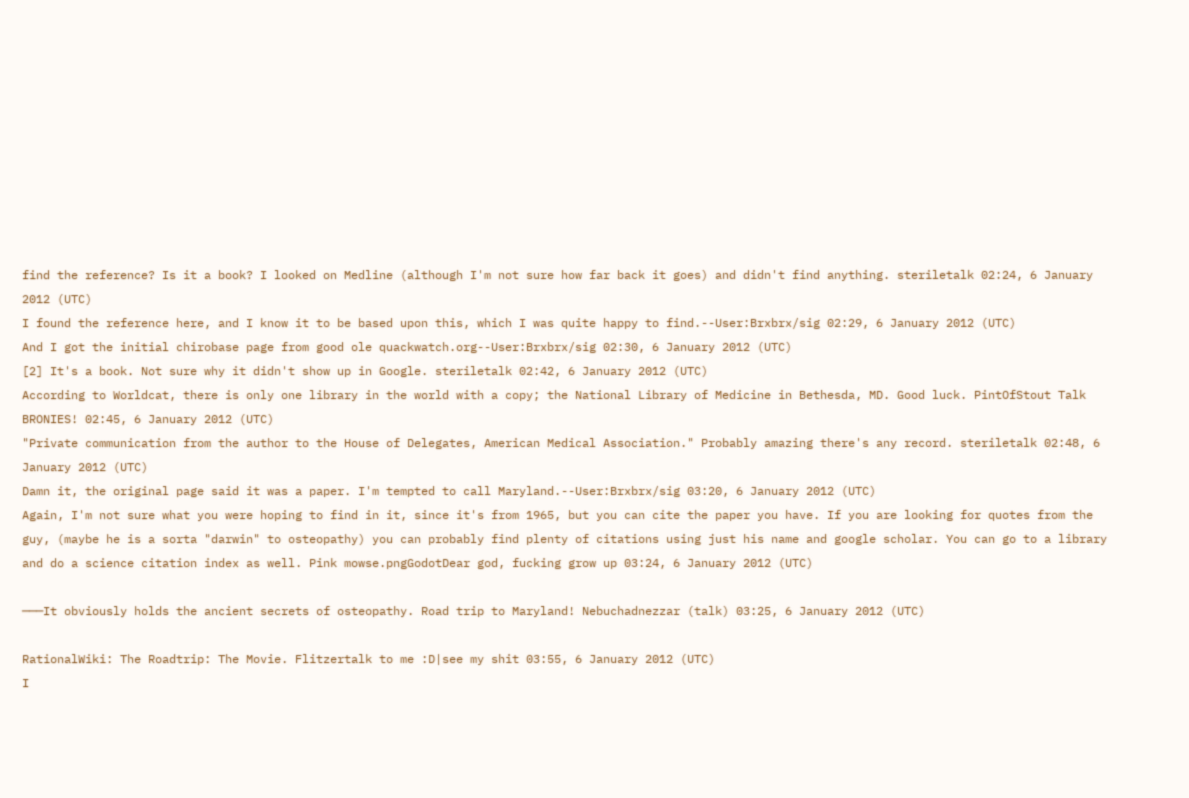find the reference? Is it a book? I looked on Medline (although I'm not sure how far back it goes) and didn't find anything. steriletalk 02:24, 6 January 2012 (UTC)
I found the reference here, and I know it to be based upon this, which I was quite happy to find.--User:Brxbrx/sig 02:29, 6 January 2012 (UTC)
And I got the initial chirobase page from good ole quackwatch.org--User:Brxbrx/sig 02:30, 6 January 2012 (UTC)
[2] It's a book. Not sure why it didn't show up in Google. steriletalk 02:42, 6 January 2012 (UTC)
According to Worldcat, there is only one library in the world with a copy; the National Library of Medicine in Bethesda, MD. Good luck. PintOfStout Talk BRONIES! 02:45, 6 January 2012 (UTC)
"Private communication from the author to the House of Delegates, American Medical Association." Probably amazing there's any record. steriletalk 02:48, 6 January 2012 (UTC)
Damn it, the original page said it was a paper. I'm tempted to call Maryland.--User:Brxbrx/sig 03:20, 6 January 2012 (UTC)
Again, I'm not sure what you were hoping to find in it, since it's from 1965, but you can cite the paper you have. If you are looking for quotes from the guy, (maybe he is a sorta "darwin" to osteopathy) you can probably find plenty of citations using just his name and google scholar. You can go to a library and do a science citation index as well. Pink mowse.pngGodotDear god, fucking grow up 03:24, 6 January 2012 (UTC)

───It obviously holds the ancient secrets of osteopathy. Road trip to Maryland! Nebuchadnezzar (talk) 03:25, 6 January 2012 (UTC)

RationalWiki: The Roadtrip: The Movie. Flitzertalk to me :D|see my shit 03:55, 6 January 2012 (UTC)
I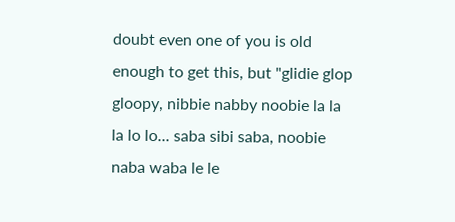doubt even one of you is old enough to get this, but "glidie glop gloopy, nibbie nabby noobie la la la lo lo... saba sibi saba, noobie naba waba le le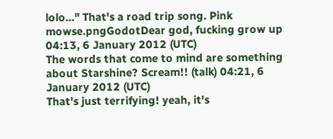lolo..." That's a road trip song. Pink mowse.pngGodotDear god, fucking grow up 04:13, 6 January 2012 (UTC)
The words that come to mind are something about Starshine? Scream!! (talk) 04:21, 6 January 2012 (UTC)
That's just terrifying! yeah, it's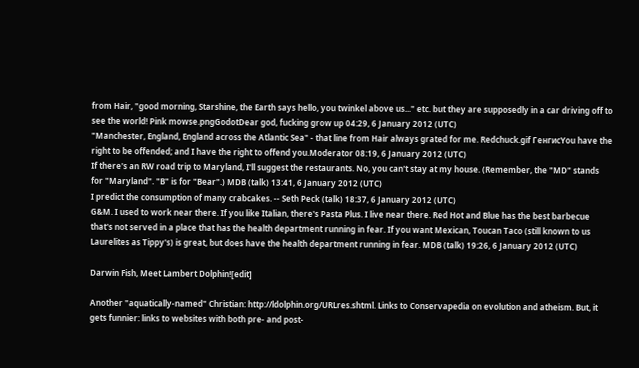from Hair, "good morning, Starshine, the Earth says hello, you twinkel above us..." etc. but they are supposedly in a car driving off to see the world! Pink mowse.pngGodotDear god, fucking grow up 04:29, 6 January 2012 (UTC)
"Manchester, England, England across the Atlantic Sea" - that line from Hair always grated for me. Redchuck.gif ГенгисYou have the right to be offended; and I have the right to offend you.Moderator 08:19, 6 January 2012 (UTC)
If there's an RW road trip to Maryland, I'll suggest the restaurants. No, you can't stay at my house. (Remember, the "MD" stands for "Maryland". "B" is for "Bear".) MDB (talk) 13:41, 6 January 2012 (UTC)
I predict the consumption of many crabcakes. -- Seth Peck (talk) 18:37, 6 January 2012 (UTC)
G&M. I used to work near there. If you like Italian, there's Pasta Plus. I live near there. Red Hot and Blue has the best barbecue that's not served in a place that has the health department running in fear. If you want Mexican, Toucan Taco (still known to us Laurelites as Tippy's) is great, but does have the health department running in fear. MDB (talk) 19:26, 6 January 2012 (UTC)

Darwin Fish, Meet Lambert Dolphin![edit]

Another "aquatically-named" Christian: http://ldolphin.org/URLres.shtml. Links to Conservapedia on evolution and atheism. But, it gets funnier: links to websites with both pre- and post-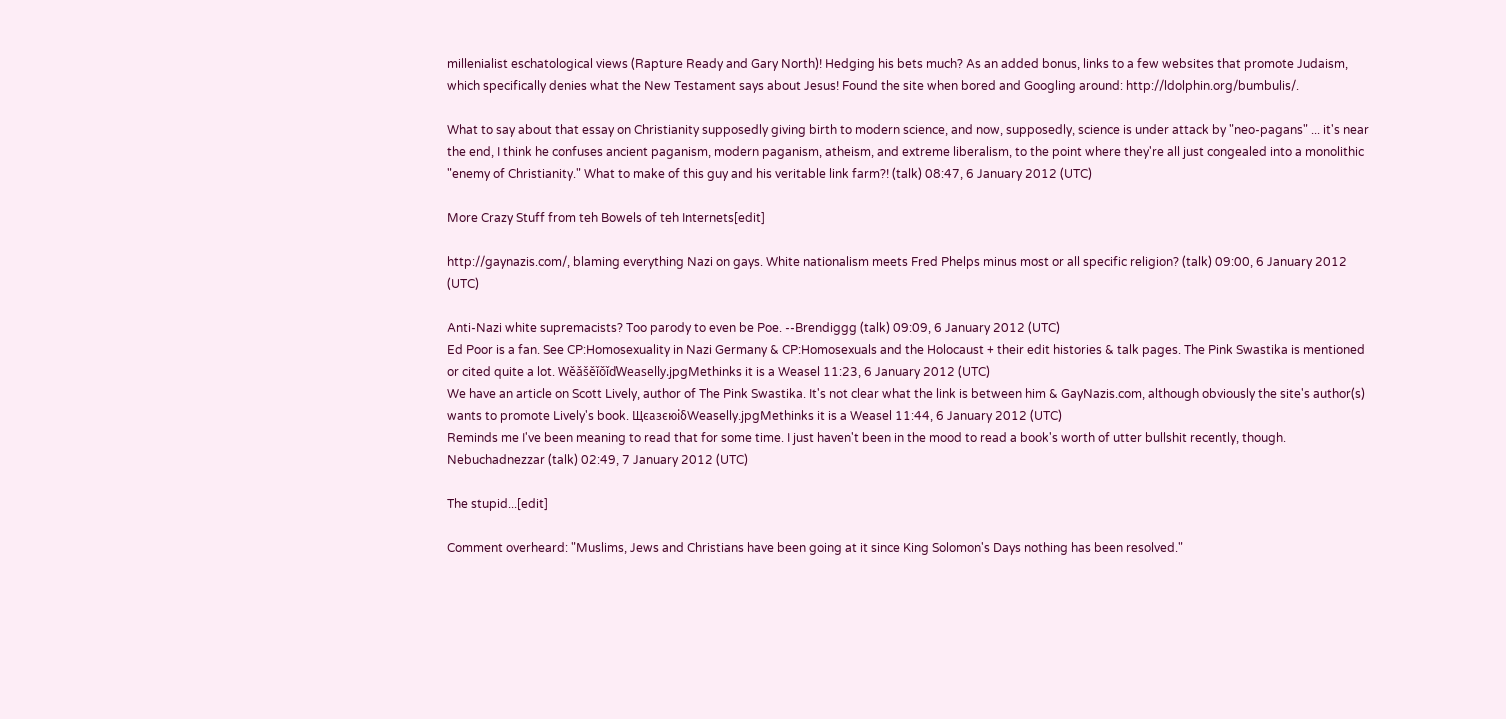millenialist eschatological views (Rapture Ready and Gary North)! Hedging his bets much? As an added bonus, links to a few websites that promote Judaism, which specifically denies what the New Testament says about Jesus! Found the site when bored and Googling around: http://ldolphin.org/bumbulis/.

What to say about that essay on Christianity supposedly giving birth to modern science, and now, supposedly, science is under attack by "neo-pagans" ... it's near the end, I think he confuses ancient paganism, modern paganism, atheism, and extreme liberalism, to the point where they're all just congealed into a monolithic "enemy of Christianity." What to make of this guy and his veritable link farm?! (talk) 08:47, 6 January 2012 (UTC)

More Crazy Stuff from teh Bowels of teh Internets[edit]

http://gaynazis.com/, blaming everything Nazi on gays. White nationalism meets Fred Phelps minus most or all specific religion? (talk) 09:00, 6 January 2012 (UTC)

Anti-Nazi white supremacists? Too parody to even be Poe. --Brendiggg (talk) 09:09, 6 January 2012 (UTC)
Ed Poor is a fan. See CP:Homosexuality in Nazi Germany & CP:Homosexuals and the Holocaust + their edit histories & talk pages. The Pink Swastika is mentioned or cited quite a lot. WěǎšěǐǒǐďWeaselly.jpgMethinks it is a Weasel 11:23, 6 January 2012 (UTC)
We have an article on Scott Lively, author of The Pink Swastika. It's not clear what the link is between him & GayNazis.com, although obviously the site's author(s) wants to promote Lively's book. ЩєазєюіδWeaselly.jpgMethinks it is a Weasel 11:44, 6 January 2012 (UTC)
Reminds me I've been meaning to read that for some time. I just haven't been in the mood to read a book's worth of utter bullshit recently, though. Nebuchadnezzar (talk) 02:49, 7 January 2012 (UTC)

The stupid...[edit]

Comment overheard: "Muslims, Jews and Christians have been going at it since King Solomon's Days nothing has been resolved."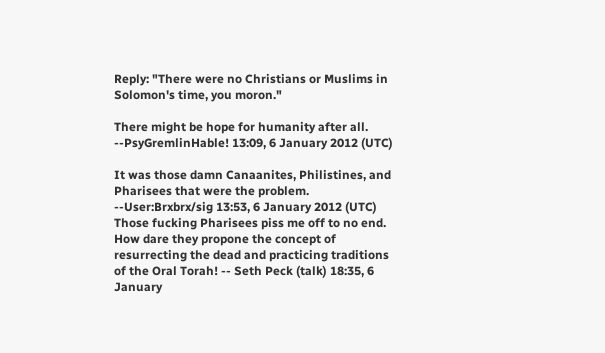Reply: "There were no Christians or Muslims in Solomon's time, you moron."

There might be hope for humanity after all. --PsyGremlinHable! 13:09, 6 January 2012 (UTC)

It was those damn Canaanites, Philistines, and Pharisees that were the problem. --User:Brxbrx/sig 13:53, 6 January 2012 (UTC)
Those fucking Pharisees piss me off to no end. How dare they propone the concept of resurrecting the dead and practicing traditions of the Oral Torah! -- Seth Peck (talk) 18:35, 6 January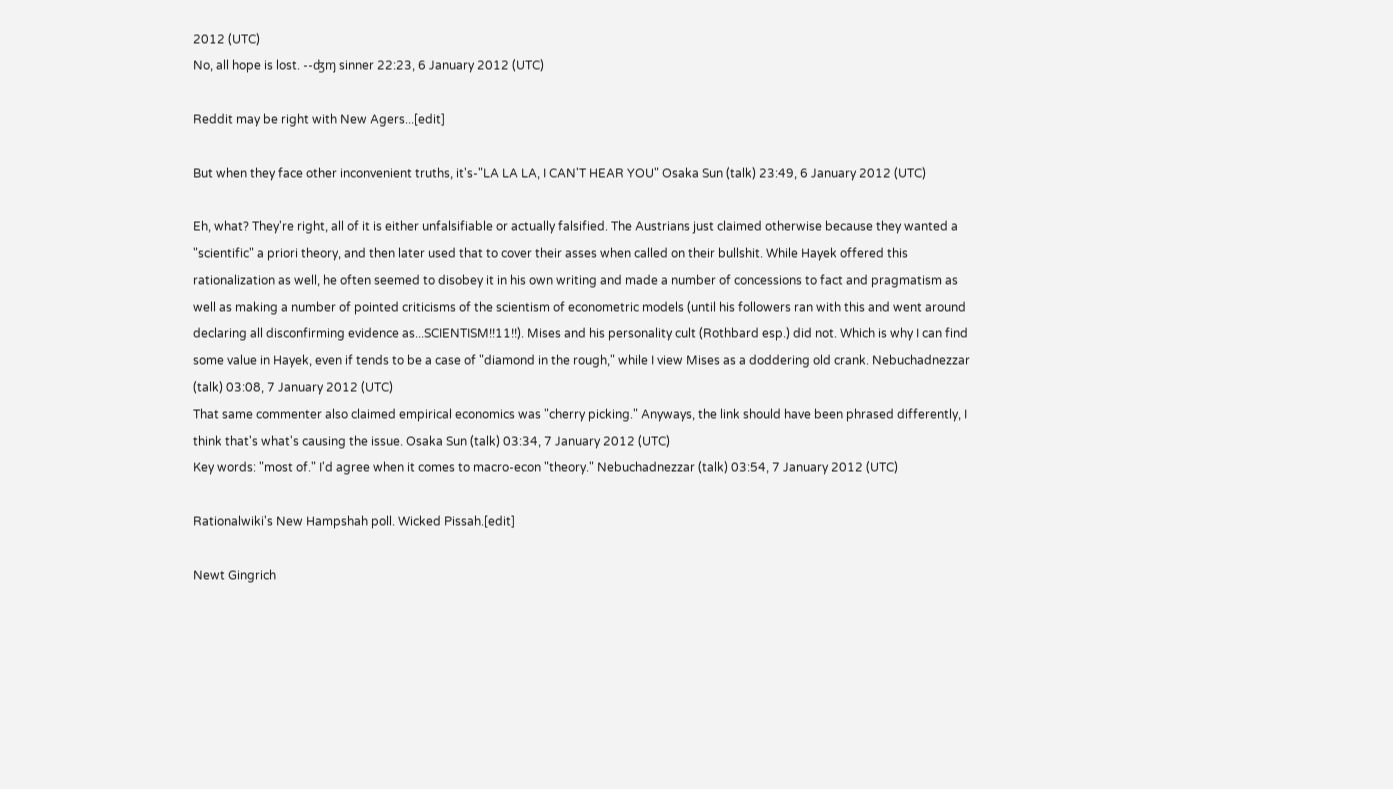2012 (UTC)
No, all hope is lost. --ʤɱ sinner 22:23, 6 January 2012 (UTC)

Reddit may be right with New Agers...[edit]

But when they face other inconvenient truths, it's-"LA LA LA, I CAN'T HEAR YOU" Osaka Sun (talk) 23:49, 6 January 2012 (UTC)

Eh, what? They're right, all of it is either unfalsifiable or actually falsified. The Austrians just claimed otherwise because they wanted a "scientific" a priori theory, and then later used that to cover their asses when called on their bullshit. While Hayek offered this rationalization as well, he often seemed to disobey it in his own writing and made a number of concessions to fact and pragmatism as well as making a number of pointed criticisms of the scientism of econometric models (until his followers ran with this and went around declaring all disconfirming evidence as...SCIENTISM!!11!!). Mises and his personality cult (Rothbard esp.) did not. Which is why I can find some value in Hayek, even if tends to be a case of "diamond in the rough," while I view Mises as a doddering old crank. Nebuchadnezzar (talk) 03:08, 7 January 2012 (UTC)
That same commenter also claimed empirical economics was "cherry picking." Anyways, the link should have been phrased differently, I think that's what's causing the issue. Osaka Sun (talk) 03:34, 7 January 2012 (UTC)
Key words: "most of." I'd agree when it comes to macro-econ "theory." Nebuchadnezzar (talk) 03:54, 7 January 2012 (UTC)

Rationalwiki's New Hampshah poll. Wicked Pissah.[edit]

Newt Gingrich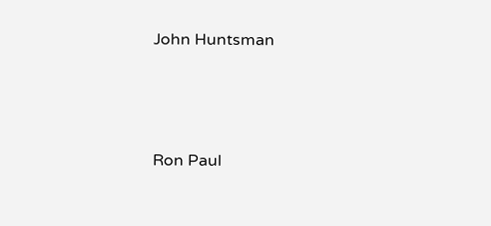John Huntsman



Ron Paul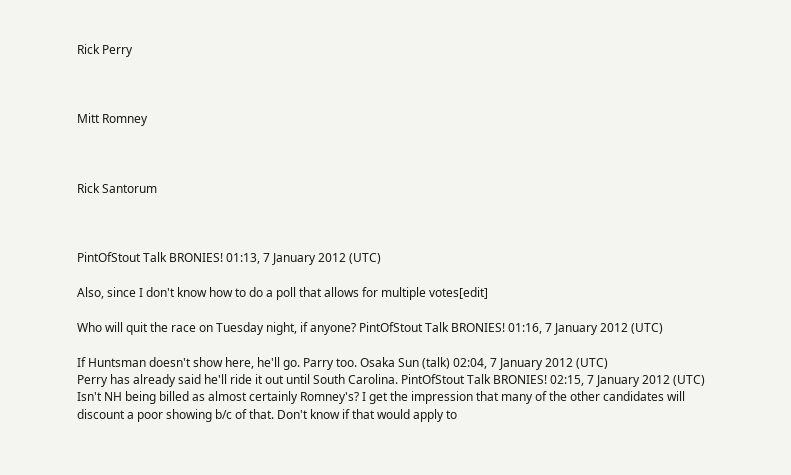Rick Perry



Mitt Romney



Rick Santorum



PintOfStout Talk BRONIES! 01:13, 7 January 2012 (UTC)

Also, since I don't know how to do a poll that allows for multiple votes[edit]

Who will quit the race on Tuesday night, if anyone? PintOfStout Talk BRONIES! 01:16, 7 January 2012 (UTC)

If Huntsman doesn't show here, he'll go. Parry too. Osaka Sun (talk) 02:04, 7 January 2012 (UTC)
Perry has already said he'll ride it out until South Carolina. PintOfStout Talk BRONIES! 02:15, 7 January 2012 (UTC)
Isn't NH being billed as almost certainly Romney's? I get the impression that many of the other candidates will discount a poor showing b/c of that. Don't know if that would apply to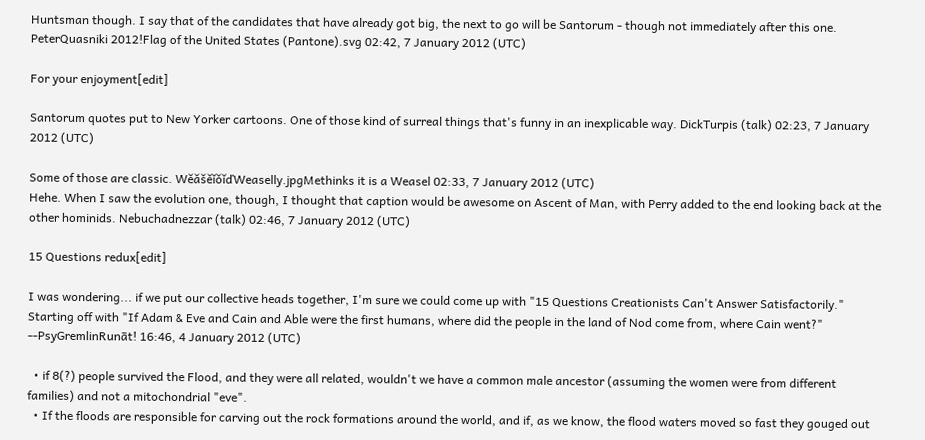Huntsman though. I say that of the candidates that have already got big, the next to go will be Santorum - though not immediately after this one. PeterQuasniki 2012!Flag of the United States (Pantone).svg 02:42, 7 January 2012 (UTC)

For your enjoyment[edit]

Santorum quotes put to New Yorker cartoons. One of those kind of surreal things that's funny in an inexplicable way. DickTurpis (talk) 02:23, 7 January 2012 (UTC)

Some of those are classic. WěǎšěǐǒǐďWeaselly.jpgMethinks it is a Weasel 02:33, 7 January 2012 (UTC)
Hehe. When I saw the evolution one, though, I thought that caption would be awesome on Ascent of Man, with Perry added to the end looking back at the other hominids. Nebuchadnezzar (talk) 02:46, 7 January 2012 (UTC)

15 Questions redux[edit]

I was wondering... if we put our collective heads together, I'm sure we could come up with "15 Questions Creationists Can't Answer Satisfactorily." Starting off with "If Adam & Eve and Cain and Able were the first humans, where did the people in the land of Nod come from, where Cain went?" --PsyGremlinRunāt! 16:46, 4 January 2012 (UTC)

  • if 8(?) people survived the Flood, and they were all related, wouldn't we have a common male ancestor (assuming the women were from different families) and not a mitochondrial "eve".
  • If the floods are responsible for carving out the rock formations around the world, and if, as we know, the flood waters moved so fast they gouged out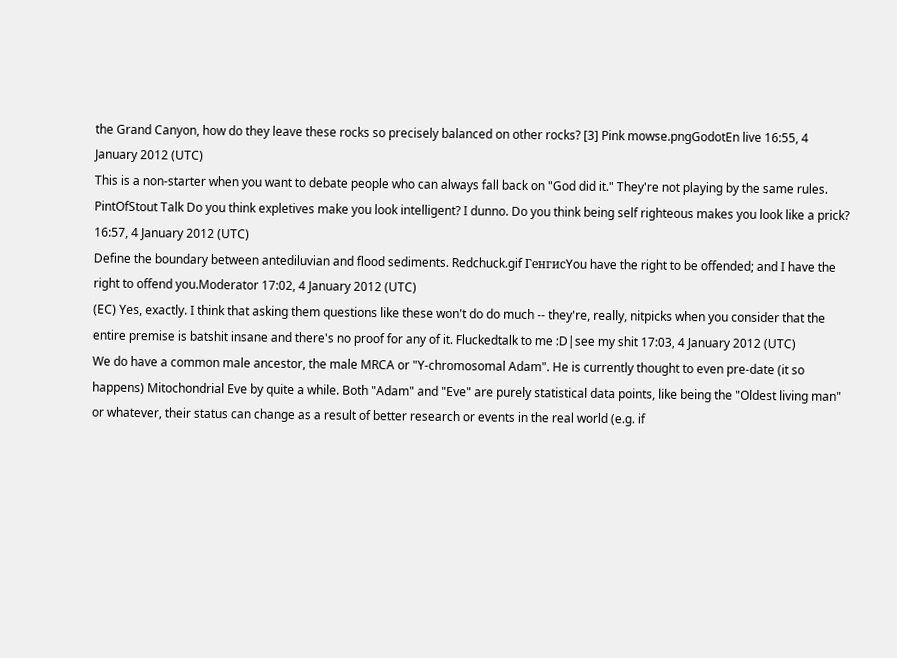the Grand Canyon, how do they leave these rocks so precisely balanced on other rocks? [3] Pink mowse.pngGodotEn live 16:55, 4 January 2012 (UTC)
This is a non-starter when you want to debate people who can always fall back on "God did it." They're not playing by the same rules. PintOfStout Talk Do you think expletives make you look intelligent? I dunno. Do you think being self righteous makes you look like a prick? 16:57, 4 January 2012 (UTC)
Define the boundary between antediluvian and flood sediments. Redchuck.gif ГенгисYou have the right to be offended; and I have the right to offend you.Moderator 17:02, 4 January 2012 (UTC)
(EC) Yes, exactly. I think that asking them questions like these won't do do much -- they're, really, nitpicks when you consider that the entire premise is batshit insane and there's no proof for any of it. Fluckedtalk to me :D|see my shit 17:03, 4 January 2012 (UTC)
We do have a common male ancestor, the male MRCA or "Y-chromosomal Adam". He is currently thought to even pre-date (it so happens) Mitochondrial Eve by quite a while. Both "Adam" and "Eve" are purely statistical data points, like being the "Oldest living man" or whatever, their status can change as a result of better research or events in the real world (e.g. if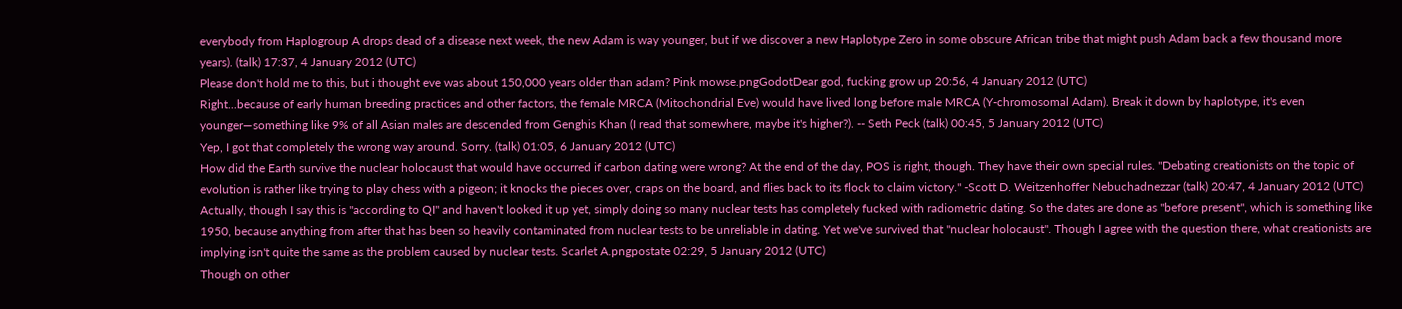everybody from Haplogroup A drops dead of a disease next week, the new Adam is way younger, but if we discover a new Haplotype Zero in some obscure African tribe that might push Adam back a few thousand more years). (talk) 17:37, 4 January 2012 (UTC)
Please don't hold me to this, but i thought eve was about 150,000 years older than adam? Pink mowse.pngGodotDear god, fucking grow up 20:56, 4 January 2012 (UTC)
Right...because of early human breeding practices and other factors, the female MRCA (Mitochondrial Eve) would have lived long before male MRCA (Y-chromosomal Adam). Break it down by haplotype, it's even younger—something like 9% of all Asian males are descended from Genghis Khan (I read that somewhere, maybe it's higher?). -- Seth Peck (talk) 00:45, 5 January 2012 (UTC)
Yep, I got that completely the wrong way around. Sorry. (talk) 01:05, 6 January 2012 (UTC)
How did the Earth survive the nuclear holocaust that would have occurred if carbon dating were wrong? At the end of the day, POS is right, though. They have their own special rules. "Debating creationists on the topic of evolution is rather like trying to play chess with a pigeon; it knocks the pieces over, craps on the board, and flies back to its flock to claim victory." -Scott D. Weitzenhoffer Nebuchadnezzar (talk) 20:47, 4 January 2012 (UTC)
Actually, though I say this is "according to QI" and haven't looked it up yet, simply doing so many nuclear tests has completely fucked with radiometric dating. So the dates are done as "before present", which is something like 1950, because anything from after that has been so heavily contaminated from nuclear tests to be unreliable in dating. Yet we've survived that "nuclear holocaust". Though I agree with the question there, what creationists are implying isn't quite the same as the problem caused by nuclear tests. Scarlet A.pngpostate 02:29, 5 January 2012 (UTC)
Though on other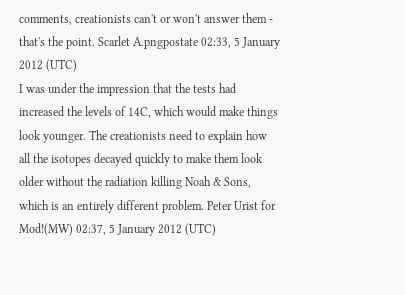comments, creationists can't or won't answer them - that's the point. Scarlet A.pngpostate 02:33, 5 January 2012 (UTC)
I was under the impression that the tests had increased the levels of 14C, which would make things look younger. The creationists need to explain how all the isotopes decayed quickly to make them look older without the radiation killing Noah & Sons, which is an entirely different problem. Peter Urist for Mod!(MW) 02:37, 5 January 2012 (UTC)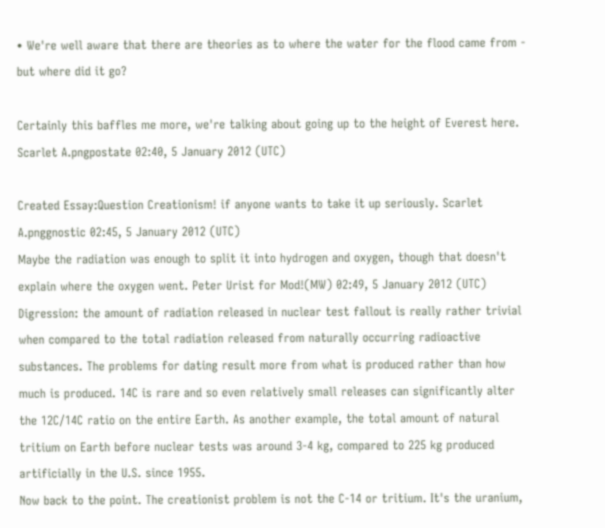• We're well aware that there are theories as to where the water for the flood came from - but where did it go?

Certainly this baffles me more, we're talking about going up to the height of Everest here. Scarlet A.pngpostate 02:40, 5 January 2012 (UTC)

Created Essay:Question Creationism! if anyone wants to take it up seriously. Scarlet A.pnggnostic 02:45, 5 January 2012 (UTC)
Maybe the radiation was enough to split it into hydrogen and oxygen, though that doesn't explain where the oxygen went. Peter Urist for Mod!(MW) 02:49, 5 January 2012 (UTC)
Digression: the amount of radiation released in nuclear test fallout is really rather trivial when compared to the total radiation released from naturally occurring radioactive substances. The problems for dating result more from what is produced rather than how much is produced. 14C is rare and so even relatively small releases can significantly alter the 12C/14C ratio on the entire Earth. As another example, the total amount of natural tritium on Earth before nuclear tests was around 3-4 kg, compared to 225 kg produced artificially in the U.S. since 1955.
Now back to the point. The creationist problem is not the C-14 or tritium. It's the uranium,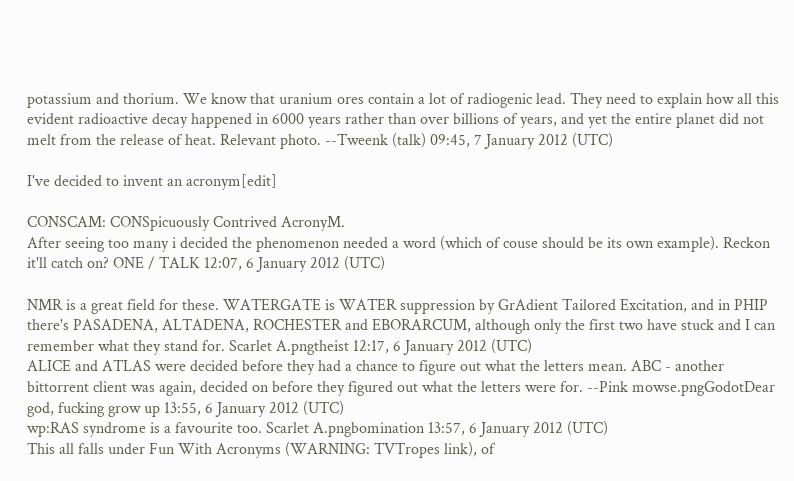potassium and thorium. We know that uranium ores contain a lot of radiogenic lead. They need to explain how all this evident radioactive decay happened in 6000 years rather than over billions of years, and yet the entire planet did not melt from the release of heat. Relevant photo. --Tweenk (talk) 09:45, 7 January 2012 (UTC)

I've decided to invent an acronym[edit]

CONSCAM: CONSpicuously Contrived AcronyM.
After seeing too many i decided the phenomenon needed a word (which of couse should be its own example). Reckon it'll catch on? ONE / TALK 12:07, 6 January 2012 (UTC)

NMR is a great field for these. WATERGATE is WATER suppression by GrAdient Tailored Excitation, and in PHIP there's PASADENA, ALTADENA, ROCHESTER and EBORARCUM, although only the first two have stuck and I can remember what they stand for. Scarlet A.pngtheist 12:17, 6 January 2012 (UTC)
ALICE and ATLAS were decided before they had a chance to figure out what the letters mean. ABC - another bittorrent client was again, decided on before they figured out what the letters were for. --Pink mowse.pngGodotDear god, fucking grow up 13:55, 6 January 2012 (UTC)
wp:RAS syndrome is a favourite too. Scarlet A.pngbomination 13:57, 6 January 2012 (UTC)
This all falls under Fun With Acronyms (WARNING: TVTropes link), of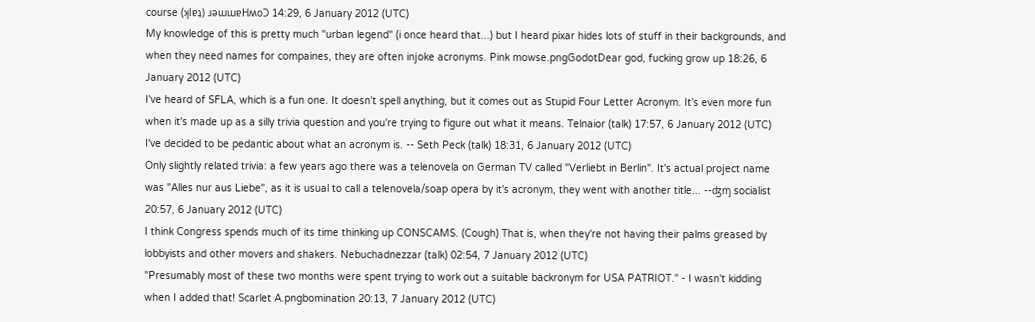course (ʞlɐʇ) ɹǝɯɯɐHʍoƆ 14:29, 6 January 2012 (UTC)
My knowledge of this is pretty much "urban legend" (i once heard that...) but I heard pixar hides lots of stuff in their backgrounds, and when they need names for compaines, they are often injoke acronyms. Pink mowse.pngGodotDear god, fucking grow up 18:26, 6 January 2012 (UTC)
I've heard of SFLA, which is a fun one. It doesn't spell anything, but it comes out as Stupid Four Letter Acronym. It's even more fun when it's made up as a silly trivia question and you're trying to figure out what it means. Telnaior (talk) 17:57, 6 January 2012 (UTC)
I've decided to be pedantic about what an acronym is. -- Seth Peck (talk) 18:31, 6 January 2012 (UTC)
Only slightly related trivia: a few years ago there was a telenovela on German TV called "Verliebt in Berlin". It's actual project name was "Alles nur aus Liebe", as it is usual to call a telenovela/soap opera by it's acronym, they went with another title... --ʤɱ socialist 20:57, 6 January 2012 (UTC)
I think Congress spends much of its time thinking up CONSCAMS. (Cough) That is, when they're not having their palms greased by lobbyists and other movers and shakers. Nebuchadnezzar (talk) 02:54, 7 January 2012 (UTC)
"Presumably most of these two months were spent trying to work out a suitable backronym for USA PATRIOT." - I wasn't kidding when I added that! Scarlet A.pngbomination 20:13, 7 January 2012 (UTC)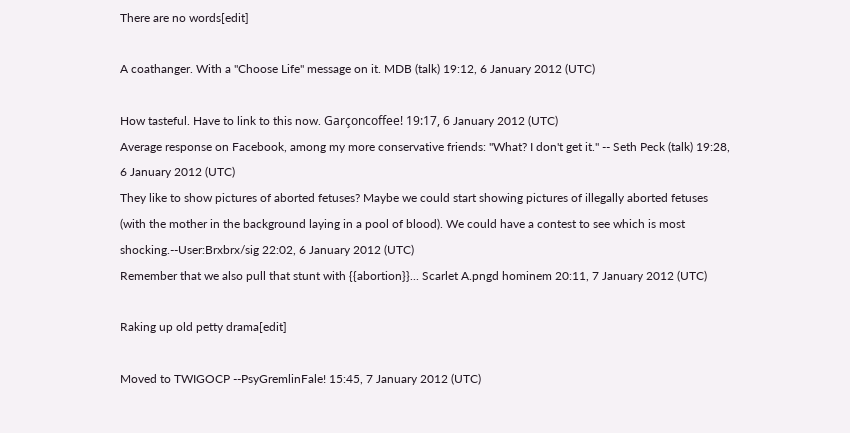There are no words[edit]

A coathanger. With a "Choose Life" message on it. MDB (talk) 19:12, 6 January 2012 (UTC)

How tasteful. Have to link to this now. Garçoncoffee! 19:17, 6 January 2012 (UTC)
Average response on Facebook, among my more conservative friends: "What? I don't get it." -- Seth Peck (talk) 19:28, 6 January 2012 (UTC)
They like to show pictures of aborted fetuses? Maybe we could start showing pictures of illegally aborted fetuses (with the mother in the background laying in a pool of blood). We could have a contest to see which is most shocking.--User:Brxbrx/sig 22:02, 6 January 2012 (UTC)
Remember that we also pull that stunt with {{abortion}}... Scarlet A.pngd hominem 20:11, 7 January 2012 (UTC)

Raking up old petty drama[edit]

Moved to TWIGOCP --PsyGremlinFale! 15:45, 7 January 2012 (UTC)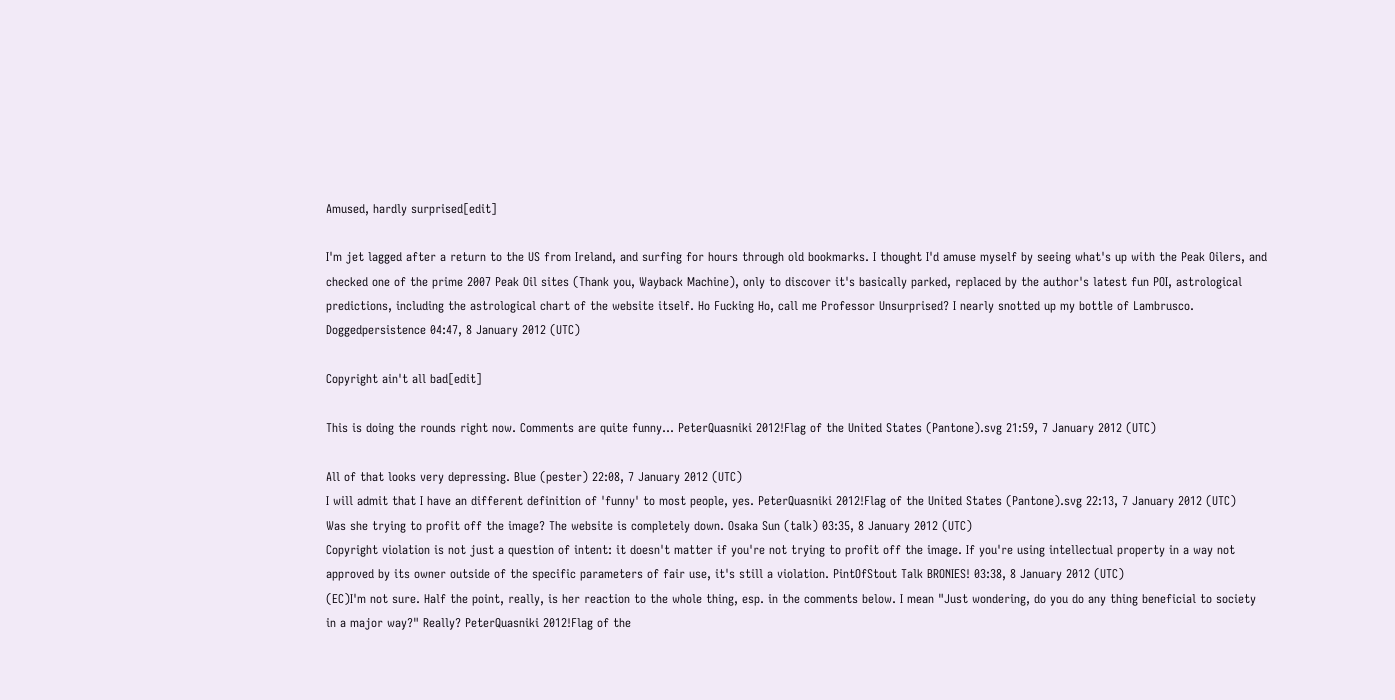Amused, hardly surprised[edit]

I'm jet lagged after a return to the US from Ireland, and surfing for hours through old bookmarks. I thought I'd amuse myself by seeing what's up with the Peak Oilers, and checked one of the prime 2007 Peak Oil sites (Thank you, Wayback Machine), only to discover it's basically parked, replaced by the author's latest fun POI, astrological predictions, including the astrological chart of the website itself. Ho Fucking Ho, call me Professor Unsurprised? I nearly snotted up my bottle of Lambrusco. Doggedpersistence 04:47, 8 January 2012 (UTC)

Copyright ain't all bad[edit]

This is doing the rounds right now. Comments are quite funny... PeterQuasniki 2012!Flag of the United States (Pantone).svg 21:59, 7 January 2012 (UTC)

All of that looks very depressing. Blue (pester) 22:08, 7 January 2012 (UTC)
I will admit that I have an different definition of 'funny' to most people, yes. PeterQuasniki 2012!Flag of the United States (Pantone).svg 22:13, 7 January 2012 (UTC)
Was she trying to profit off the image? The website is completely down. Osaka Sun (talk) 03:35, 8 January 2012 (UTC)
Copyright violation is not just a question of intent: it doesn't matter if you're not trying to profit off the image. If you're using intellectual property in a way not approved by its owner outside of the specific parameters of fair use, it's still a violation. PintOfStout Talk BRONIES! 03:38, 8 January 2012 (UTC)
(EC)I'm not sure. Half the point, really, is her reaction to the whole thing, esp. in the comments below. I mean "Just wondering, do you do any thing beneficial to society in a major way?" Really? PeterQuasniki 2012!Flag of the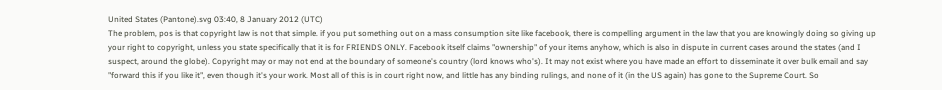United States (Pantone).svg 03:40, 8 January 2012 (UTC)
The problem, pos is that copyright law is not that simple. if you put something out on a mass consumption site like facebook, there is compelling argument in the law that you are knowingly doing so giving up your right to copyright, unless you state specifically that it is for FRIENDS ONLY. Facebook itself claims "ownership" of your items anyhow, which is also in dispute in current cases around the states (and I suspect, around the globe). Copyright may or may not end at the boundary of someone's country (lord knows who's). It may not exist where you have made an effort to disseminate it over bulk email and say "forward this if you like it", even though it's your work. Most all of this is in court right now, and little has any binding rulings, and none of it (in the US again) has gone to the Supreme Court. So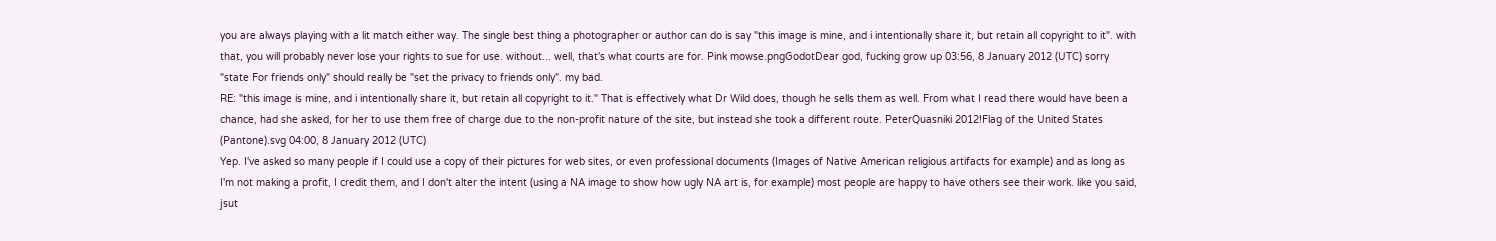you are always playing with a lit match either way. The single best thing a photographer or author can do is say "this image is mine, and i intentionally share it, but retain all copyright to it". with that, you will probably never lose your rights to sue for use. without... well, that's what courts are for. Pink mowse.pngGodotDear god, fucking grow up 03:56, 8 January 2012 (UTC) sorry "state For friends only" should really be "set the privacy to friends only". my bad.
RE: "this image is mine, and i intentionally share it, but retain all copyright to it." That is effectively what Dr Wild does, though he sells them as well. From what I read there would have been a chance, had she asked, for her to use them free of charge due to the non-profit nature of the site, but instead she took a different route. PeterQuasniki 2012!Flag of the United States (Pantone).svg 04:00, 8 January 2012 (UTC)
Yep. I've asked so many people if I could use a copy of their pictures for web sites, or even professional documents (Images of Native American religious artifacts for example) and as long as I'm not making a profit, I credit them, and I don't alter the intent (using a NA image to show how ugly NA art is, for example) most people are happy to have others see their work. like you said, jsut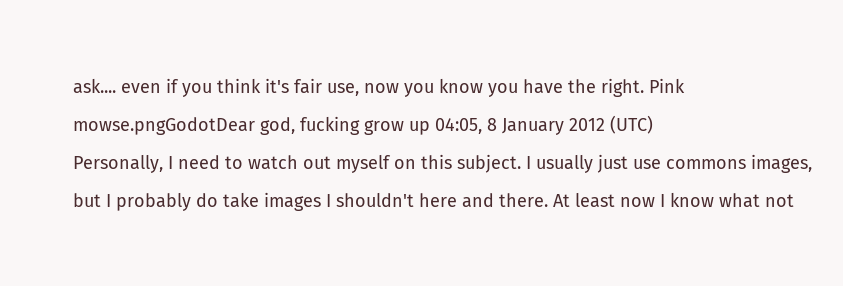ask.... even if you think it's fair use, now you know you have the right. Pink mowse.pngGodotDear god, fucking grow up 04:05, 8 January 2012 (UTC)
Personally, I need to watch out myself on this subject. I usually just use commons images, but I probably do take images I shouldn't here and there. At least now I know what not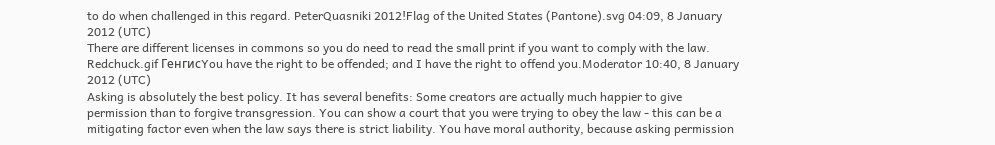to do when challenged in this regard. PeterQuasniki 2012!Flag of the United States (Pantone).svg 04:09, 8 January 2012 (UTC)
There are different licenses in commons so you do need to read the small print if you want to comply with the law. Redchuck.gif ГенгисYou have the right to be offended; and I have the right to offend you.Moderator 10:40, 8 January 2012 (UTC)
Asking is absolutely the best policy. It has several benefits: Some creators are actually much happier to give permission than to forgive transgression. You can show a court that you were trying to obey the law - this can be a mitigating factor even when the law says there is strict liability. You have moral authority, because asking permission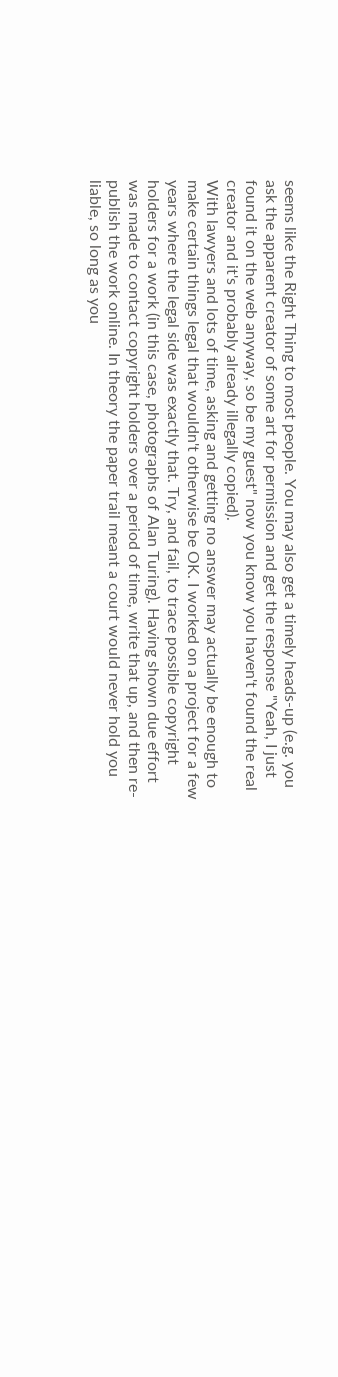seems like the Right Thing to most people. You may also get a timely heads-up (e.g. you ask the apparent creator of some art for permission and get the response "Yeah, I just found it on the web anyway, so be my guest" now you know you haven't found the real creator and it's probably already illegally copied).
With lawyers and lots of time, asking and getting no answer may actually be enough to make certain things legal that wouldn't otherwise be OK. I worked on a project for a few years where the legal side was exactly that. Try, and fail, to trace possible copyright holders for a work (in this case, photographs of Alan Turing). Having shown due effort was made to contact copyright holders over a period of time, write that up, and then re-publish the work online. In theory the paper trail meant a court would never hold you liable, so long as you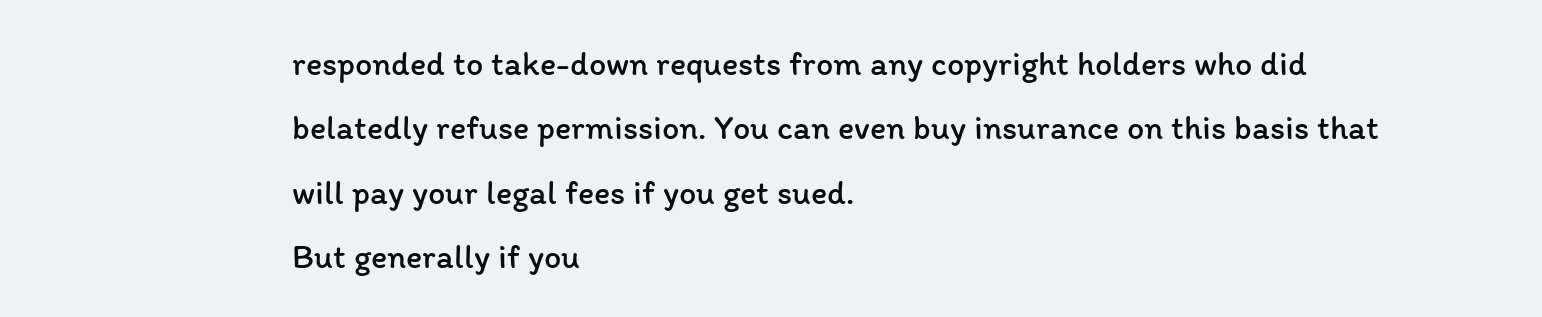responded to take-down requests from any copyright holders who did belatedly refuse permission. You can even buy insurance on this basis that will pay your legal fees if you get sued.
But generally if you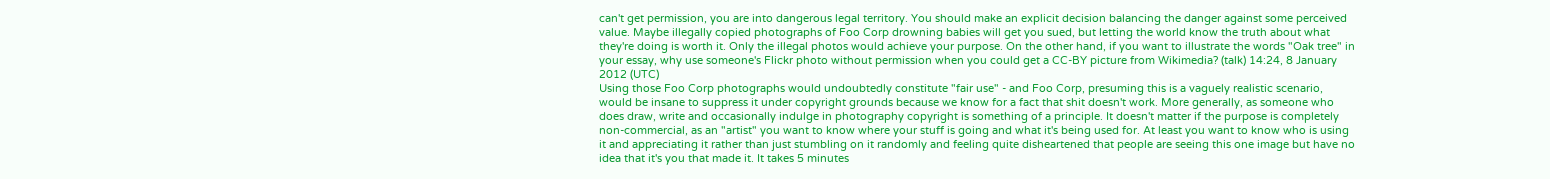can't get permission, you are into dangerous legal territory. You should make an explicit decision balancing the danger against some perceived value. Maybe illegally copied photographs of Foo Corp drowning babies will get you sued, but letting the world know the truth about what they're doing is worth it. Only the illegal photos would achieve your purpose. On the other hand, if you want to illustrate the words "Oak tree" in your essay, why use someone's Flickr photo without permission when you could get a CC-BY picture from Wikimedia? (talk) 14:24, 8 January 2012 (UTC)
Using those Foo Corp photographs would undoubtedly constitute "fair use" - and Foo Corp, presuming this is a vaguely realistic scenario, would be insane to suppress it under copyright grounds because we know for a fact that shit doesn't work. More generally, as someone who does draw, write and occasionally indulge in photography copyright is something of a principle. It doesn't matter if the purpose is completely non-commercial, as an "artist" you want to know where your stuff is going and what it's being used for. At least you want to know who is using it and appreciating it rather than just stumbling on it randomly and feeling quite disheartened that people are seeing this one image but have no idea that it's you that made it. It takes 5 minutes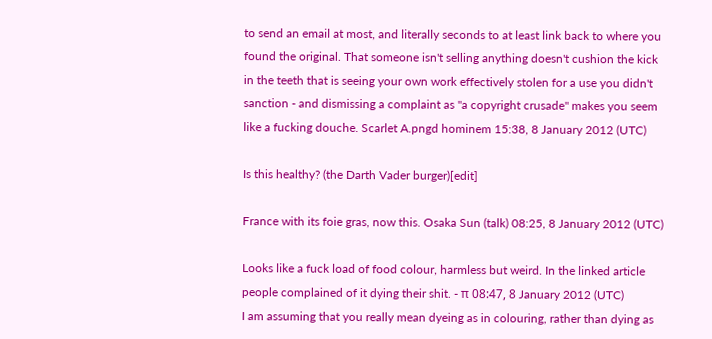to send an email at most, and literally seconds to at least link back to where you found the original. That someone isn't selling anything doesn't cushion the kick in the teeth that is seeing your own work effectively stolen for a use you didn't sanction - and dismissing a complaint as "a copyright crusade" makes you seem like a fucking douche. Scarlet A.pngd hominem 15:38, 8 January 2012 (UTC)

Is this healthy? (the Darth Vader burger)[edit]

France with its foie gras, now this. Osaka Sun (talk) 08:25, 8 January 2012 (UTC)

Looks like a fuck load of food colour, harmless but weird. In the linked article people complained of it dying their shit. - π 08:47, 8 January 2012 (UTC)
I am assuming that you really mean dyeing as in colouring, rather than dying as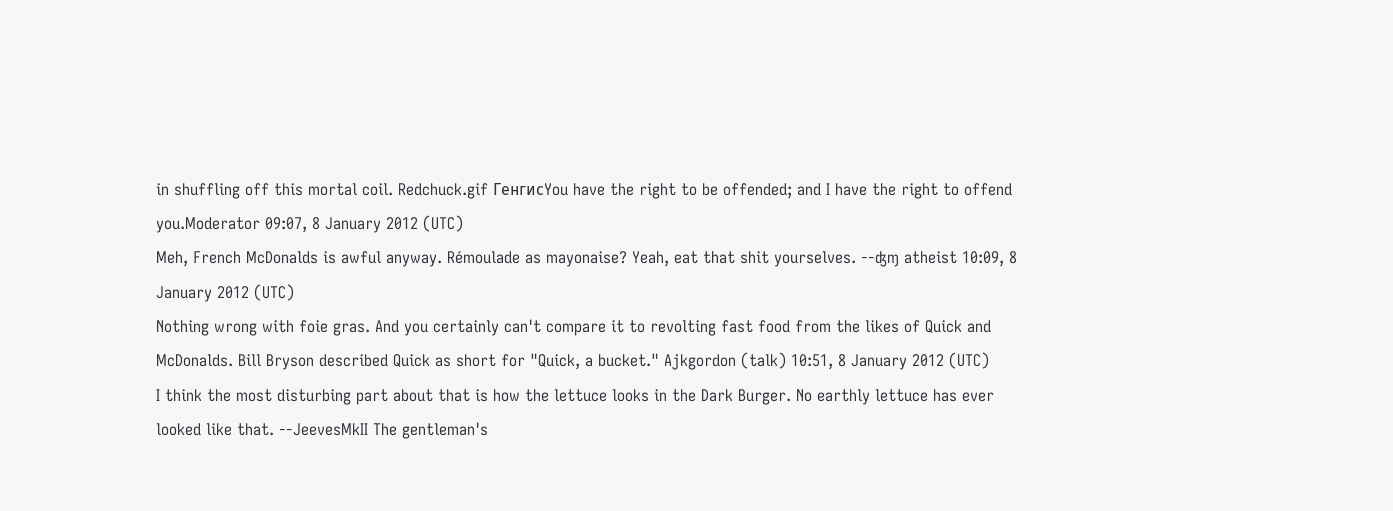in shuffling off this mortal coil. Redchuck.gif ГенгисYou have the right to be offended; and I have the right to offend you.Moderator 09:07, 8 January 2012 (UTC)
Meh, French McDonalds is awful anyway. Rémoulade as mayonaise? Yeah, eat that shit yourselves. --ʤɱ atheist 10:09, 8 January 2012 (UTC)
Nothing wrong with foie gras. And you certainly can't compare it to revolting fast food from the likes of Quick and McDonalds. Bill Bryson described Quick as short for "Quick, a bucket." Ajkgordon (talk) 10:51, 8 January 2012 (UTC)
I think the most disturbing part about that is how the lettuce looks in the Dark Burger. No earthly lettuce has ever looked like that. --JeevesMkII The gentleman's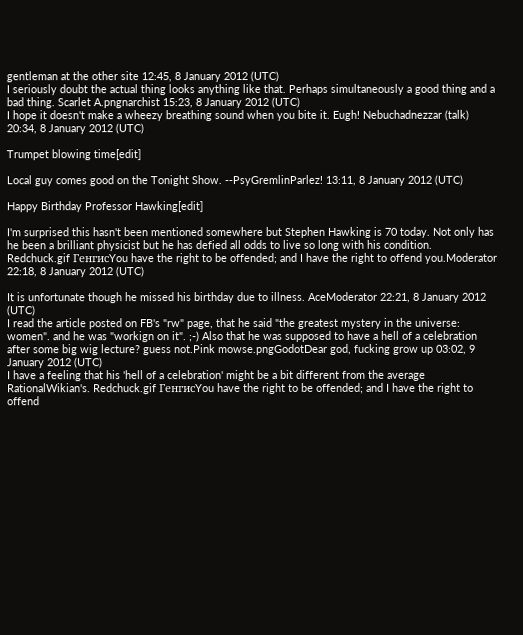gentleman at the other site 12:45, 8 January 2012 (UTC)
I seriously doubt the actual thing looks anything like that. Perhaps simultaneously a good thing and a bad thing. Scarlet A.pngnarchist 15:23, 8 January 2012 (UTC)
I hope it doesn't make a wheezy breathing sound when you bite it. Eugh! Nebuchadnezzar (talk) 20:34, 8 January 2012 (UTC)

Trumpet blowing time[edit]

Local guy comes good on the Tonight Show. --PsyGremlinParlez! 13:11, 8 January 2012 (UTC)

Happy Birthday Professor Hawking[edit]

I'm surprised this hasn't been mentioned somewhere but Stephen Hawking is 70 today. Not only has he been a brilliant physicist but he has defied all odds to live so long with his condition. Redchuck.gif ГенгисYou have the right to be offended; and I have the right to offend you.Moderator 22:18, 8 January 2012 (UTC)

It is unfortunate though he missed his birthday due to illness. AceModerator 22:21, 8 January 2012 (UTC)
I read the article posted on FB's "rw" page, that he said "the greatest mystery in the universe: women". and he was "workign on it". ;-) Also that he was supposed to have a hell of a celebration after some big wig lecture? guess not.Pink mowse.pngGodotDear god, fucking grow up 03:02, 9 January 2012 (UTC)
I have a feeling that his 'hell of a celebration' might be a bit different from the average RationalWikian's. Redchuck.gif ГенгисYou have the right to be offended; and I have the right to offend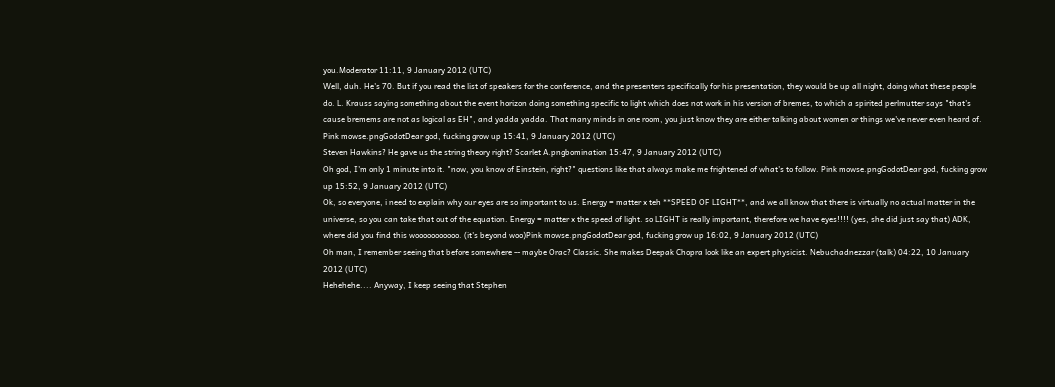you.Moderator 11:11, 9 January 2012 (UTC)
Well, duh. He's 70. But if you read the list of speakers for the conference, and the presenters specifically for his presentation, they would be up all night, doing what these people do. L. Krauss saying something about the event horizon doing something specific to light which does not work in his version of bremes, to which a spirited perlmutter says "that's cause bremems are not as logical as EH", and yadda yadda. That many minds in one room, you just know they are either talking about women or things we've never even heard of. Pink mowse.pngGodotDear god, fucking grow up 15:41, 9 January 2012 (UTC)
Steven Hawkins? He gave us the string theory right? Scarlet A.pngbomination 15:47, 9 January 2012 (UTC)
Oh god, I'm only 1 minute into it. "now, you know of Einstein, right?" questions like that always make me frightened of what's to follow. Pink mowse.pngGodotDear god, fucking grow up 15:52, 9 January 2012 (UTC)
Ok, so everyone, i need to explain why our eyes are so important to us. Energy = matter x teh **SPEED OF LIGHT**, and we all know that there is virtually no actual matter in the universe, so you can take that out of the equation. Energy = matter x the speed of light. so LIGHT is really important, therefore we have eyes!!!! (yes, she did just say that) ADK, where did you find this wooooooooooo. (it's beyond woo)Pink mowse.pngGodotDear god, fucking grow up 16:02, 9 January 2012 (UTC)
Oh man, I remember seeing that before somewhere -- maybe Orac? Classic. She makes Deepak Chopra look like an expert physicist. Nebuchadnezzar (talk) 04:22, 10 January 2012 (UTC)
Hehehehe.... Anyway, I keep seeing that Stephen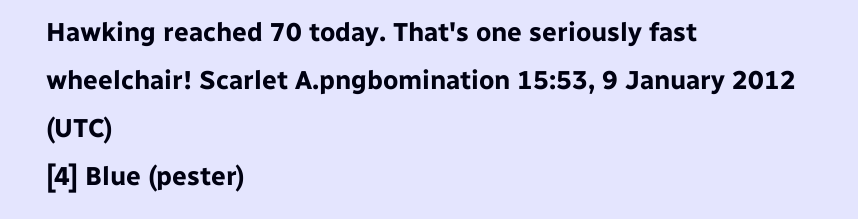Hawking reached 70 today. That's one seriously fast wheelchair! Scarlet A.pngbomination 15:53, 9 January 2012 (UTC)
[4] Blue (pester)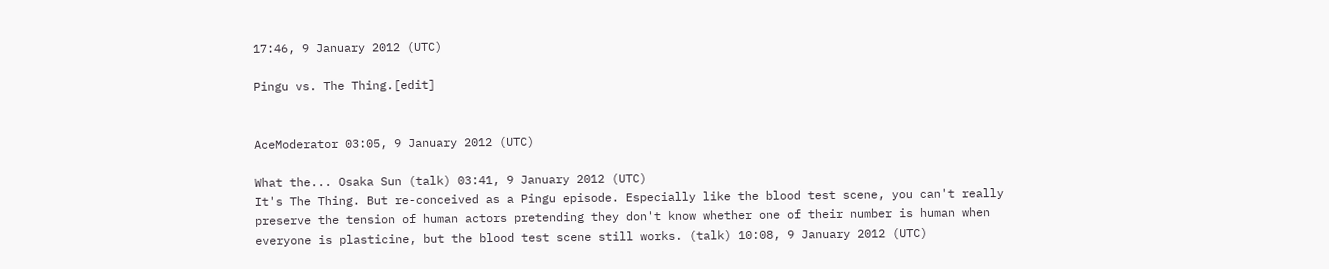17:46, 9 January 2012 (UTC)

Pingu vs. The Thing.[edit]


AceModerator 03:05, 9 January 2012 (UTC)

What the... Osaka Sun (talk) 03:41, 9 January 2012 (UTC)
It's The Thing. But re-conceived as a Pingu episode. Especially like the blood test scene, you can't really preserve the tension of human actors pretending they don't know whether one of their number is human when everyone is plasticine, but the blood test scene still works. (talk) 10:08, 9 January 2012 (UTC)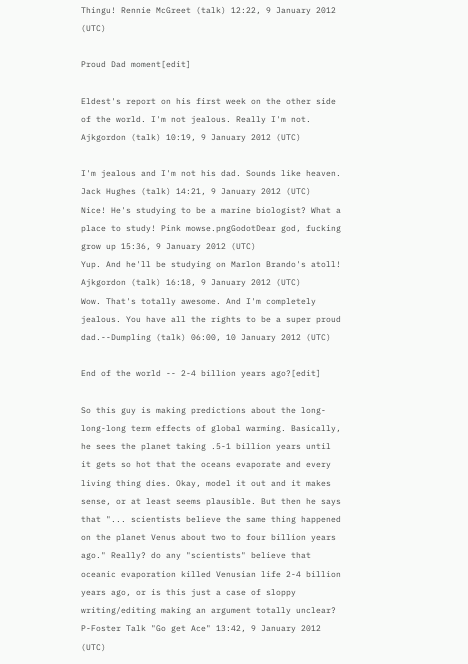Thingu! Rennie McGreet (talk) 12:22, 9 January 2012 (UTC)

Proud Dad moment[edit]

Eldest's report on his first week on the other side of the world. I'm not jealous. Really I'm not. Ajkgordon (talk) 10:19, 9 January 2012 (UTC)

I'm jealous and I'm not his dad. Sounds like heaven. Jack Hughes (talk) 14:21, 9 January 2012 (UTC)
Nice! He's studying to be a marine biologist? What a place to study! Pink mowse.pngGodotDear god, fucking grow up 15:36, 9 January 2012 (UTC)
Yup. And he'll be studying on Marlon Brando's atoll! Ajkgordon (talk) 16:18, 9 January 2012 (UTC)
Wow. That's totally awesome. And I'm completely jealous. You have all the rights to be a super proud dad.--Dumpling (talk) 06:00, 10 January 2012 (UTC)

End of the world -- 2-4 billion years ago?[edit]

So this guy is making predictions about the long-long-long term effects of global warming. Basically, he sees the planet taking .5-1 billion years until it gets so hot that the oceans evaporate and every living thing dies. Okay, model it out and it makes sense, or at least seems plausible. But then he says that "... scientists believe the same thing happened on the planet Venus about two to four billion years ago." Really? do any "scientists" believe that oceanic evaporation killed Venusian life 2-4 billion years ago, or is this just a case of sloppy writing/editing making an argument totally unclear? P-Foster Talk "Go get Ace" 13:42, 9 January 2012 (UTC)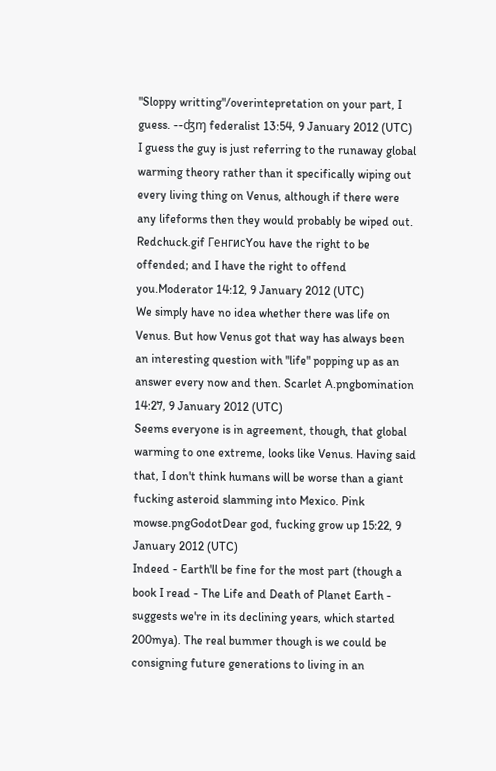"Sloppy writting"/overintepretation on your part, I guess. --ʤɱ federalist 13:54, 9 January 2012 (UTC)
I guess the guy is just referring to the runaway global warming theory rather than it specifically wiping out every living thing on Venus, although if there were any lifeforms then they would probably be wiped out. Redchuck.gif ГенгисYou have the right to be offended; and I have the right to offend you.Moderator 14:12, 9 January 2012 (UTC)
We simply have no idea whether there was life on Venus. But how Venus got that way has always been an interesting question with "life" popping up as an answer every now and then. Scarlet A.pngbomination 14:27, 9 January 2012 (UTC)
Seems everyone is in agreement, though, that global warming to one extreme, looks like Venus. Having said that, I don't think humans will be worse than a giant fucking asteroid slamming into Mexico. Pink mowse.pngGodotDear god, fucking grow up 15:22, 9 January 2012 (UTC)
Indeed - Earth'll be fine for the most part (though a book I read - The Life and Death of Planet Earth - suggests we're in its declining years, which started 200mya). The real bummer though is we could be consigning future generations to living in an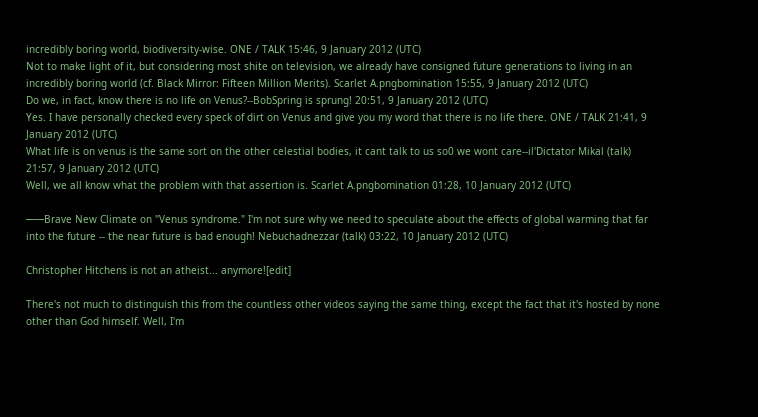incredibly boring world, biodiversity-wise. ONE / TALK 15:46, 9 January 2012 (UTC)
Not to make light of it, but considering most shite on television, we already have consigned future generations to living in an incredibly boring world (cf. Black Mirror: Fifteen Million Merits). Scarlet A.pngbomination 15:55, 9 January 2012 (UTC)
Do we, in fact, know there is no life on Venus?--BobSpring is sprung! 20:51, 9 January 2012 (UTC)
Yes. I have personally checked every speck of dirt on Venus and give you my word that there is no life there. ONE / TALK 21:41, 9 January 2012 (UTC)
What life is on venus is the same sort on the other celestial bodies, it cant talk to us so0 we wont care--il'Dictator Mikal (talk) 21:57, 9 January 2012 (UTC)
Well, we all know what the problem with that assertion is. Scarlet A.pngbomination 01:28, 10 January 2012 (UTC)

───Brave New Climate on "Venus syndrome." I'm not sure why we need to speculate about the effects of global warming that far into the future -- the near future is bad enough! Nebuchadnezzar (talk) 03:22, 10 January 2012 (UTC)

Christopher Hitchens is not an atheist... anymore![edit]

There's not much to distinguish this from the countless other videos saying the same thing, except the fact that it's hosted by none other than God himself. Well, I'm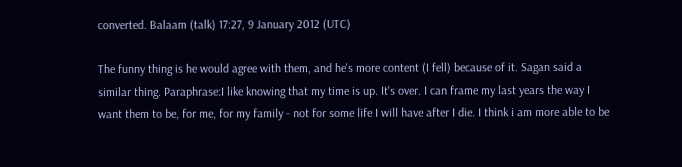converted. Balaam (talk) 17:27, 9 January 2012 (UTC)

The funny thing is he would agree with them, and he's more content (I fell) because of it. Sagan said a similar thing. Paraphrase:I like knowing that my time is up. It's over. I can frame my last years the way I want them to be, for me, for my family - not for some life I will have after I die. I think i am more able to be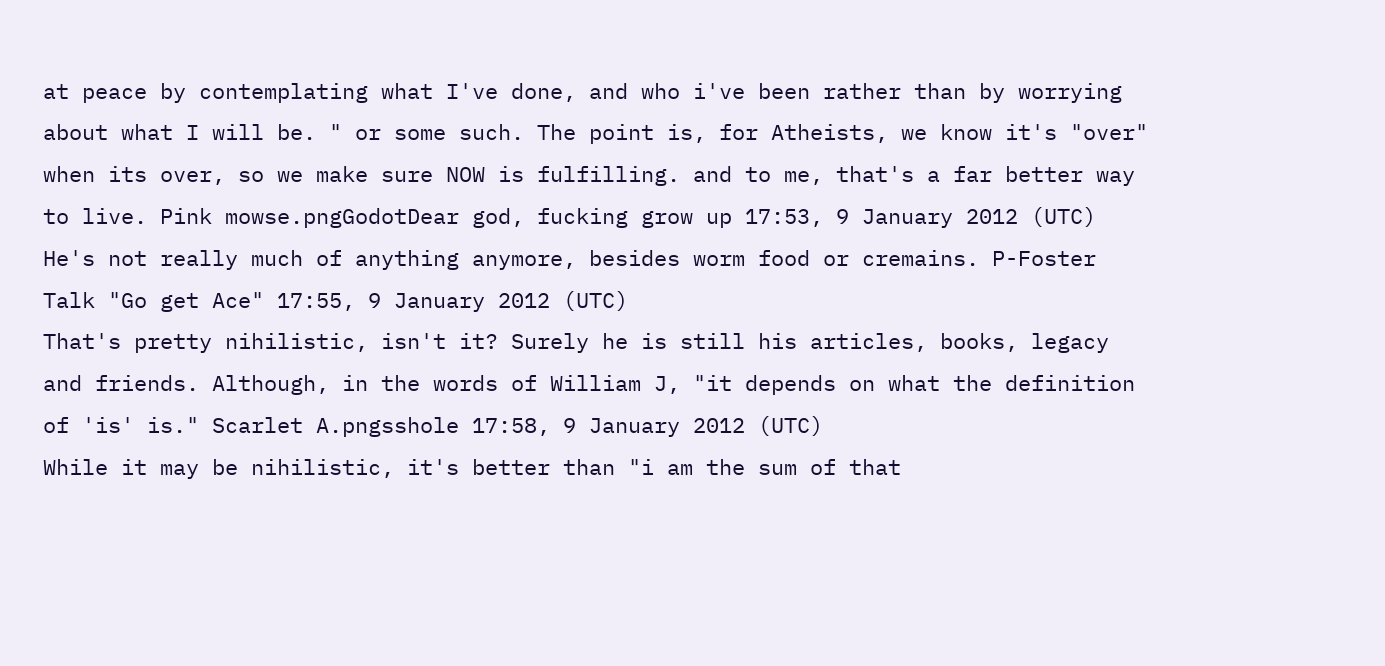at peace by contemplating what I've done, and who i've been rather than by worrying about what I will be. " or some such. The point is, for Atheists, we know it's "over" when its over, so we make sure NOW is fulfilling. and to me, that's a far better way to live. Pink mowse.pngGodotDear god, fucking grow up 17:53, 9 January 2012 (UTC)
He's not really much of anything anymore, besides worm food or cremains. P-Foster Talk "Go get Ace" 17:55, 9 January 2012 (UTC)
That's pretty nihilistic, isn't it? Surely he is still his articles, books, legacy and friends. Although, in the words of William J, "it depends on what the definition of 'is' is." Scarlet A.pngsshole 17:58, 9 January 2012 (UTC)
While it may be nihilistic, it's better than "i am the sum of that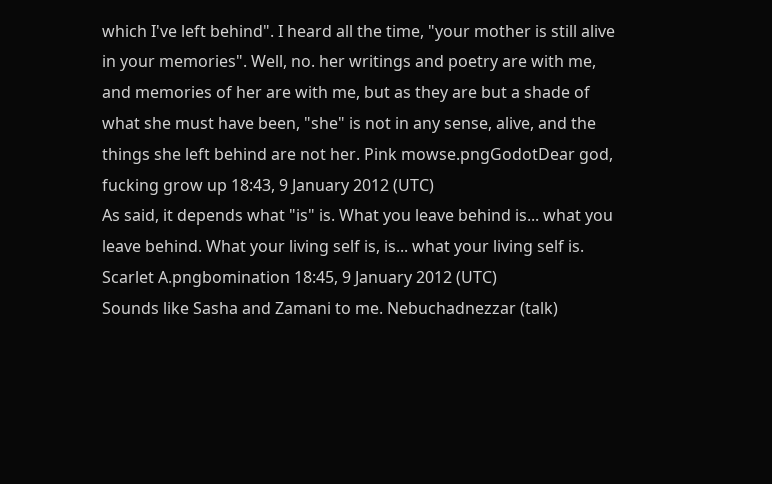which I've left behind". I heard all the time, "your mother is still alive in your memories". Well, no. her writings and poetry are with me, and memories of her are with me, but as they are but a shade of what she must have been, "she" is not in any sense, alive, and the things she left behind are not her. Pink mowse.pngGodotDear god, fucking grow up 18:43, 9 January 2012 (UTC)
As said, it depends what "is" is. What you leave behind is... what you leave behind. What your living self is, is... what your living self is. Scarlet A.pngbomination 18:45, 9 January 2012 (UTC)
Sounds like Sasha and Zamani to me. Nebuchadnezzar (talk)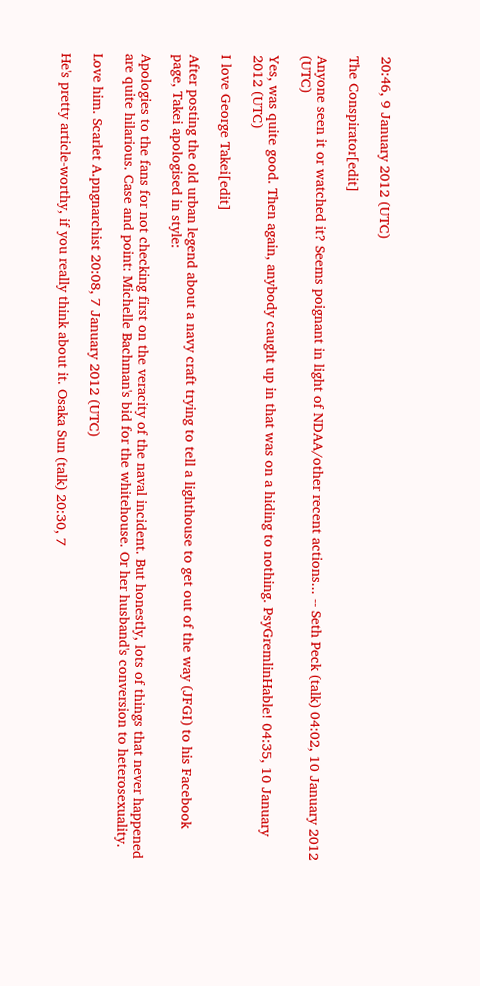20:46, 9 January 2012 (UTC)

The Conspirator[edit]

Anyone seen it or watched it? Seems poignant in light of NDAA/other recent actions... -- Seth Peck (talk) 04:02, 10 January 2012 (UTC)

Yes, was quite good. Then again, anybody caught up in that was on a hiding to nothing. PsyGremlinHable! 04:35, 10 January 2012 (UTC)

I love George Takei[edit]

After posting the old urban legend about a navy craft trying to tell a lighthouse to get out of the way (JFGI) to his Facebook page, Takei apologised in style:

Apologies to the fans for not checking first on the veracity of the naval incident. But honestly, lots of things that never happened are quite hilarious. Case and point: Michelle Bachman's bid for the whitehouse. Or her husband's conversion to heterosexuality.

Love him. Scarlet A.pngnarchist 20:08, 7 January 2012 (UTC)

He's pretty article-worthy, if you really think about it. Osaka Sun (talk) 20:30, 7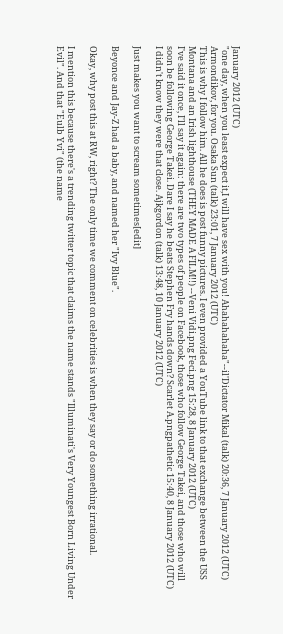January 2012 (UTC)
"one day, when you least expect it,I will have sex with you! Ahahahahaha"--il'Dictator Mikal (talk) 20:36, 7 January 2012 (UTC)
Armondikov, for you. Osaka Sun (talk) 23:01, 7 January 2012 (UTC)
This is why I follow him. All he does is post funny pictures. I even provided a YouTube link to that exchange between the USS Montana and an Irish lighthouse (THEY MADE A FILM!!) --Veni Vidi.png Feci.png 15:28, 8 January 2012 (UTC)
I've said it once, I'll say it again: there are two types of people on Facebook, those who follow George Takei, and those who will soon be following George Takei. Dare I say he beats Stephen Fry hands down? Scarlet A.pngpathetic 15:40, 8 January 2012 (UTC)
I didn't know they were that close. Ajkgordon (talk) 13:48, 10 January 2012 (UTC)

Just makes you want to scream sometimes[edit]

Beyonce and Jay-Z had a baby, and named her "Ivy Blue".

Okay, why post this at RW, right? The only time we comment on celebrities is when they say or do something irrational.

I mention this because there's a trending twitter topic that claims the name stands "Illuminati's Very Youngest Born Living Under Evil". And that "Eulb Yvi" (the name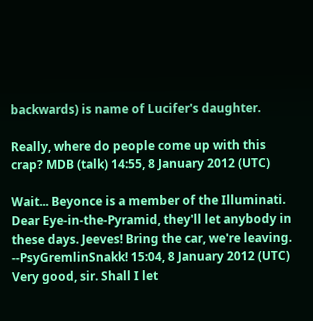backwards) is name of Lucifer's daughter.

Really, where do people come up with this crap? MDB (talk) 14:55, 8 January 2012 (UTC)

Wait... Beyonce is a member of the Illuminati. Dear Eye-in-the-Pyramid, they'll let anybody in these days. Jeeves! Bring the car, we're leaving. --PsyGremlinSnakk! 15:04, 8 January 2012 (UTC)
Very good, sir. Shall I let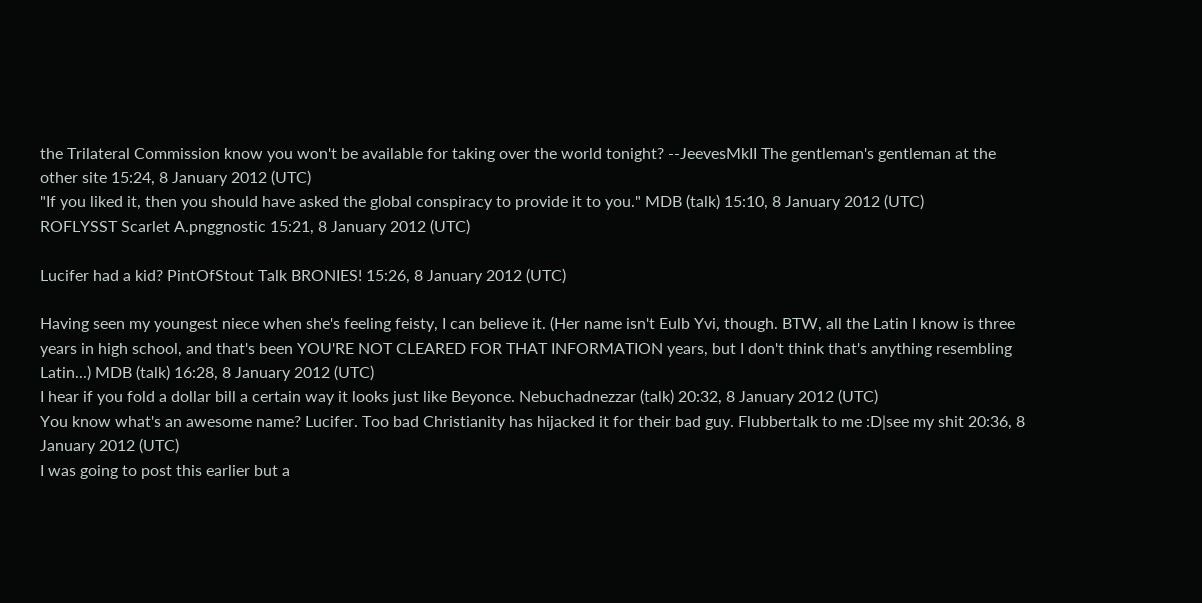the Trilateral Commission know you won't be available for taking over the world tonight? --JeevesMkII The gentleman's gentleman at the other site 15:24, 8 January 2012 (UTC)
"If you liked it, then you should have asked the global conspiracy to provide it to you." MDB (talk) 15:10, 8 January 2012 (UTC)
ROFLYSST Scarlet A.pnggnostic 15:21, 8 January 2012 (UTC)

Lucifer had a kid? PintOfStout Talk BRONIES! 15:26, 8 January 2012 (UTC)

Having seen my youngest niece when she's feeling feisty, I can believe it. (Her name isn't Eulb Yvi, though. BTW, all the Latin I know is three years in high school, and that's been YOU'RE NOT CLEARED FOR THAT INFORMATION years, but I don't think that's anything resembling Latin...) MDB (talk) 16:28, 8 January 2012 (UTC)
I hear if you fold a dollar bill a certain way it looks just like Beyonce. Nebuchadnezzar (talk) 20:32, 8 January 2012 (UTC)
You know what's an awesome name? Lucifer. Too bad Christianity has hijacked it for their bad guy. Flubbertalk to me :D|see my shit 20:36, 8 January 2012 (UTC)
I was going to post this earlier but a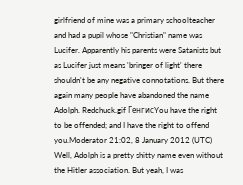girlfriend of mine was a primary schoolteacher and had a pupil whose "Christian" name was Lucifer. Apparently his parents were Satanists but as Lucifer just means 'bringer of light' there shouldn't be any negative connotations. But there again many people have abandoned the name Adolph. Redchuck.gif ГенгисYou have the right to be offended; and I have the right to offend you.Moderator 21:02, 8 January 2012 (UTC)
Well, Adolph is a pretty shitty name even without the Hitler association. But yeah, I was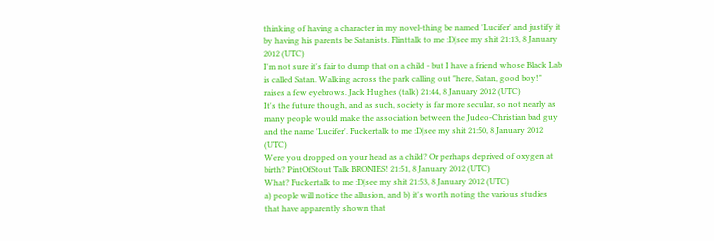thinking of having a character in my novel-thing be named 'Lucifer' and justify it by having his parents be Satanists. Flinttalk to me :D|see my shit 21:13, 8 January 2012 (UTC)
I'm not sure it's fair to dump that on a child - but I have a friend whose Black Lab is called Satan. Walking across the park calling out "here, Satan, good boy!" raises a few eyebrows. Jack Hughes (talk) 21:44, 8 January 2012 (UTC)
It's the future though, and as such, society is far more secular, so not nearly as many people would make the association between the Judeo-Christian bad guy and the name 'Lucifer'. Fuckertalk to me :D|see my shit 21:50, 8 January 2012 (UTC)
Were you dropped on your head as a child? Or perhaps deprived of oxygen at birth? PintOfStout Talk BRONIES! 21:51, 8 January 2012 (UTC)
What? Fuckertalk to me :D|see my shit 21:53, 8 January 2012 (UTC)
a) people will notice the allusion, and b) it's worth noting the various studies that have apparently shown that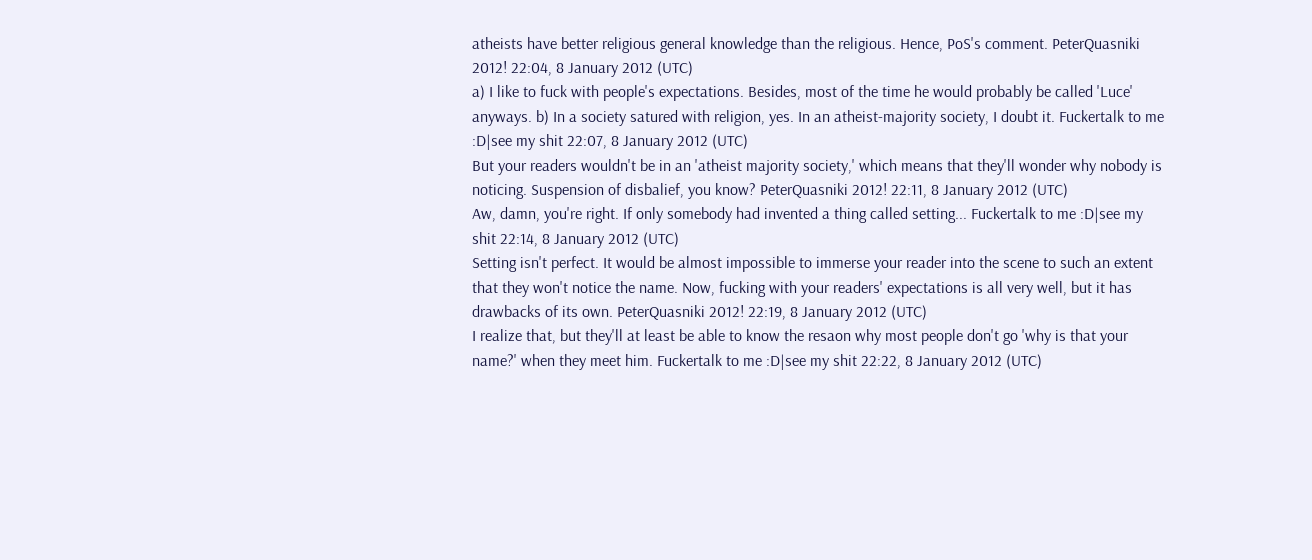atheists have better religious general knowledge than the religious. Hence, PoS's comment. PeterQuasniki 2012! 22:04, 8 January 2012 (UTC)
a) I like to fuck with people's expectations. Besides, most of the time he would probably be called 'Luce' anyways. b) In a society satured with religion, yes. In an atheist-majority society, I doubt it. Fuckertalk to me :D|see my shit 22:07, 8 January 2012 (UTC)
But your readers wouldn't be in an 'atheist majority society,' which means that they'll wonder why nobody is noticing. Suspension of disbalief, you know? PeterQuasniki 2012! 22:11, 8 January 2012 (UTC)
Aw, damn, you're right. If only somebody had invented a thing called setting... Fuckertalk to me :D|see my shit 22:14, 8 January 2012 (UTC)
Setting isn't perfect. It would be almost impossible to immerse your reader into the scene to such an extent that they won't notice the name. Now, fucking with your readers' expectations is all very well, but it has drawbacks of its own. PeterQuasniki 2012! 22:19, 8 January 2012 (UTC)
I realize that, but they'll at least be able to know the resaon why most people don't go 'why is that your name?' when they meet him. Fuckertalk to me :D|see my shit 22:22, 8 January 2012 (UTC)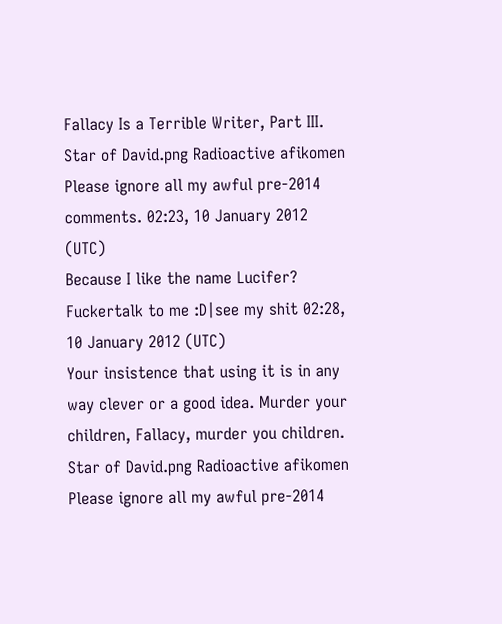Fallacy Is a Terrible Writer, Part III. Star of David.png Radioactive afikomen Please ignore all my awful pre-2014 comments. 02:23, 10 January 2012 (UTC)
Because I like the name Lucifer? Fuckertalk to me :D|see my shit 02:28, 10 January 2012 (UTC)
Your insistence that using it is in any way clever or a good idea. Murder your children, Fallacy, murder you children. Star of David.png Radioactive afikomen Please ignore all my awful pre-2014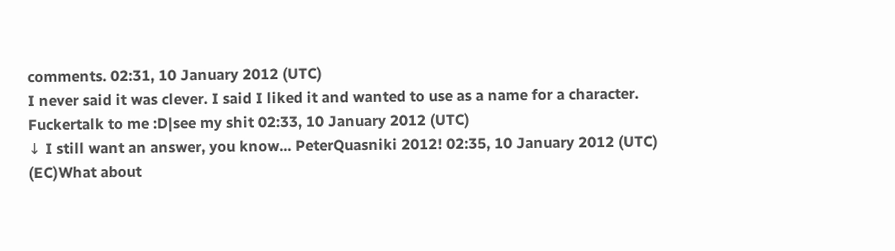comments. 02:31, 10 January 2012 (UTC)
I never said it was clever. I said I liked it and wanted to use as a name for a character. Fuckertalk to me :D|see my shit 02:33, 10 January 2012 (UTC)
↓ I still want an answer, you know... PeterQuasniki 2012! 02:35, 10 January 2012 (UTC)
(EC)What about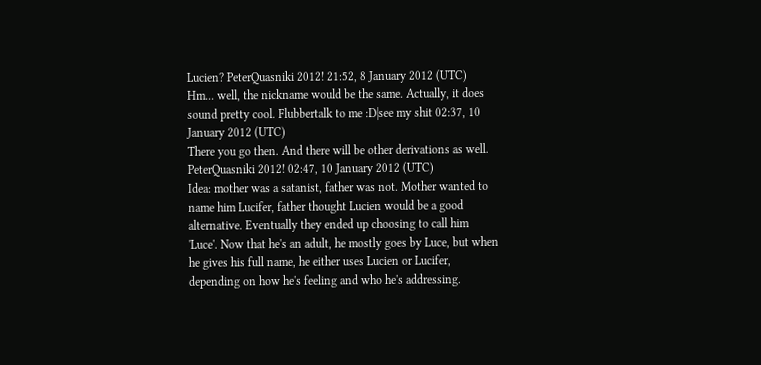Lucien? PeterQuasniki 2012! 21:52, 8 January 2012 (UTC)
Hm... well, the nickname would be the same. Actually, it does sound pretty cool. Flubbertalk to me :D|see my shit 02:37, 10 January 2012 (UTC)
There you go then. And there will be other derivations as well. PeterQuasniki 2012! 02:47, 10 January 2012 (UTC)
Idea: mother was a satanist, father was not. Mother wanted to name him Lucifer, father thought Lucien would be a good alternative. Eventually they ended up choosing to call him 'Luce'. Now that he's an adult, he mostly goes by Luce, but when he gives his full name, he either uses Lucien or Lucifer, depending on how he's feeling and who he's addressing.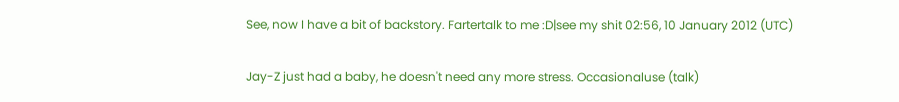See, now I have a bit of backstory. Fartertalk to me :D|see my shit 02:56, 10 January 2012 (UTC)

Jay-Z just had a baby, he doesn't need any more stress. Occasionaluse (talk)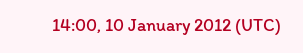14:00, 10 January 2012 (UTC)